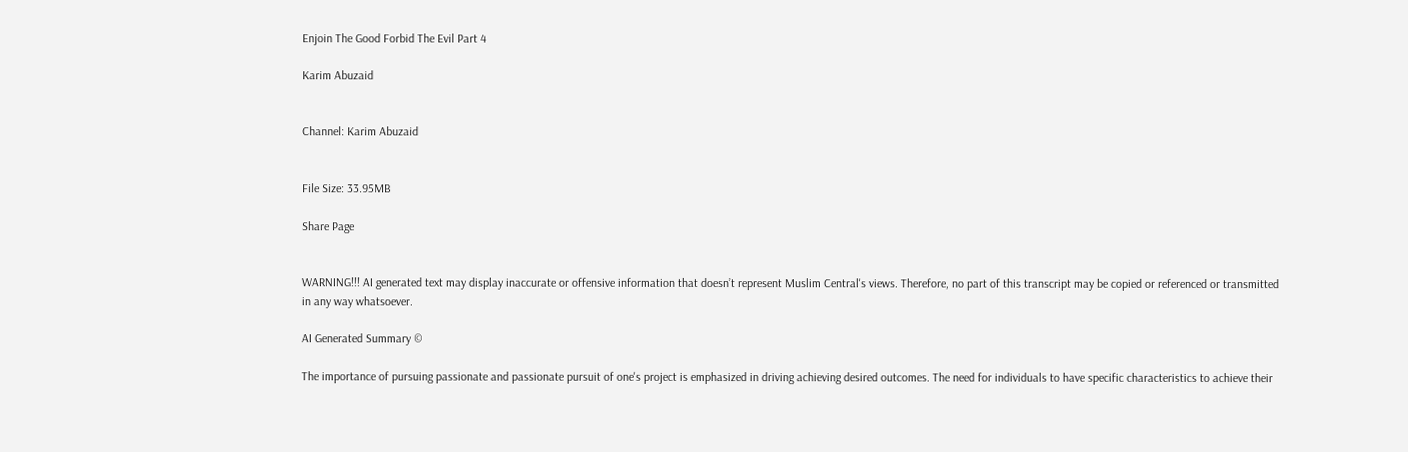Enjoin The Good Forbid The Evil Part 4

Karim Abuzaid


Channel: Karim Abuzaid


File Size: 33.95MB

Share Page


WARNING!!! AI generated text may display inaccurate or offensive information that doesn’t represent Muslim Central's views. Therefore, no part of this transcript may be copied or referenced or transmitted in any way whatsoever.

AI Generated Summary ©

The importance of pursuing passionate and passionate pursuit of one's project is emphasized in driving achieving desired outcomes. The need for individuals to have specific characteristics to achieve their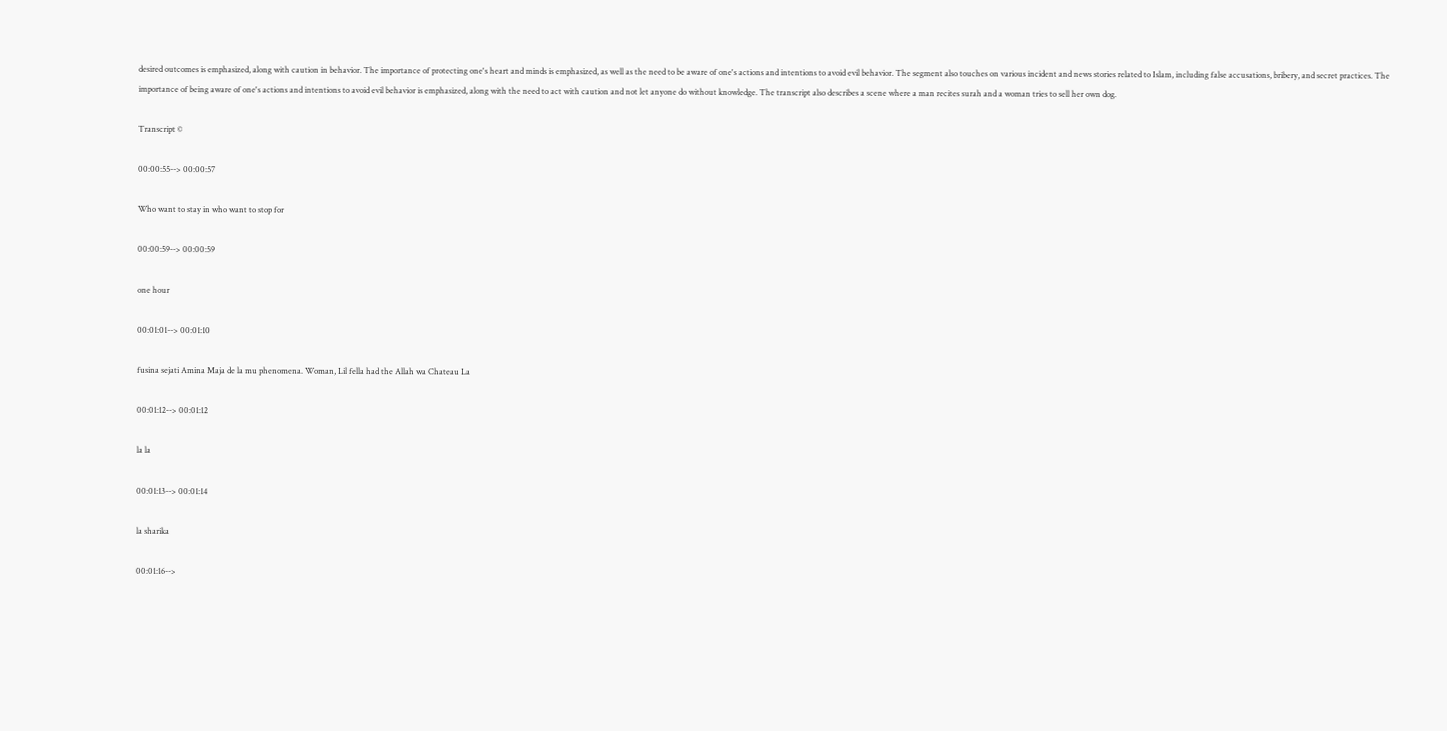desired outcomes is emphasized, along with caution in behavior. The importance of protecting one's heart and minds is emphasized, as well as the need to be aware of one's actions and intentions to avoid evil behavior. The segment also touches on various incident and news stories related to Islam, including false accusations, bribery, and secret practices. The importance of being aware of one's actions and intentions to avoid evil behavior is emphasized, along with the need to act with caution and not let anyone do without knowledge. The transcript also describes a scene where a man recites surah and a woman tries to sell her own dog.

Transcript ©

00:00:55--> 00:00:57

Who want to stay in who want to stop for

00:00:59--> 00:00:59

one hour

00:01:01--> 00:01:10

fusina sejati Amina Maja de la mu phenomena. Woman, Lil fella had the Allah wa Chateau La

00:01:12--> 00:01:12

la la

00:01:13--> 00:01:14

la sharika

00:01:16-->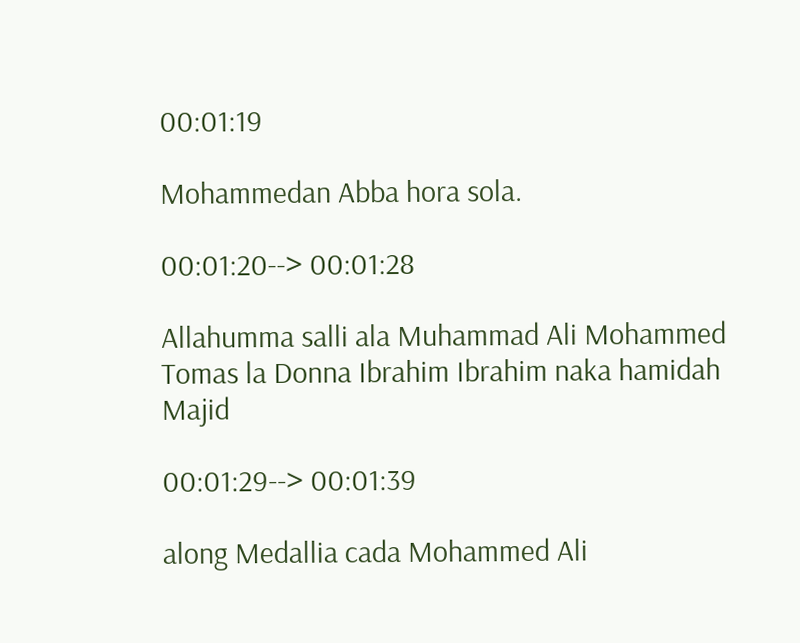00:01:19

Mohammedan Abba hora sola.

00:01:20--> 00:01:28

Allahumma salli ala Muhammad Ali Mohammed Tomas la Donna Ibrahim Ibrahim naka hamidah Majid

00:01:29--> 00:01:39

along Medallia cada Mohammed Ali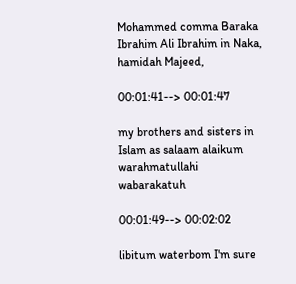Mohammed comma Baraka Ibrahim Ali Ibrahim in Naka, hamidah Majeed,

00:01:41--> 00:01:47

my brothers and sisters in Islam as salaam alaikum warahmatullahi wabarakatuh

00:01:49--> 00:02:02

libitum waterbom I'm sure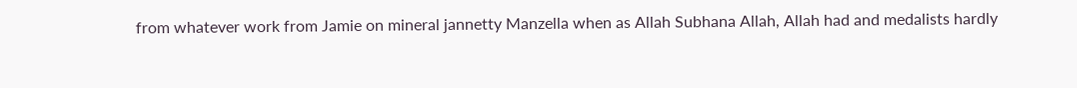from whatever work from Jamie on mineral jannetty Manzella when as Allah Subhana Allah, Allah had and medalists hardly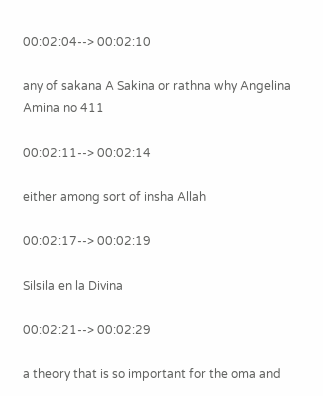00:02:04--> 00:02:10

any of sakana A Sakina or rathna why Angelina Amina no 411

00:02:11--> 00:02:14

either among sort of insha Allah

00:02:17--> 00:02:19

Silsila en la Divina

00:02:21--> 00:02:29

a theory that is so important for the oma and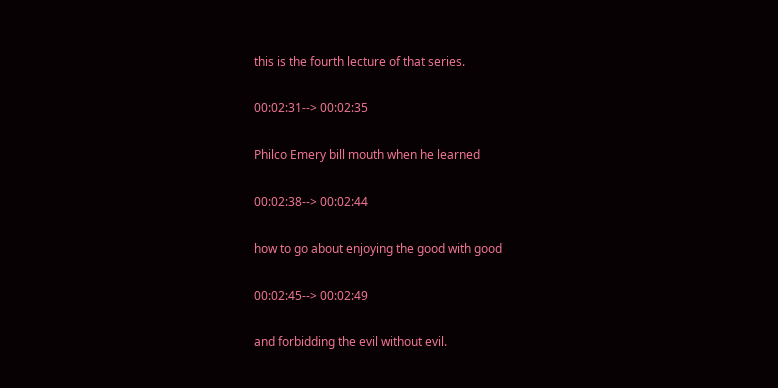this is the fourth lecture of that series.

00:02:31--> 00:02:35

Philco Emery bill mouth when he learned

00:02:38--> 00:02:44

how to go about enjoying the good with good

00:02:45--> 00:02:49

and forbidding the evil without evil.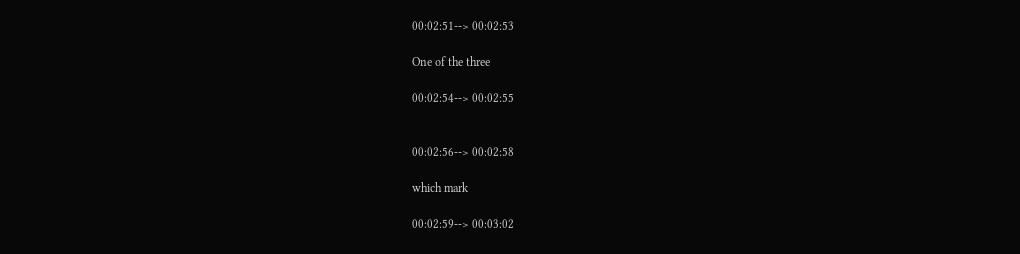00:02:51--> 00:02:53

One of the three

00:02:54--> 00:02:55


00:02:56--> 00:02:58

which mark

00:02:59--> 00:03:02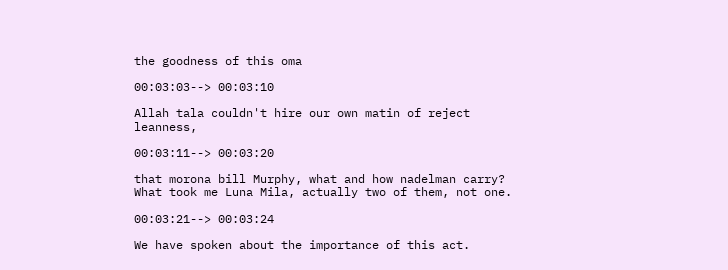the goodness of this oma

00:03:03--> 00:03:10

Allah tala couldn't hire our own matin of reject leanness,

00:03:11--> 00:03:20

that morona bill Murphy, what and how nadelman carry? What took me Luna Mila, actually two of them, not one.

00:03:21--> 00:03:24

We have spoken about the importance of this act.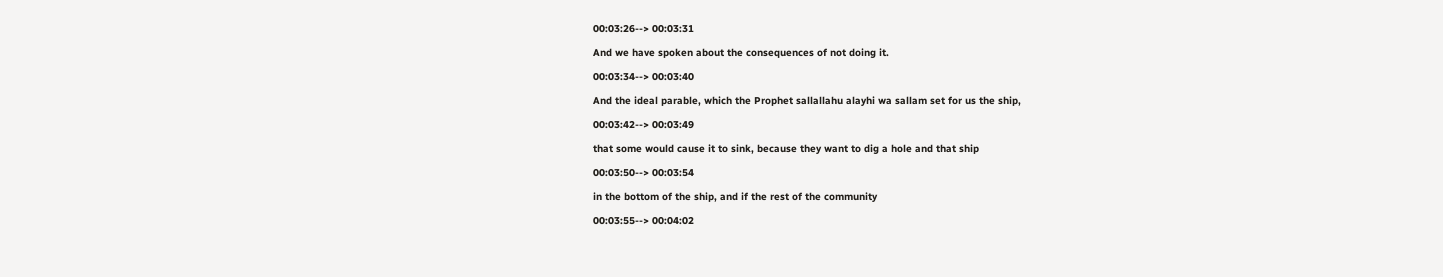00:03:26--> 00:03:31

And we have spoken about the consequences of not doing it.

00:03:34--> 00:03:40

And the ideal parable, which the Prophet sallallahu alayhi wa sallam set for us the ship,

00:03:42--> 00:03:49

that some would cause it to sink, because they want to dig a hole and that ship

00:03:50--> 00:03:54

in the bottom of the ship, and if the rest of the community

00:03:55--> 00:04:02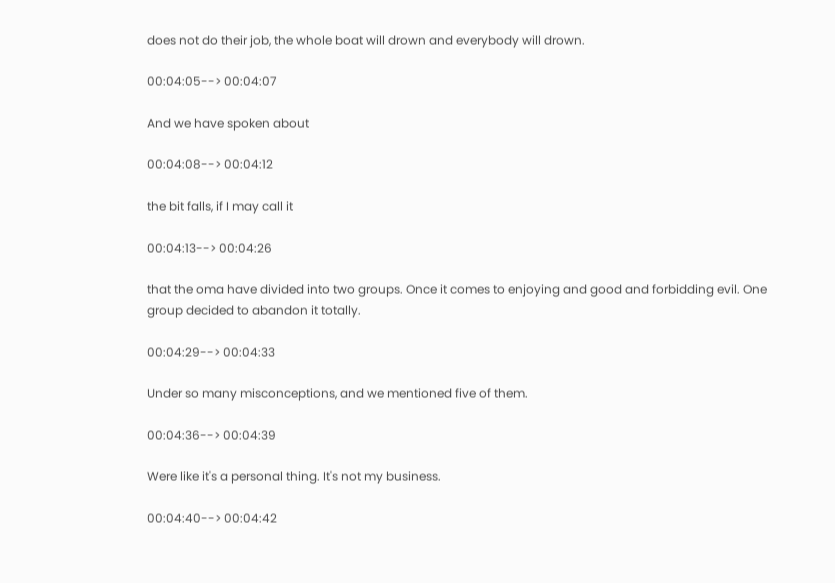does not do their job, the whole boat will drown and everybody will drown.

00:04:05--> 00:04:07

And we have spoken about

00:04:08--> 00:04:12

the bit falls, if I may call it

00:04:13--> 00:04:26

that the oma have divided into two groups. Once it comes to enjoying and good and forbidding evil. One group decided to abandon it totally.

00:04:29--> 00:04:33

Under so many misconceptions, and we mentioned five of them.

00:04:36--> 00:04:39

Were like it's a personal thing. It's not my business.

00:04:40--> 00:04:42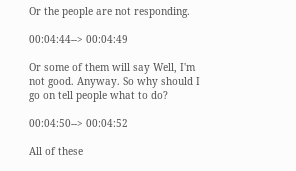Or the people are not responding.

00:04:44--> 00:04:49

Or some of them will say Well, I'm not good. Anyway. So why should I go on tell people what to do?

00:04:50--> 00:04:52

All of these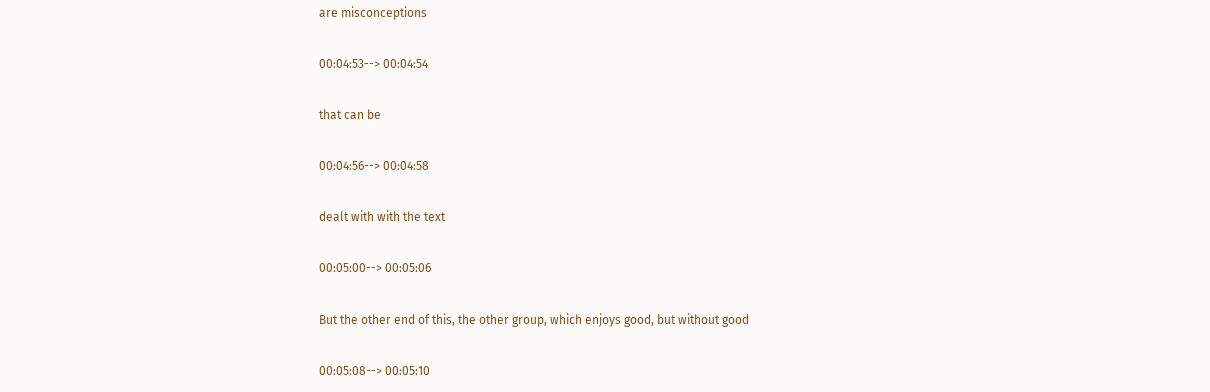are misconceptions

00:04:53--> 00:04:54

that can be

00:04:56--> 00:04:58

dealt with with the text

00:05:00--> 00:05:06

But the other end of this, the other group, which enjoys good, but without good

00:05:08--> 00:05:10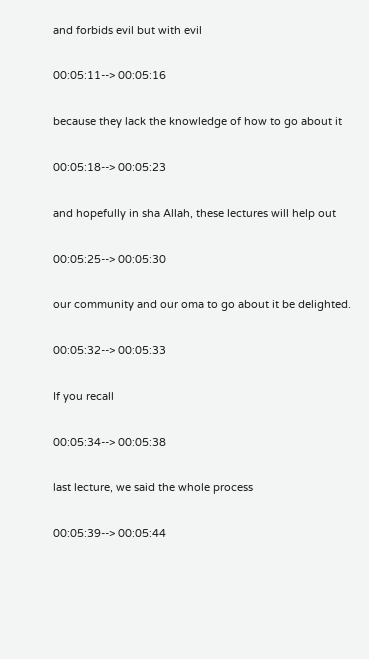and forbids evil but with evil

00:05:11--> 00:05:16

because they lack the knowledge of how to go about it

00:05:18--> 00:05:23

and hopefully in sha Allah, these lectures will help out

00:05:25--> 00:05:30

our community and our oma to go about it be delighted.

00:05:32--> 00:05:33

If you recall

00:05:34--> 00:05:38

last lecture, we said the whole process

00:05:39--> 00:05:44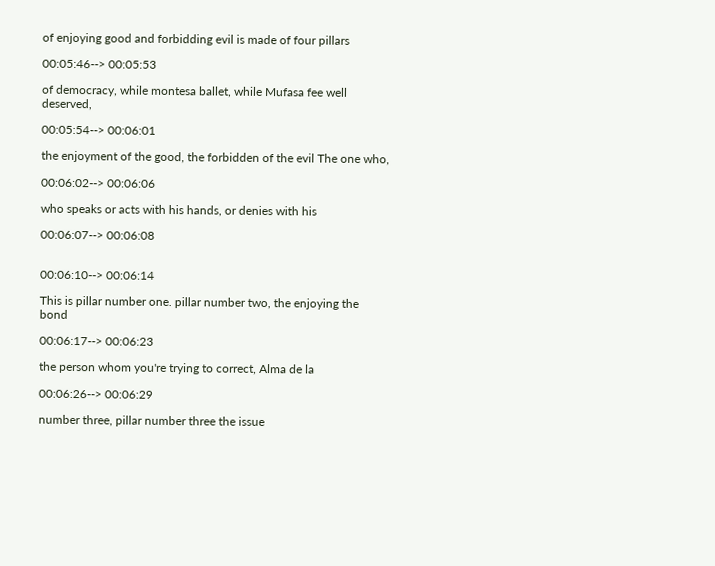of enjoying good and forbidding evil is made of four pillars

00:05:46--> 00:05:53

of democracy, while montesa ballet, while Mufasa fee well deserved,

00:05:54--> 00:06:01

the enjoyment of the good, the forbidden of the evil The one who,

00:06:02--> 00:06:06

who speaks or acts with his hands, or denies with his

00:06:07--> 00:06:08


00:06:10--> 00:06:14

This is pillar number one. pillar number two, the enjoying the bond

00:06:17--> 00:06:23

the person whom you're trying to correct, Alma de la

00:06:26--> 00:06:29

number three, pillar number three the issue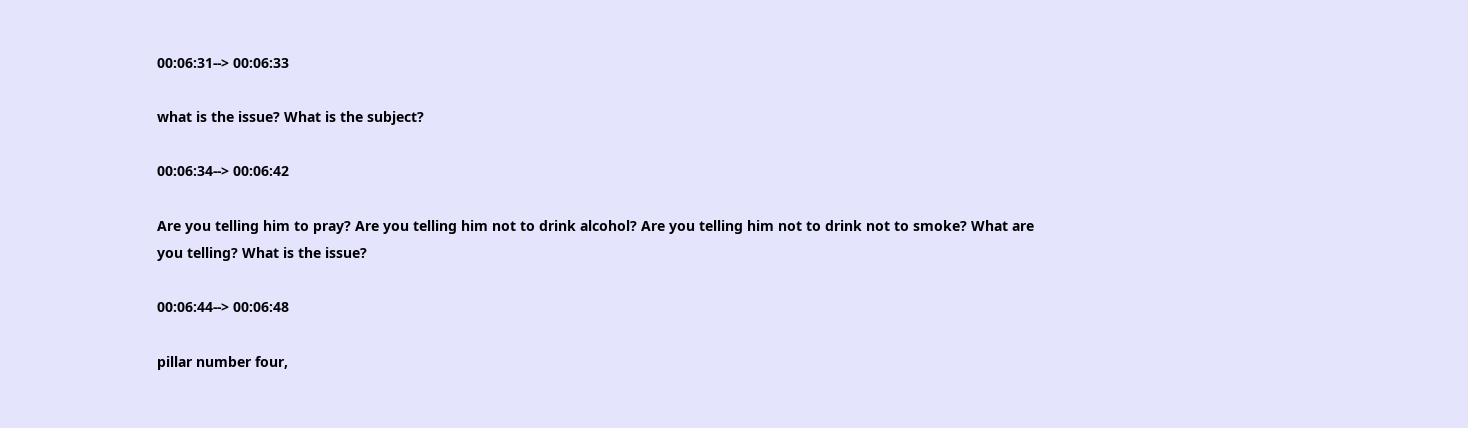00:06:31--> 00:06:33

what is the issue? What is the subject?

00:06:34--> 00:06:42

Are you telling him to pray? Are you telling him not to drink alcohol? Are you telling him not to drink not to smoke? What are you telling? What is the issue?

00:06:44--> 00:06:48

pillar number four,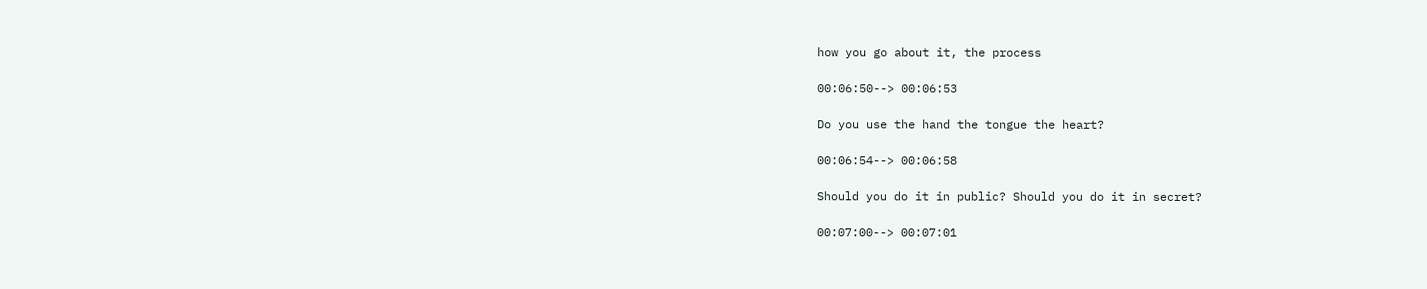how you go about it, the process

00:06:50--> 00:06:53

Do you use the hand the tongue the heart?

00:06:54--> 00:06:58

Should you do it in public? Should you do it in secret?

00:07:00--> 00:07:01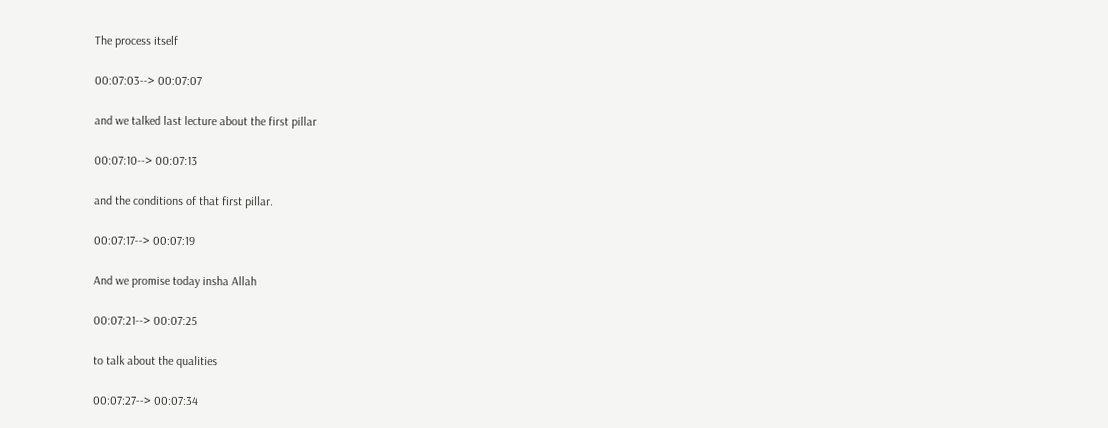The process itself

00:07:03--> 00:07:07

and we talked last lecture about the first pillar

00:07:10--> 00:07:13

and the conditions of that first pillar.

00:07:17--> 00:07:19

And we promise today insha Allah

00:07:21--> 00:07:25

to talk about the qualities

00:07:27--> 00:07:34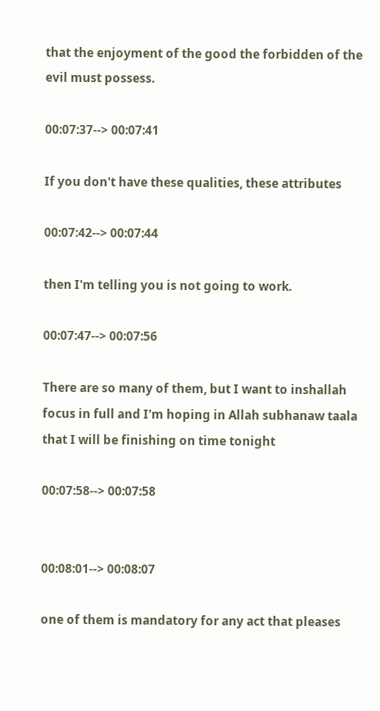that the enjoyment of the good the forbidden of the evil must possess.

00:07:37--> 00:07:41

If you don't have these qualities, these attributes

00:07:42--> 00:07:44

then I'm telling you is not going to work.

00:07:47--> 00:07:56

There are so many of them, but I want to inshallah focus in full and I'm hoping in Allah subhanaw taala that I will be finishing on time tonight

00:07:58--> 00:07:58


00:08:01--> 00:08:07

one of them is mandatory for any act that pleases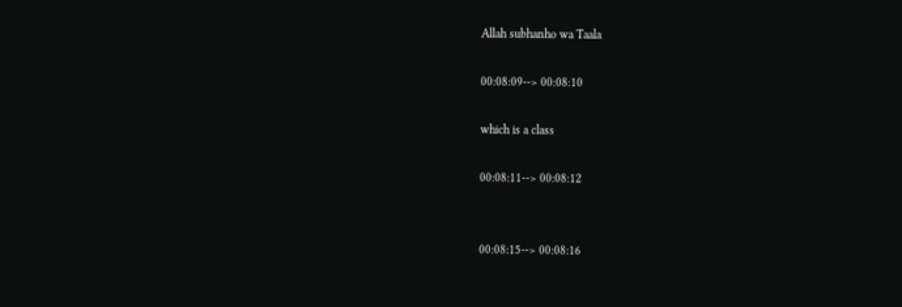Allah subhanho wa Taala

00:08:09--> 00:08:10

which is a class

00:08:11--> 00:08:12


00:08:15--> 00:08:16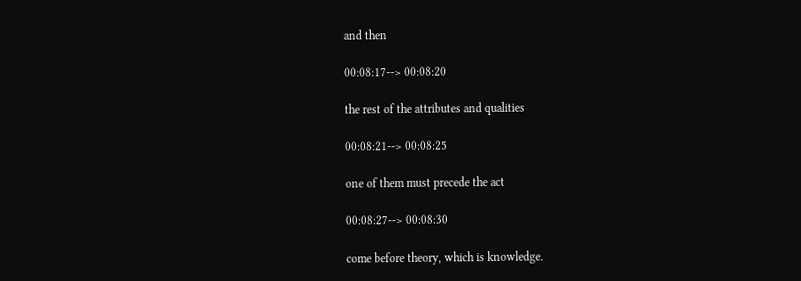and then

00:08:17--> 00:08:20

the rest of the attributes and qualities

00:08:21--> 00:08:25

one of them must precede the act

00:08:27--> 00:08:30

come before theory, which is knowledge.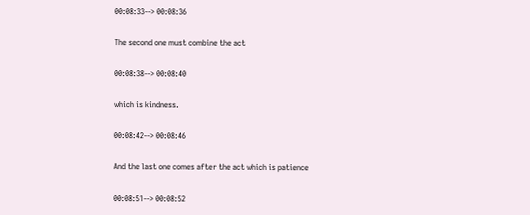00:08:33--> 00:08:36

The second one must combine the act

00:08:38--> 00:08:40

which is kindness.

00:08:42--> 00:08:46

And the last one comes after the act which is patience

00:08:51--> 00:08:52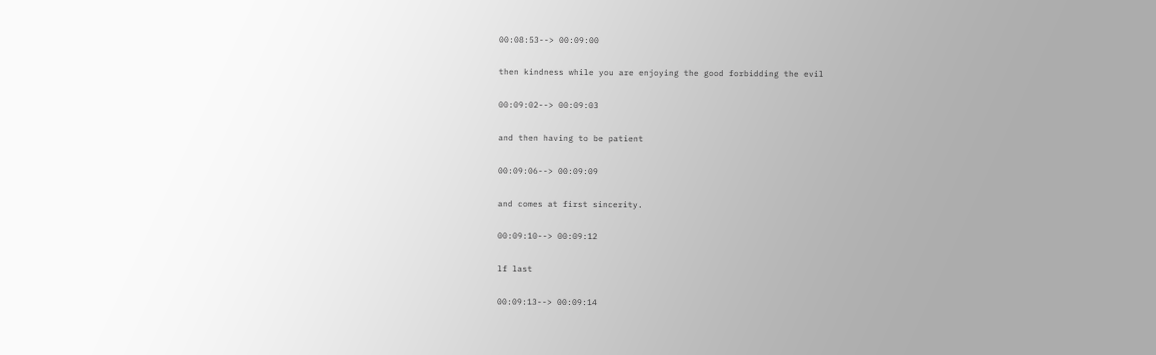00:08:53--> 00:09:00

then kindness while you are enjoying the good forbidding the evil

00:09:02--> 00:09:03

and then having to be patient

00:09:06--> 00:09:09

and comes at first sincerity.

00:09:10--> 00:09:12

lf last

00:09:13--> 00:09:14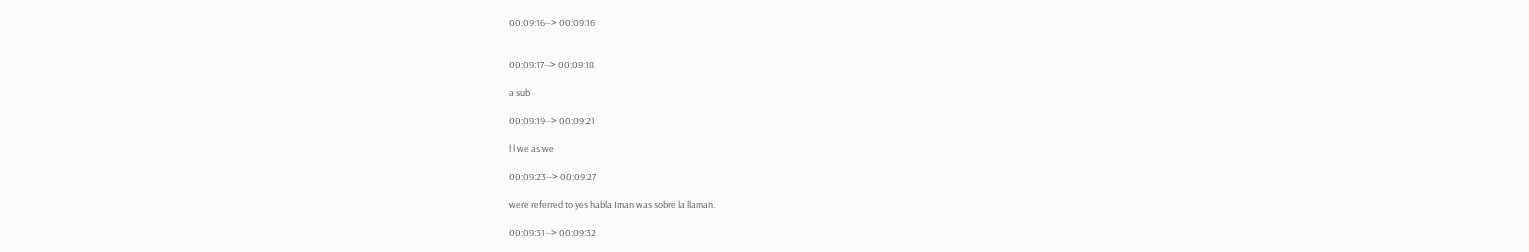00:09:16--> 00:09:16


00:09:17--> 00:09:18

a sub

00:09:19--> 00:09:21

l l we as we

00:09:23--> 00:09:27

were referred to yes habla Iman was sobre la llaman.

00:09:31--> 00:09:32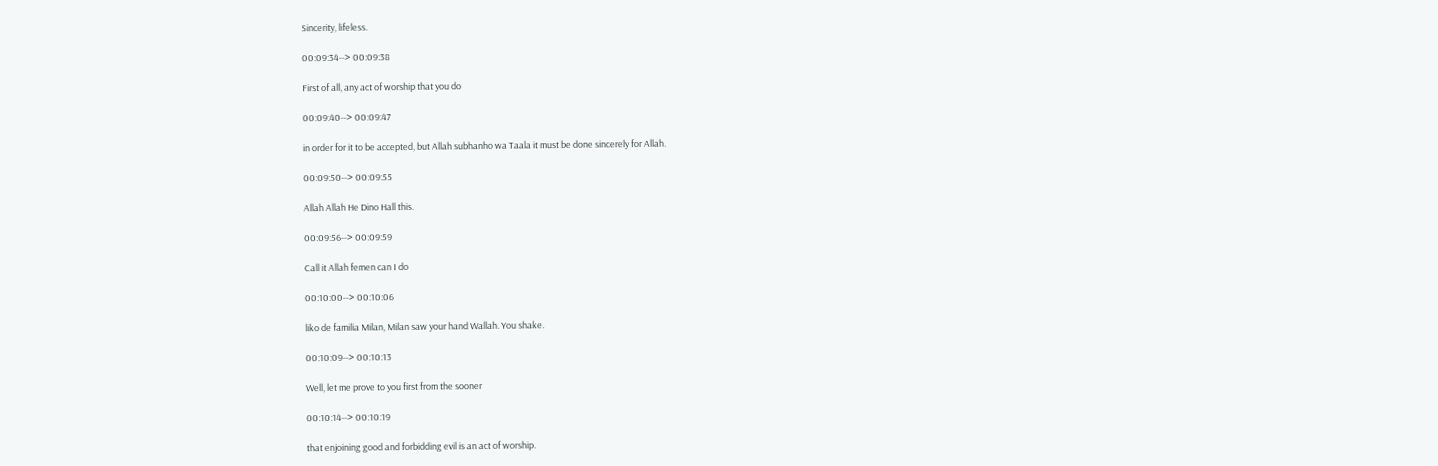Sincerity, lifeless.

00:09:34--> 00:09:38

First of all, any act of worship that you do

00:09:40--> 00:09:47

in order for it to be accepted, but Allah subhanho wa Taala it must be done sincerely for Allah.

00:09:50--> 00:09:55

Allah Allah He Dino Hall this.

00:09:56--> 00:09:59

Call it Allah femen can I do

00:10:00--> 00:10:06

liko de familia Milan, Milan saw your hand Wallah. You shake.

00:10:09--> 00:10:13

Well, let me prove to you first from the sooner

00:10:14--> 00:10:19

that enjoining good and forbidding evil is an act of worship.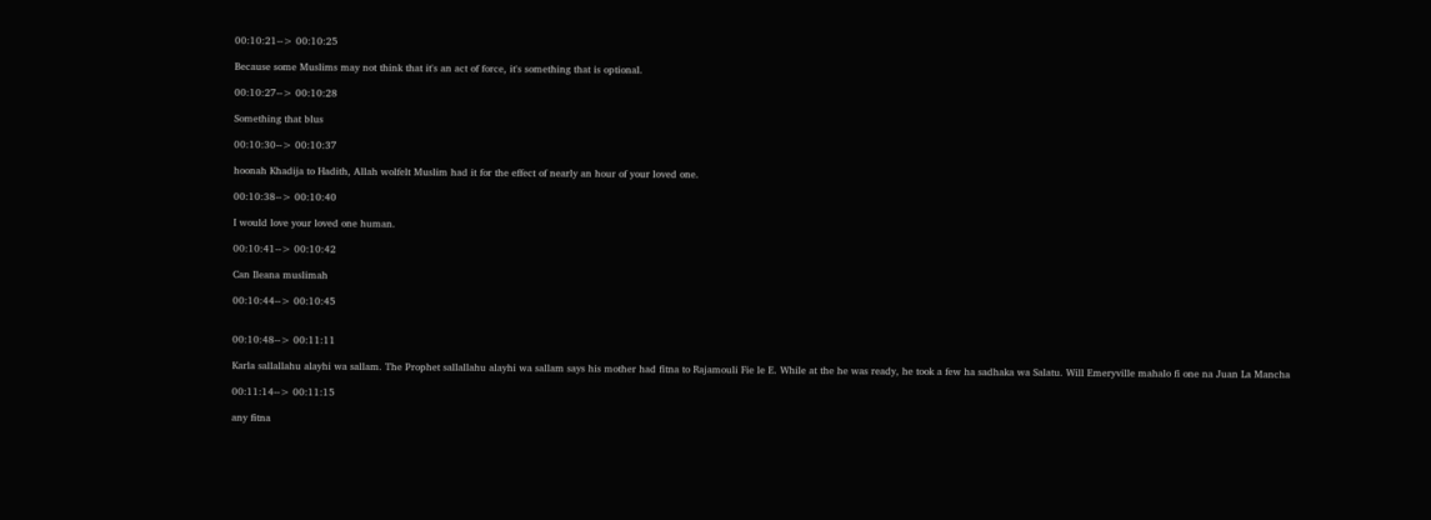00:10:21--> 00:10:25

Because some Muslims may not think that it's an act of force, it's something that is optional.

00:10:27--> 00:10:28

Something that blus

00:10:30--> 00:10:37

hoonah Khadija to Hadith, Allah wolfelt Muslim had it for the effect of nearly an hour of your loved one.

00:10:38--> 00:10:40

I would love your loved one human.

00:10:41--> 00:10:42

Can Ileana muslimah

00:10:44--> 00:10:45


00:10:48--> 00:11:11

Karla sallallahu alayhi wa sallam. The Prophet sallallahu alayhi wa sallam says his mother had fitna to Rajamouli Fie le E. While at the he was ready, he took a few ha sadhaka wa Salatu. Will Emeryville mahalo fi one na Juan La Mancha

00:11:14--> 00:11:15

any fitna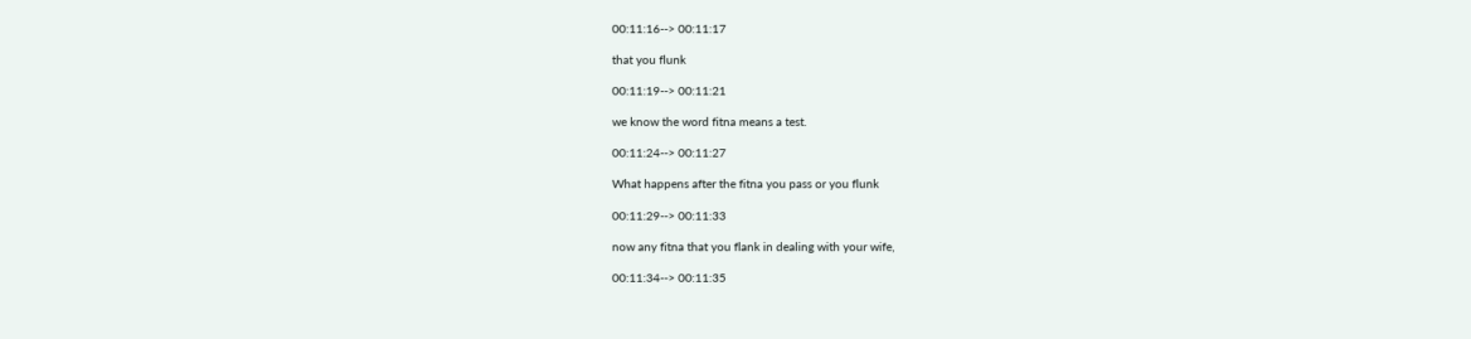00:11:16--> 00:11:17

that you flunk

00:11:19--> 00:11:21

we know the word fitna means a test.

00:11:24--> 00:11:27

What happens after the fitna you pass or you flunk

00:11:29--> 00:11:33

now any fitna that you flank in dealing with your wife,

00:11:34--> 00:11:35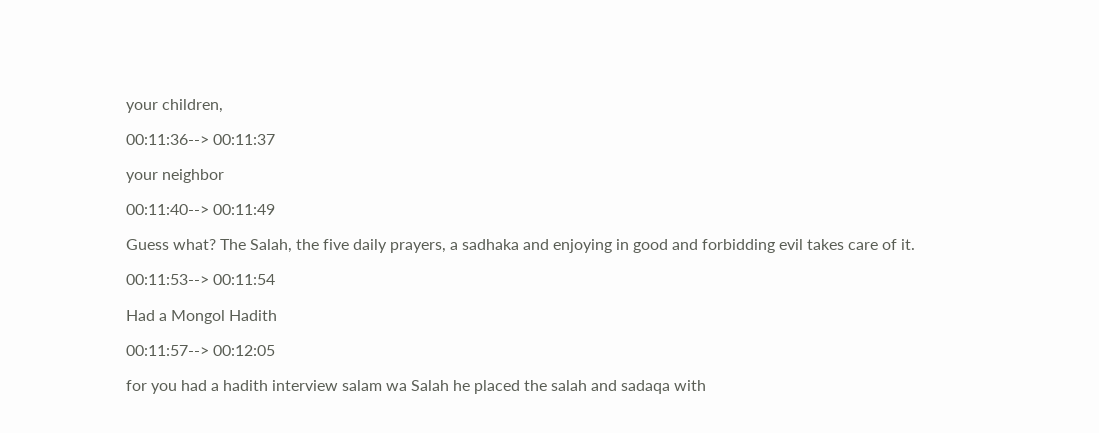your children,

00:11:36--> 00:11:37

your neighbor

00:11:40--> 00:11:49

Guess what? The Salah, the five daily prayers, a sadhaka and enjoying in good and forbidding evil takes care of it.

00:11:53--> 00:11:54

Had a Mongol Hadith

00:11:57--> 00:12:05

for you had a hadith interview salam wa Salah he placed the salah and sadaqa with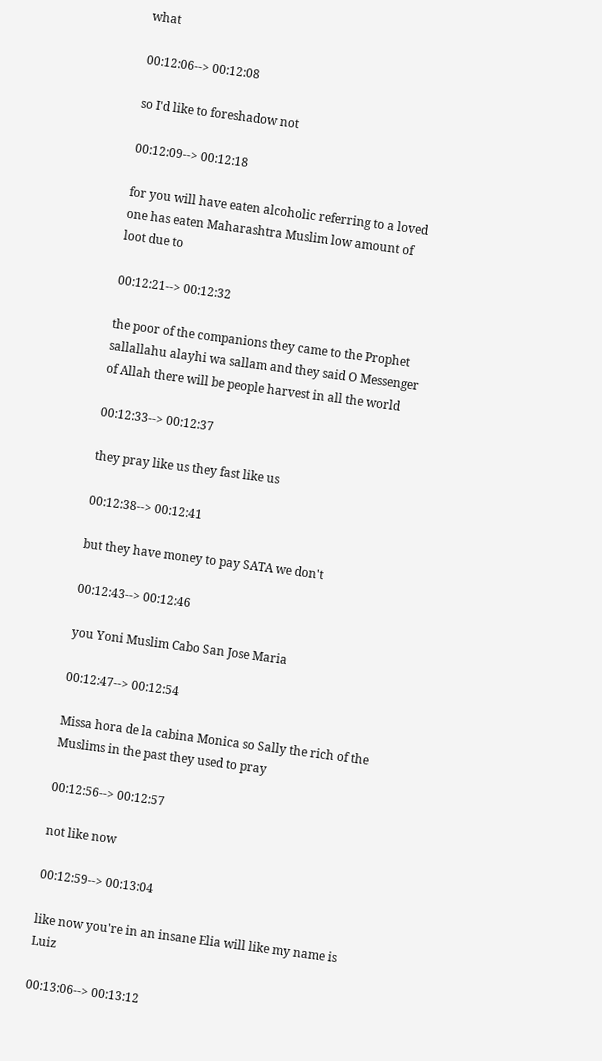what

00:12:06--> 00:12:08

so I'd like to foreshadow not

00:12:09--> 00:12:18

for you will have eaten alcoholic referring to a loved one has eaten Maharashtra Muslim low amount of loot due to

00:12:21--> 00:12:32

the poor of the companions they came to the Prophet sallallahu alayhi wa sallam and they said O Messenger of Allah there will be people harvest in all the world

00:12:33--> 00:12:37

they pray like us they fast like us

00:12:38--> 00:12:41

but they have money to pay SATA we don't

00:12:43--> 00:12:46

you Yoni Muslim Cabo San Jose Maria

00:12:47--> 00:12:54

Missa hora de la cabina Monica so Sally the rich of the Muslims in the past they used to pray

00:12:56--> 00:12:57

not like now

00:12:59--> 00:13:04

like now you're in an insane Elia will like my name is Luiz

00:13:06--> 00:13:12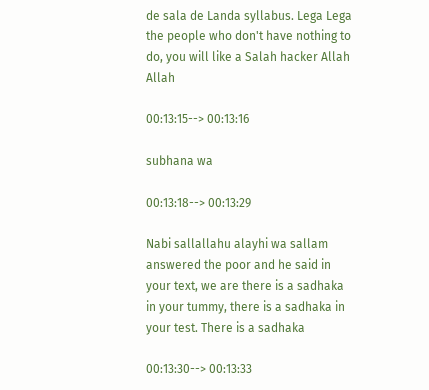de sala de Landa syllabus. Lega Lega the people who don't have nothing to do, you will like a Salah hacker Allah Allah

00:13:15--> 00:13:16

subhana wa

00:13:18--> 00:13:29

Nabi sallallahu alayhi wa sallam answered the poor and he said in your text, we are there is a sadhaka in your tummy, there is a sadhaka in your test. There is a sadhaka

00:13:30--> 00:13:33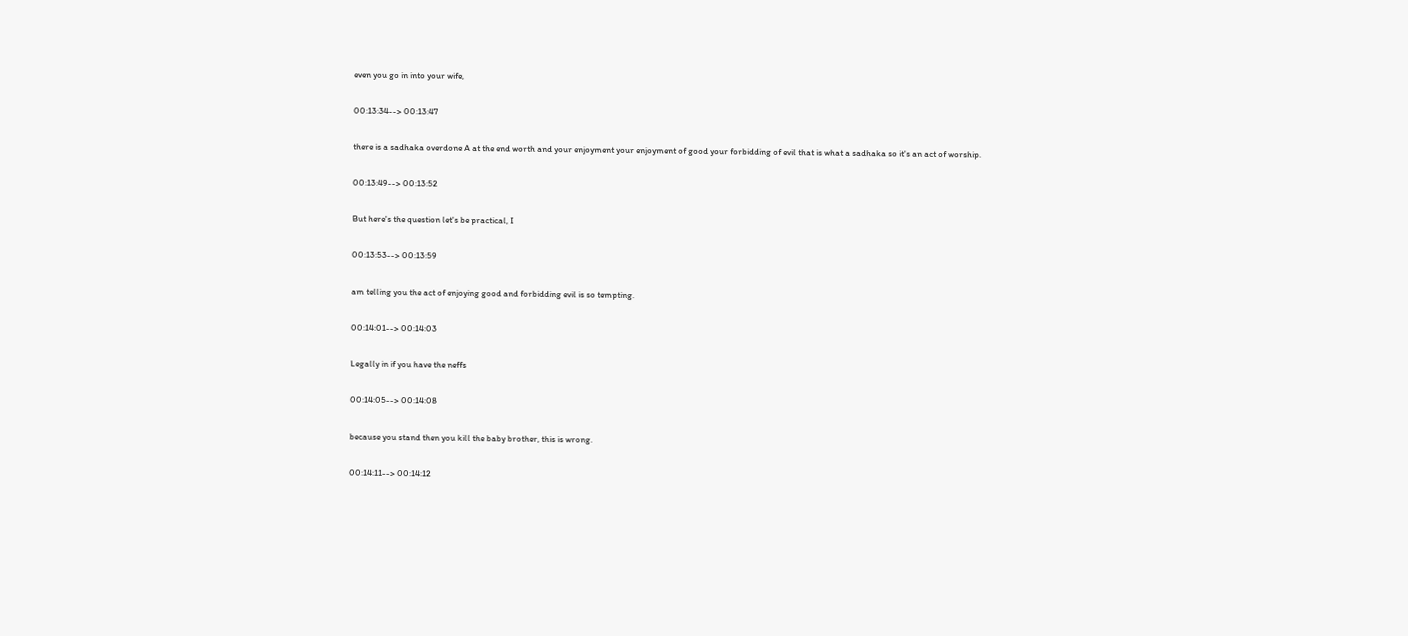even you go in into your wife,

00:13:34--> 00:13:47

there is a sadhaka overdone A at the end worth and your enjoyment your enjoyment of good your forbidding of evil that is what a sadhaka so it's an act of worship.

00:13:49--> 00:13:52

But here's the question let's be practical, I

00:13:53--> 00:13:59

am telling you the act of enjoying good and forbidding evil is so tempting.

00:14:01--> 00:14:03

Legally in if you have the neffs

00:14:05--> 00:14:08

because you stand then you kill the baby brother, this is wrong.

00:14:11--> 00:14:12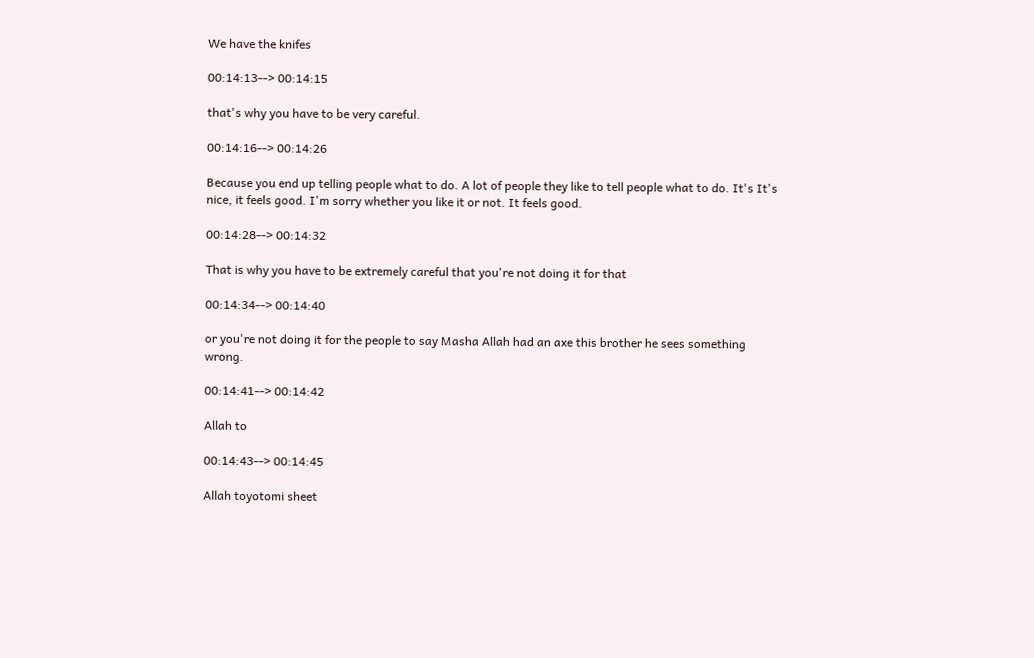We have the knifes

00:14:13--> 00:14:15

that's why you have to be very careful.

00:14:16--> 00:14:26

Because you end up telling people what to do. A lot of people they like to tell people what to do. It's It's nice, it feels good. I'm sorry whether you like it or not. It feels good.

00:14:28--> 00:14:32

That is why you have to be extremely careful that you're not doing it for that

00:14:34--> 00:14:40

or you're not doing it for the people to say Masha Allah had an axe this brother he sees something wrong.

00:14:41--> 00:14:42

Allah to

00:14:43--> 00:14:45

Allah toyotomi sheet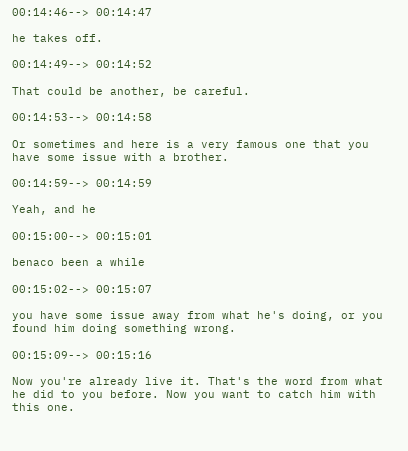00:14:46--> 00:14:47

he takes off.

00:14:49--> 00:14:52

That could be another, be careful.

00:14:53--> 00:14:58

Or sometimes and here is a very famous one that you have some issue with a brother.

00:14:59--> 00:14:59

Yeah, and he

00:15:00--> 00:15:01

benaco been a while

00:15:02--> 00:15:07

you have some issue away from what he's doing, or you found him doing something wrong.

00:15:09--> 00:15:16

Now you're already live it. That's the word from what he did to you before. Now you want to catch him with this one.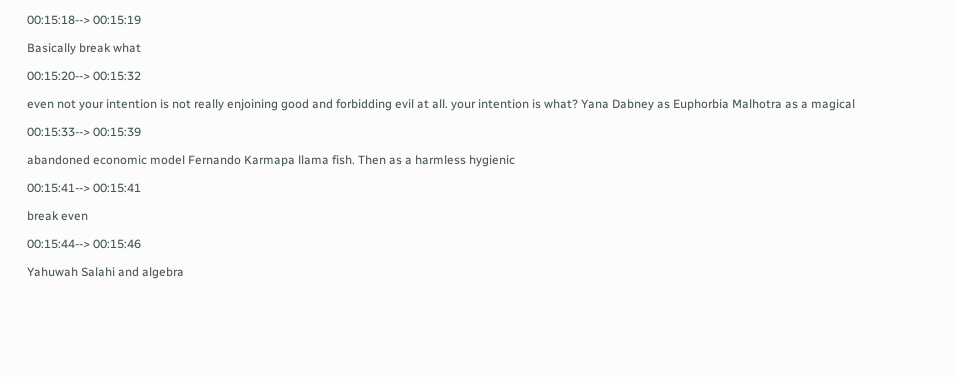00:15:18--> 00:15:19

Basically break what

00:15:20--> 00:15:32

even not your intention is not really enjoining good and forbidding evil at all. your intention is what? Yana Dabney as Euphorbia Malhotra as a magical

00:15:33--> 00:15:39

abandoned economic model Fernando Karmapa llama fish. Then as a harmless hygienic

00:15:41--> 00:15:41

break even

00:15:44--> 00:15:46

Yahuwah Salahi and algebra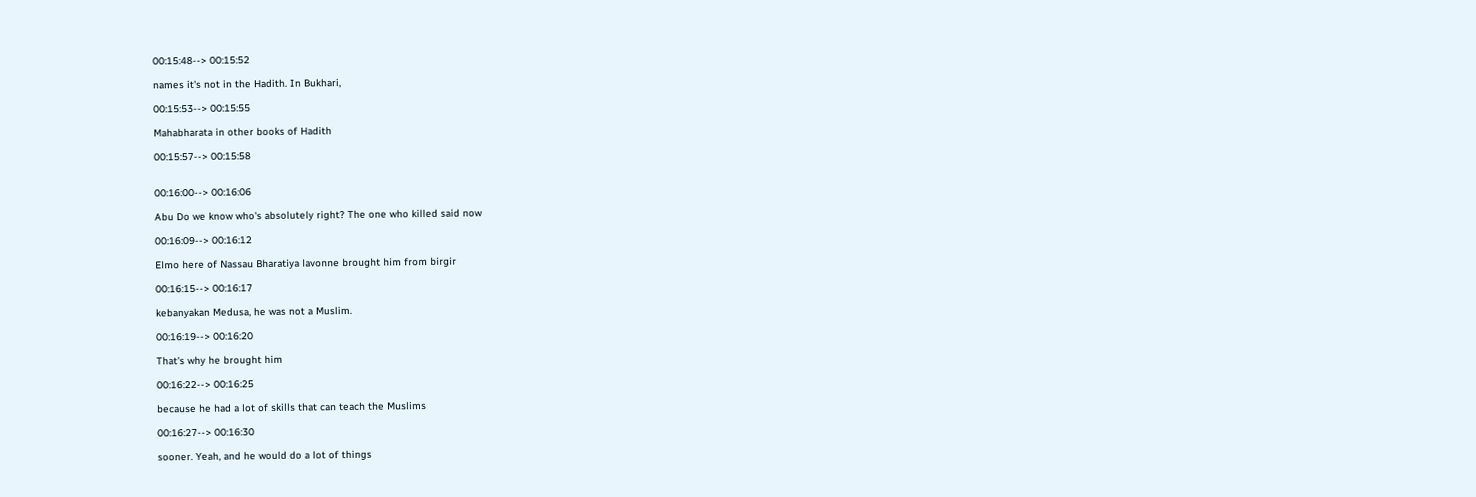00:15:48--> 00:15:52

names it's not in the Hadith. In Bukhari,

00:15:53--> 00:15:55

Mahabharata in other books of Hadith

00:15:57--> 00:15:58


00:16:00--> 00:16:06

Abu Do we know who's absolutely right? The one who killed said now

00:16:09--> 00:16:12

Elmo here of Nassau Bharatiya lavonne brought him from birgir

00:16:15--> 00:16:17

kebanyakan Medusa, he was not a Muslim.

00:16:19--> 00:16:20

That's why he brought him

00:16:22--> 00:16:25

because he had a lot of skills that can teach the Muslims

00:16:27--> 00:16:30

sooner. Yeah, and he would do a lot of things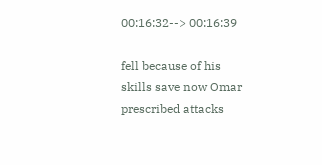00:16:32--> 00:16:39

fell because of his skills save now Omar prescribed attacks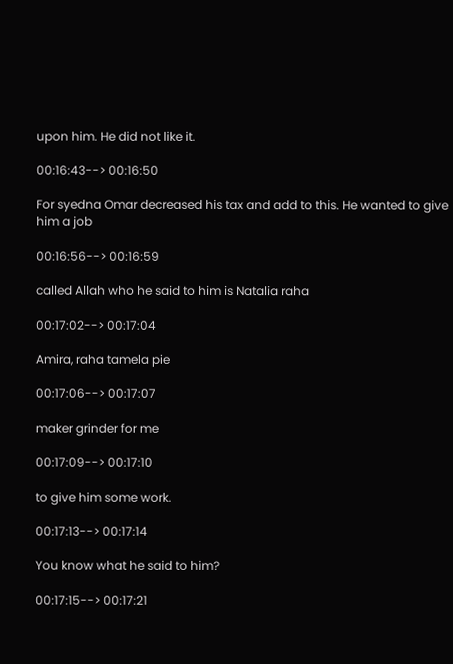upon him. He did not like it.

00:16:43--> 00:16:50

For syedna Omar decreased his tax and add to this. He wanted to give him a job

00:16:56--> 00:16:59

called Allah who he said to him is Natalia raha

00:17:02--> 00:17:04

Amira, raha tamela pie

00:17:06--> 00:17:07

maker grinder for me

00:17:09--> 00:17:10

to give him some work.

00:17:13--> 00:17:14

You know what he said to him?

00:17:15--> 00:17:21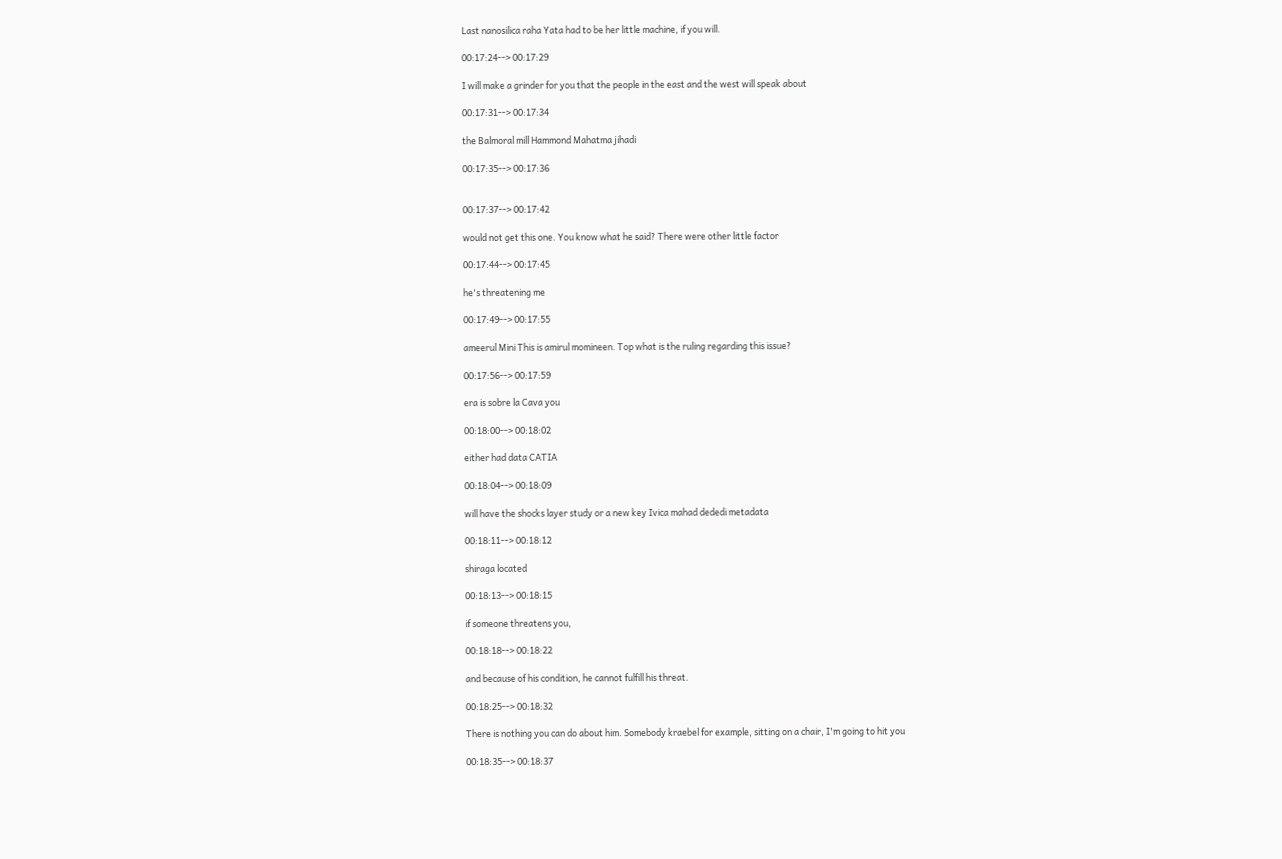Last nanosilica raha Yata had to be her little machine, if you will.

00:17:24--> 00:17:29

I will make a grinder for you that the people in the east and the west will speak about

00:17:31--> 00:17:34

the Balmoral mill Hammond Mahatma jihadi

00:17:35--> 00:17:36


00:17:37--> 00:17:42

would not get this one. You know what he said? There were other little factor

00:17:44--> 00:17:45

he's threatening me

00:17:49--> 00:17:55

ameerul Mini This is amirul momineen. Top what is the ruling regarding this issue?

00:17:56--> 00:17:59

era is sobre la Cava you

00:18:00--> 00:18:02

either had data CATIA

00:18:04--> 00:18:09

will have the shocks layer study or a new key Ivica mahad dededi metadata

00:18:11--> 00:18:12

shiraga located

00:18:13--> 00:18:15

if someone threatens you,

00:18:18--> 00:18:22

and because of his condition, he cannot fulfill his threat.

00:18:25--> 00:18:32

There is nothing you can do about him. Somebody kraebel for example, sitting on a chair, I'm going to hit you

00:18:35--> 00:18:37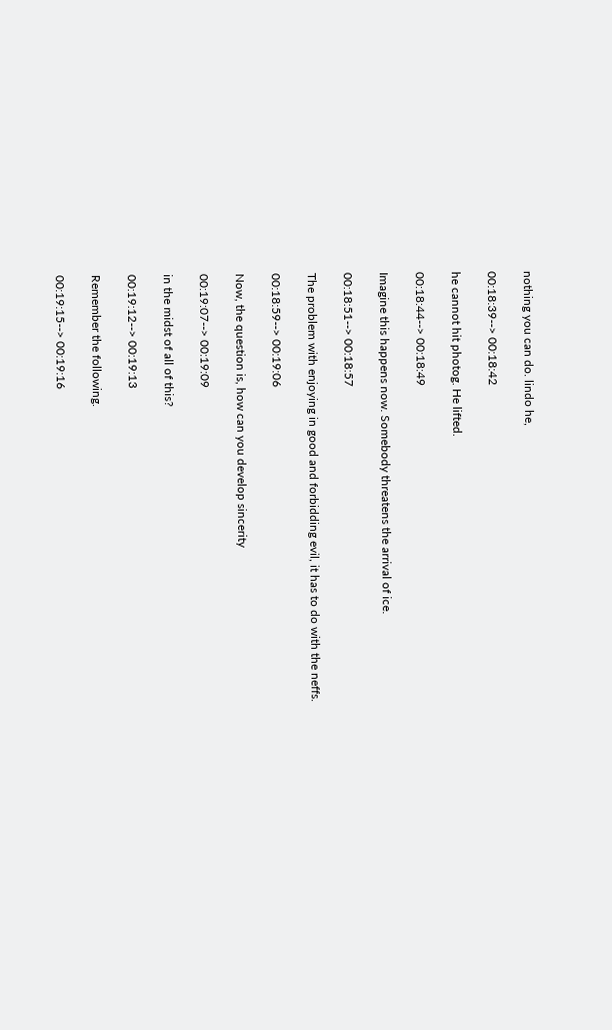nothing you can do. lindo he,

00:18:39--> 00:18:42

he cannot hit photog. He lifted.

00:18:44--> 00:18:49

Imagine this happens now. Somebody threatens the arrival of ice.

00:18:51--> 00:18:57

The problem with enjoying in good and forbidding evil, it has to do with the neffs.

00:18:59--> 00:19:06

Now, the question is, how can you develop sincerity

00:19:07--> 00:19:09

in the midst of all of this?

00:19:12--> 00:19:13

Remember the following.

00:19:15--> 00:19:16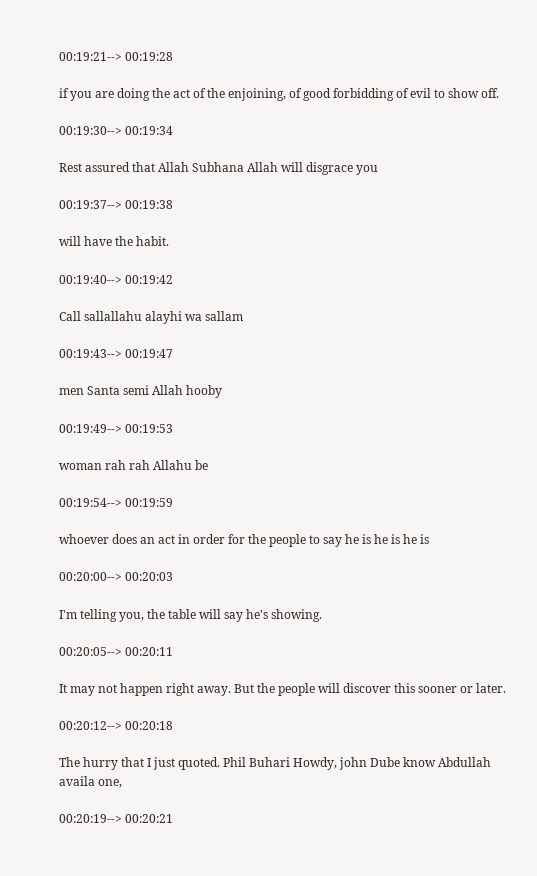00:19:21--> 00:19:28

if you are doing the act of the enjoining, of good forbidding of evil to show off.

00:19:30--> 00:19:34

Rest assured that Allah Subhana Allah will disgrace you

00:19:37--> 00:19:38

will have the habit.

00:19:40--> 00:19:42

Call sallallahu alayhi wa sallam

00:19:43--> 00:19:47

men Santa semi Allah hooby

00:19:49--> 00:19:53

woman rah rah Allahu be

00:19:54--> 00:19:59

whoever does an act in order for the people to say he is he is he is

00:20:00--> 00:20:03

I'm telling you, the table will say he's showing.

00:20:05--> 00:20:11

It may not happen right away. But the people will discover this sooner or later.

00:20:12--> 00:20:18

The hurry that I just quoted. Phil Buhari Howdy, john Dube know Abdullah availa one,

00:20:19--> 00:20:21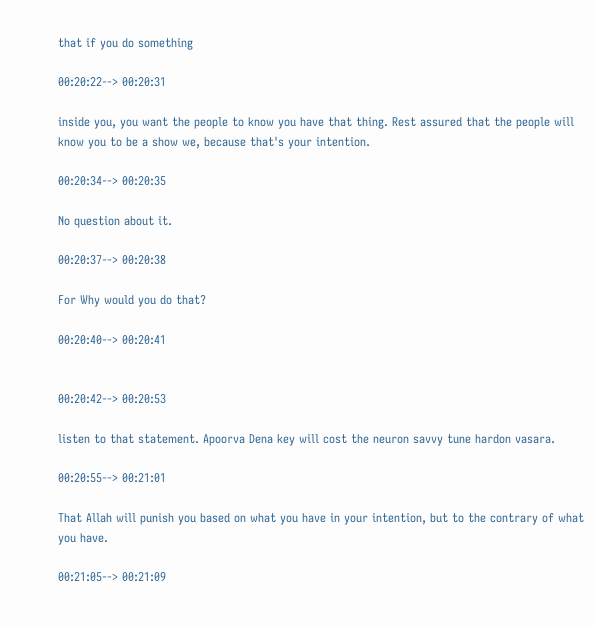that if you do something

00:20:22--> 00:20:31

inside you, you want the people to know you have that thing. Rest assured that the people will know you to be a show we, because that's your intention.

00:20:34--> 00:20:35

No question about it.

00:20:37--> 00:20:38

For Why would you do that?

00:20:40--> 00:20:41


00:20:42--> 00:20:53

listen to that statement. Apoorva Dena key will cost the neuron savvy tune hardon vasara.

00:20:55--> 00:21:01

That Allah will punish you based on what you have in your intention, but to the contrary of what you have.

00:21:05--> 00:21:09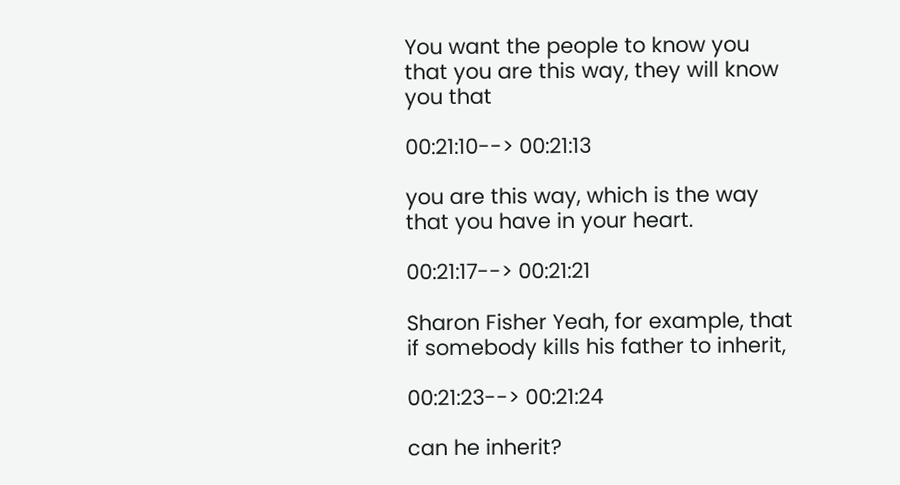You want the people to know you that you are this way, they will know you that

00:21:10--> 00:21:13

you are this way, which is the way that you have in your heart.

00:21:17--> 00:21:21

Sharon Fisher Yeah, for example, that if somebody kills his father to inherit,

00:21:23--> 00:21:24

can he inherit?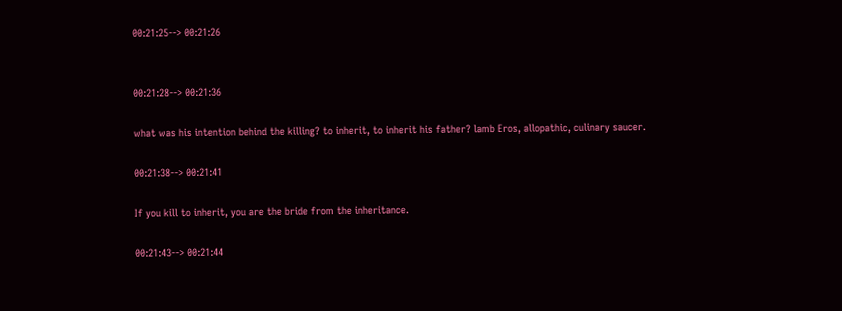00:21:25--> 00:21:26


00:21:28--> 00:21:36

what was his intention behind the killing? to inherit, to inherit his father? lamb Eros, allopathic, culinary saucer.

00:21:38--> 00:21:41

If you kill to inherit, you are the bride from the inheritance.

00:21:43--> 00:21:44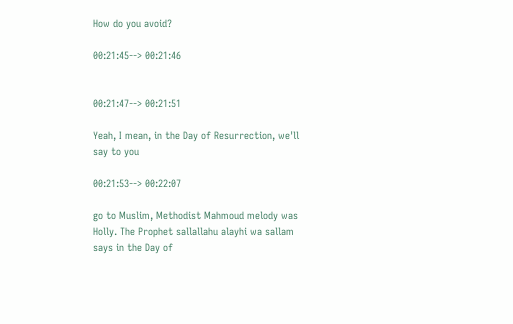How do you avoid?

00:21:45--> 00:21:46


00:21:47--> 00:21:51

Yeah, I mean, in the Day of Resurrection, we'll say to you

00:21:53--> 00:22:07

go to Muslim, Methodist Mahmoud melody was Holly. The Prophet sallallahu alayhi wa sallam says in the Day of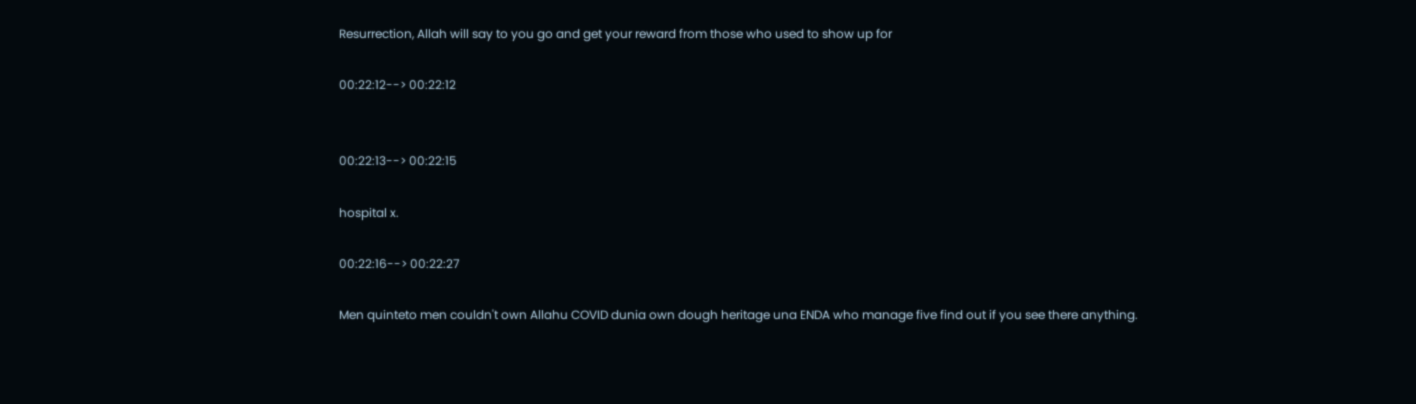Resurrection, Allah will say to you go and get your reward from those who used to show up for

00:22:12--> 00:22:12


00:22:13--> 00:22:15

hospital x.

00:22:16--> 00:22:27

Men quinteto men couldn't own Allahu COVID dunia own dough heritage una ENDA who manage five find out if you see there anything.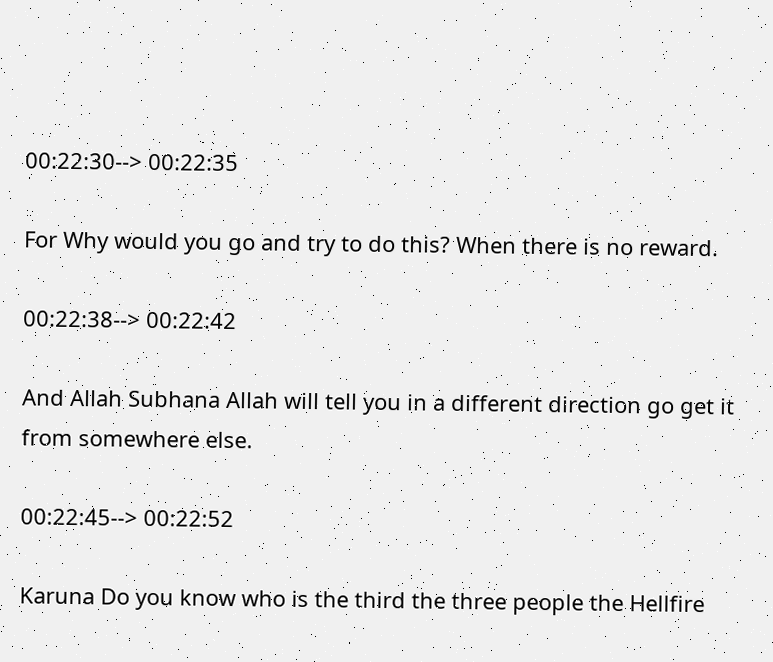00:22:30--> 00:22:35

For Why would you go and try to do this? When there is no reward.

00:22:38--> 00:22:42

And Allah Subhana Allah will tell you in a different direction go get it from somewhere else.

00:22:45--> 00:22:52

Karuna Do you know who is the third the three people the Hellfire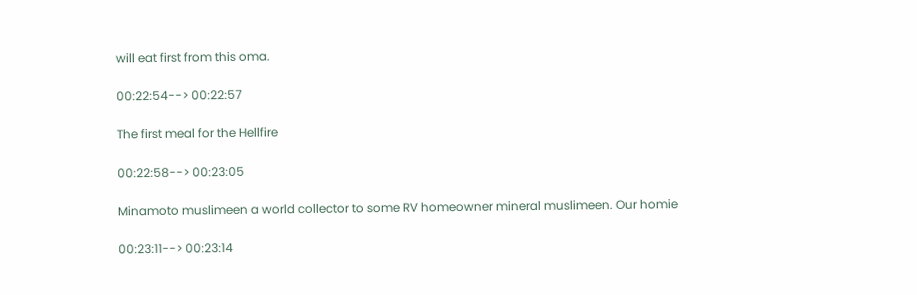will eat first from this oma.

00:22:54--> 00:22:57

The first meal for the Hellfire

00:22:58--> 00:23:05

Minamoto muslimeen a world collector to some RV homeowner mineral muslimeen. Our homie

00:23:11--> 00:23:14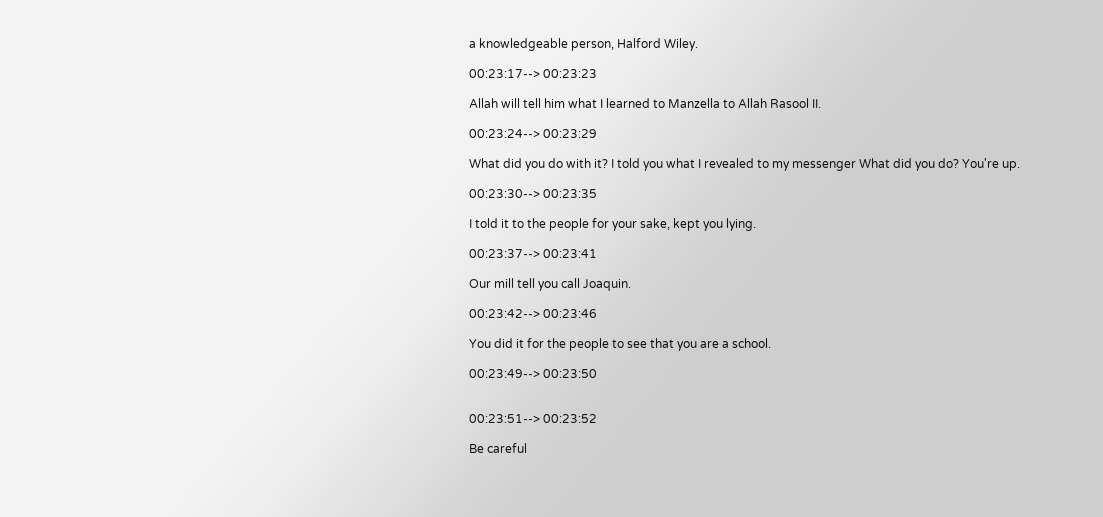a knowledgeable person, Halford Wiley.

00:23:17--> 00:23:23

Allah will tell him what I learned to Manzella to Allah Rasool II.

00:23:24--> 00:23:29

What did you do with it? I told you what I revealed to my messenger What did you do? You're up.

00:23:30--> 00:23:35

I told it to the people for your sake, kept you lying.

00:23:37--> 00:23:41

Our mill tell you call Joaquin.

00:23:42--> 00:23:46

You did it for the people to see that you are a school.

00:23:49--> 00:23:50


00:23:51--> 00:23:52

Be careful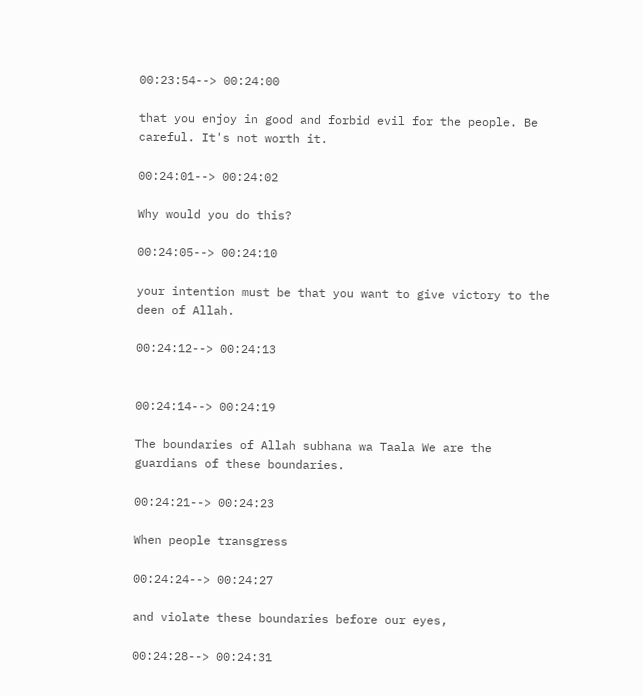00:23:54--> 00:24:00

that you enjoy in good and forbid evil for the people. Be careful. It's not worth it.

00:24:01--> 00:24:02

Why would you do this?

00:24:05--> 00:24:10

your intention must be that you want to give victory to the deen of Allah.

00:24:12--> 00:24:13


00:24:14--> 00:24:19

The boundaries of Allah subhana wa Taala We are the guardians of these boundaries.

00:24:21--> 00:24:23

When people transgress

00:24:24--> 00:24:27

and violate these boundaries before our eyes,

00:24:28--> 00:24:31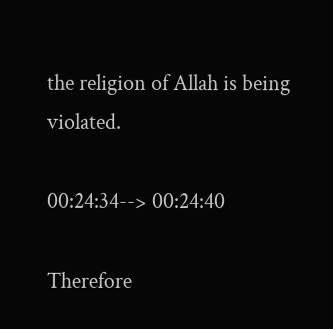the religion of Allah is being violated.

00:24:34--> 00:24:40

Therefore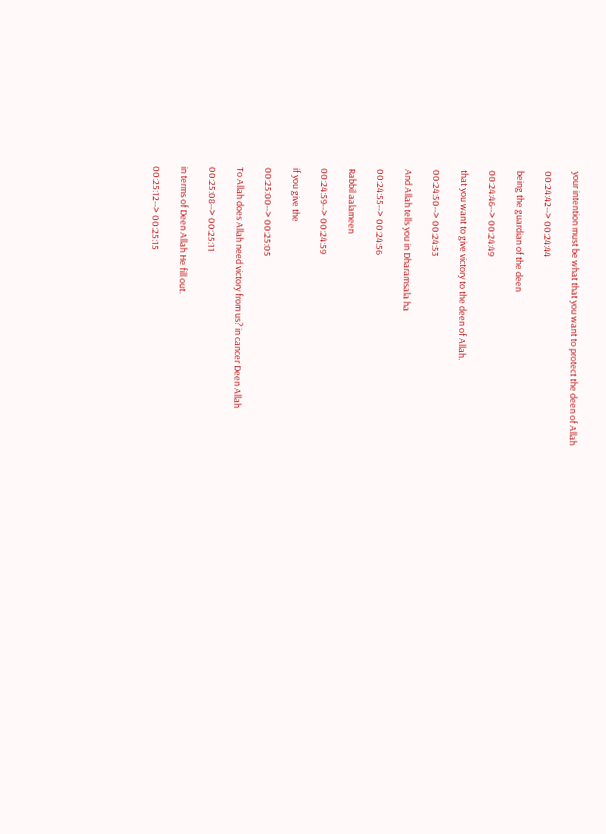your intention must be what that you want to protect the deen of Allah

00:24:42--> 00:24:44

being the guardian of the deen

00:24:46--> 00:24:49

that you want to give victory to the deen of Allah.

00:24:50--> 00:24:53

And Allah tells you in Dharamsala ha

00:24:55--> 00:24:56

Rabbil aalameen

00:24:59--> 00:24:59

if you give the

00:25:00--> 00:25:05

To Allah does Allah need victory from us? in cancer Deen Allah

00:25:08--> 00:25:11

in terms of Deen Allah He fill out.

00:25:12--> 00:25:15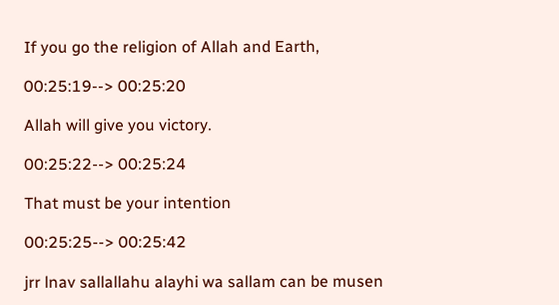If you go the religion of Allah and Earth,

00:25:19--> 00:25:20

Allah will give you victory.

00:25:22--> 00:25:24

That must be your intention

00:25:25--> 00:25:42

jrr lnav sallallahu alayhi wa sallam can be musen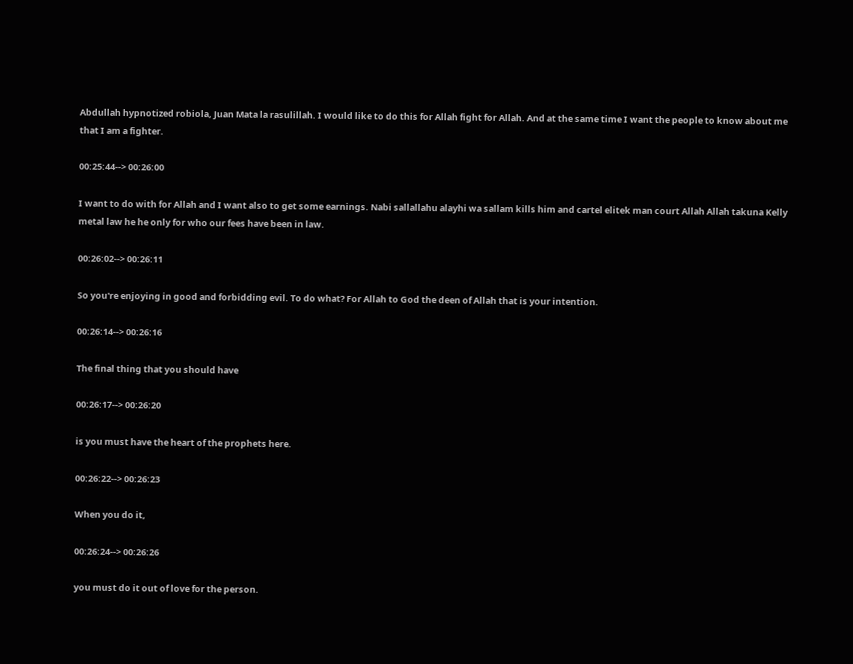Abdullah hypnotized robiola, Juan Mata la rasulillah. I would like to do this for Allah fight for Allah. And at the same time I want the people to know about me that I am a fighter.

00:25:44--> 00:26:00

I want to do with for Allah and I want also to get some earnings. Nabi sallallahu alayhi wa sallam kills him and cartel elitek man court Allah Allah takuna Kelly metal law he he only for who our fees have been in law.

00:26:02--> 00:26:11

So you're enjoying in good and forbidding evil. To do what? For Allah to God the deen of Allah that is your intention.

00:26:14--> 00:26:16

The final thing that you should have

00:26:17--> 00:26:20

is you must have the heart of the prophets here.

00:26:22--> 00:26:23

When you do it,

00:26:24--> 00:26:26

you must do it out of love for the person.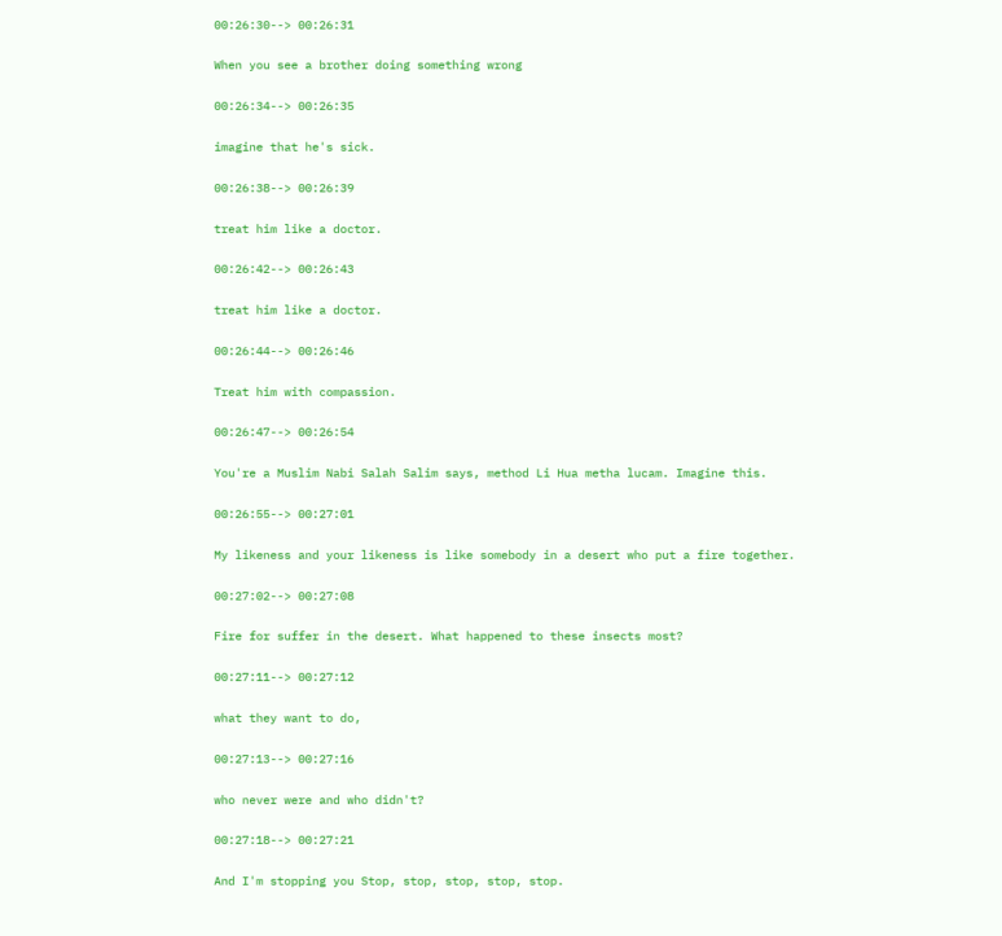00:26:30--> 00:26:31

When you see a brother doing something wrong

00:26:34--> 00:26:35

imagine that he's sick.

00:26:38--> 00:26:39

treat him like a doctor.

00:26:42--> 00:26:43

treat him like a doctor.

00:26:44--> 00:26:46

Treat him with compassion.

00:26:47--> 00:26:54

You're a Muslim Nabi Salah Salim says, method Li Hua metha lucam. Imagine this.

00:26:55--> 00:27:01

My likeness and your likeness is like somebody in a desert who put a fire together.

00:27:02--> 00:27:08

Fire for suffer in the desert. What happened to these insects most?

00:27:11--> 00:27:12

what they want to do,

00:27:13--> 00:27:16

who never were and who didn't?

00:27:18--> 00:27:21

And I'm stopping you Stop, stop, stop, stop, stop.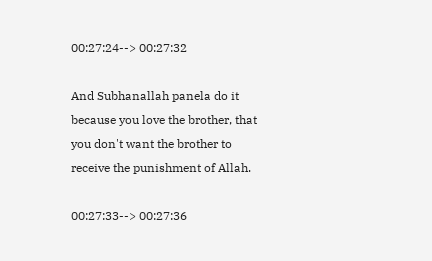00:27:24--> 00:27:32

And Subhanallah panela do it because you love the brother, that you don't want the brother to receive the punishment of Allah.

00:27:33--> 00:27:36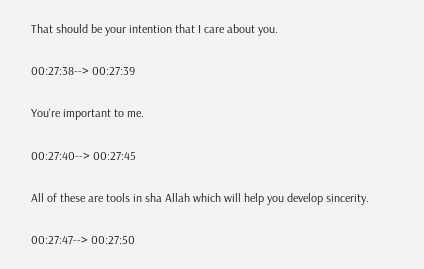That should be your intention that I care about you.

00:27:38--> 00:27:39

You're important to me.

00:27:40--> 00:27:45

All of these are tools in sha Allah which will help you develop sincerity.

00:27:47--> 00:27:50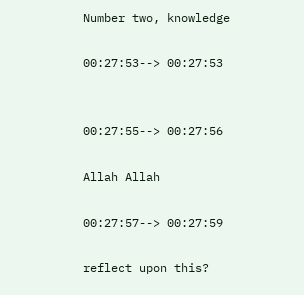Number two, knowledge

00:27:53--> 00:27:53


00:27:55--> 00:27:56

Allah Allah

00:27:57--> 00:27:59

reflect upon this?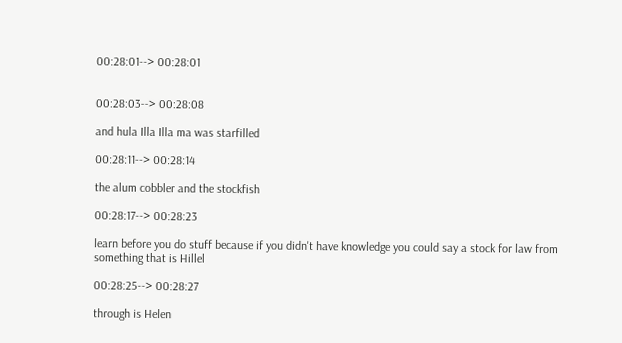00:28:01--> 00:28:01


00:28:03--> 00:28:08

and hula Illa Illa ma was starfilled

00:28:11--> 00:28:14

the alum cobbler and the stockfish

00:28:17--> 00:28:23

learn before you do stuff because if you didn't have knowledge you could say a stock for law from something that is Hillel

00:28:25--> 00:28:27

through is Helen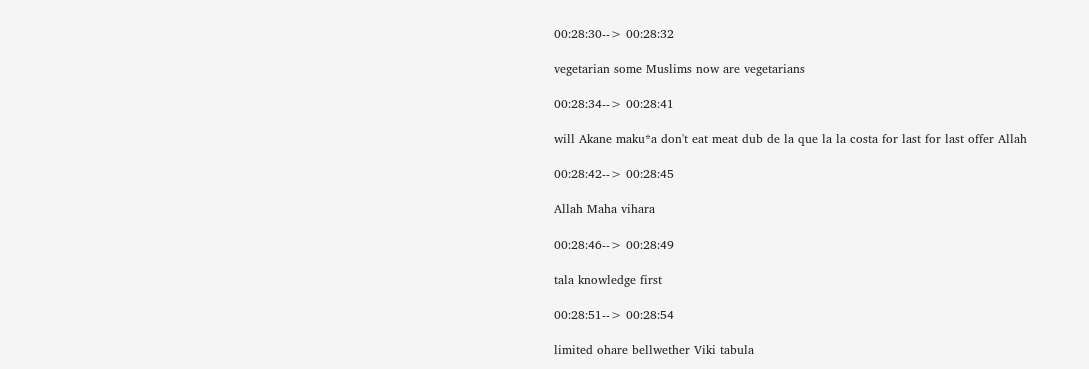00:28:30--> 00:28:32

vegetarian some Muslims now are vegetarians

00:28:34--> 00:28:41

will Akane maku*a don't eat meat dub de la que la la costa for last for last offer Allah

00:28:42--> 00:28:45

Allah Maha vihara

00:28:46--> 00:28:49

tala knowledge first

00:28:51--> 00:28:54

limited ohare bellwether Viki tabula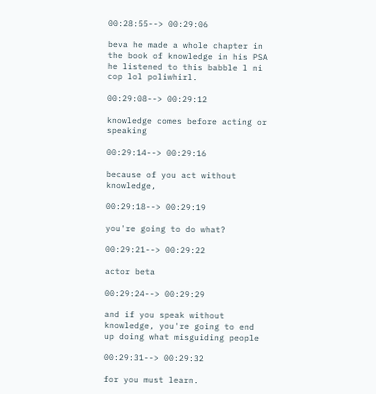00:28:55--> 00:29:06

beva he made a whole chapter in the book of knowledge in his PSA he listened to this babble l ni cop lol poliwhirl.

00:29:08--> 00:29:12

knowledge comes before acting or speaking

00:29:14--> 00:29:16

because of you act without knowledge,

00:29:18--> 00:29:19

you're going to do what?

00:29:21--> 00:29:22

actor beta

00:29:24--> 00:29:29

and if you speak without knowledge, you're going to end up doing what misguiding people

00:29:31--> 00:29:32

for you must learn.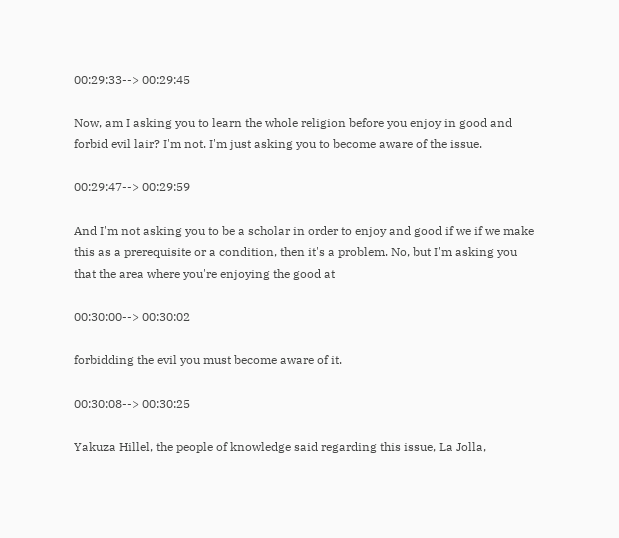00:29:33--> 00:29:45

Now, am I asking you to learn the whole religion before you enjoy in good and forbid evil lair? I'm not. I'm just asking you to become aware of the issue.

00:29:47--> 00:29:59

And I'm not asking you to be a scholar in order to enjoy and good if we if we make this as a prerequisite or a condition, then it's a problem. No, but I'm asking you that the area where you're enjoying the good at

00:30:00--> 00:30:02

forbidding the evil you must become aware of it.

00:30:08--> 00:30:25

Yakuza Hillel, the people of knowledge said regarding this issue, La Jolla,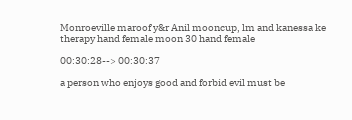Monroeville maroof y&r Anil mooncup, lm and kanessa ke therapy hand female moon 30 hand female

00:30:28--> 00:30:37

a person who enjoys good and forbid evil must be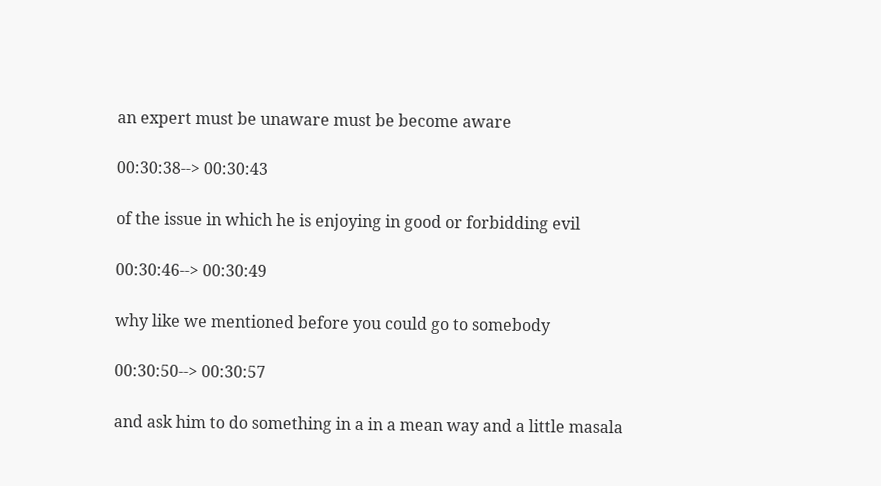an expert must be unaware must be become aware

00:30:38--> 00:30:43

of the issue in which he is enjoying in good or forbidding evil

00:30:46--> 00:30:49

why like we mentioned before you could go to somebody

00:30:50--> 00:30:57

and ask him to do something in a in a mean way and a little masala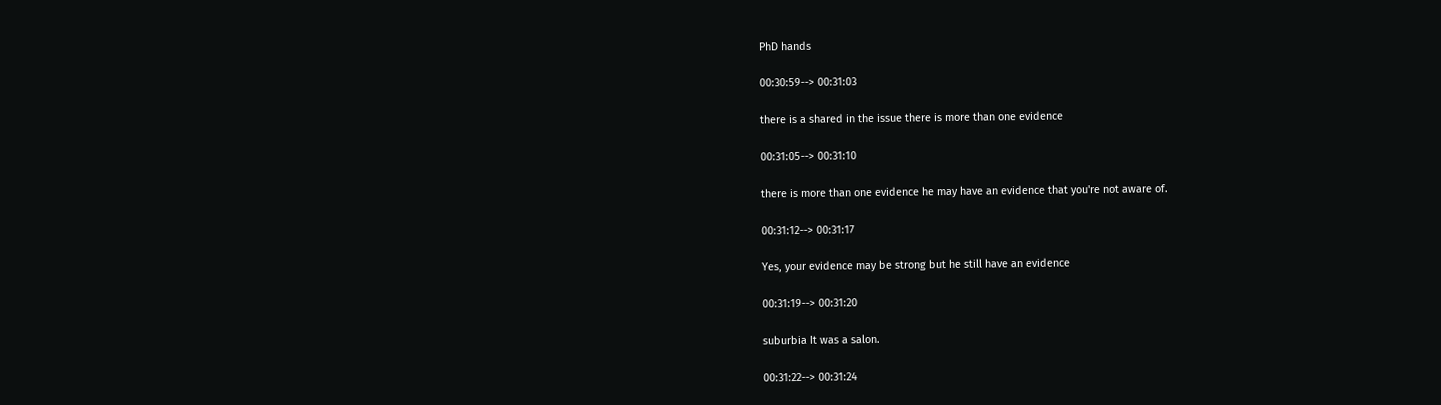PhD hands

00:30:59--> 00:31:03

there is a shared in the issue there is more than one evidence

00:31:05--> 00:31:10

there is more than one evidence he may have an evidence that you're not aware of.

00:31:12--> 00:31:17

Yes, your evidence may be strong but he still have an evidence

00:31:19--> 00:31:20

suburbia It was a salon.

00:31:22--> 00:31:24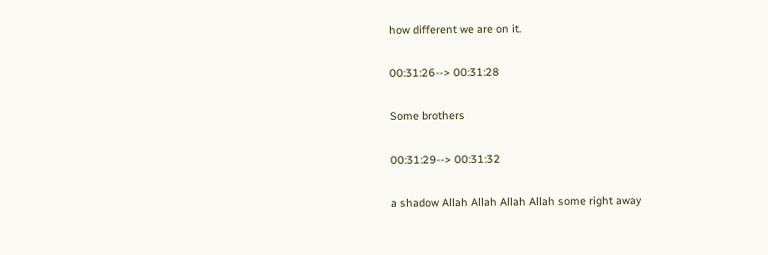how different we are on it.

00:31:26--> 00:31:28

Some brothers

00:31:29--> 00:31:32

a shadow Allah Allah Allah Allah some right away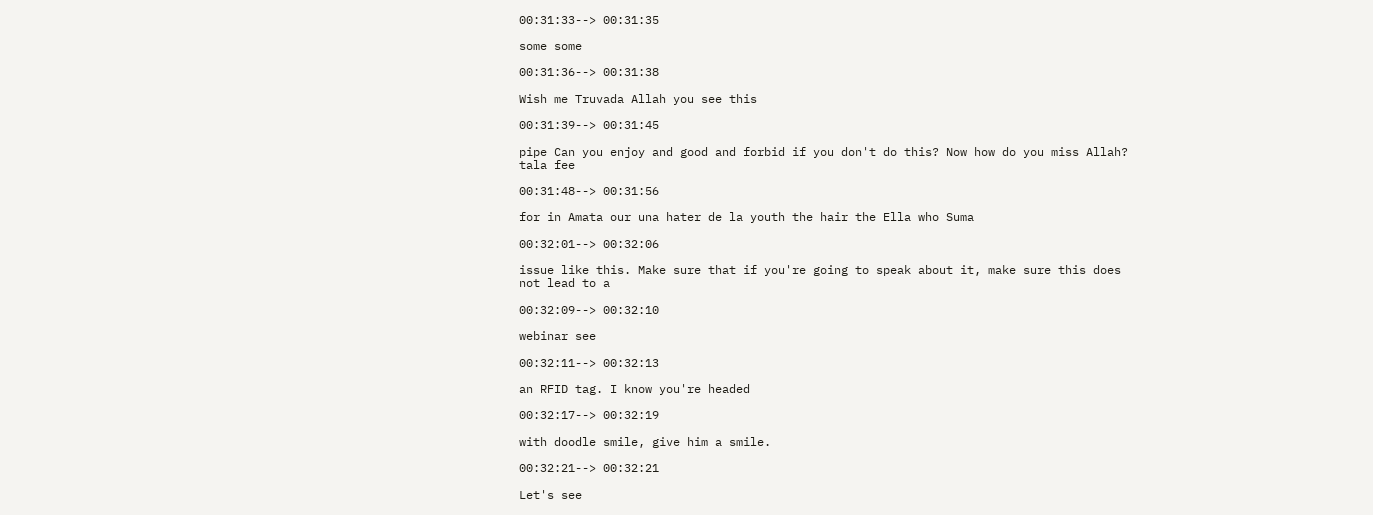00:31:33--> 00:31:35

some some

00:31:36--> 00:31:38

Wish me Truvada Allah you see this

00:31:39--> 00:31:45

pipe Can you enjoy and good and forbid if you don't do this? Now how do you miss Allah? tala fee

00:31:48--> 00:31:56

for in Amata our una hater de la youth the hair the Ella who Suma

00:32:01--> 00:32:06

issue like this. Make sure that if you're going to speak about it, make sure this does not lead to a

00:32:09--> 00:32:10

webinar see

00:32:11--> 00:32:13

an RFID tag. I know you're headed

00:32:17--> 00:32:19

with doodle smile, give him a smile.

00:32:21--> 00:32:21

Let's see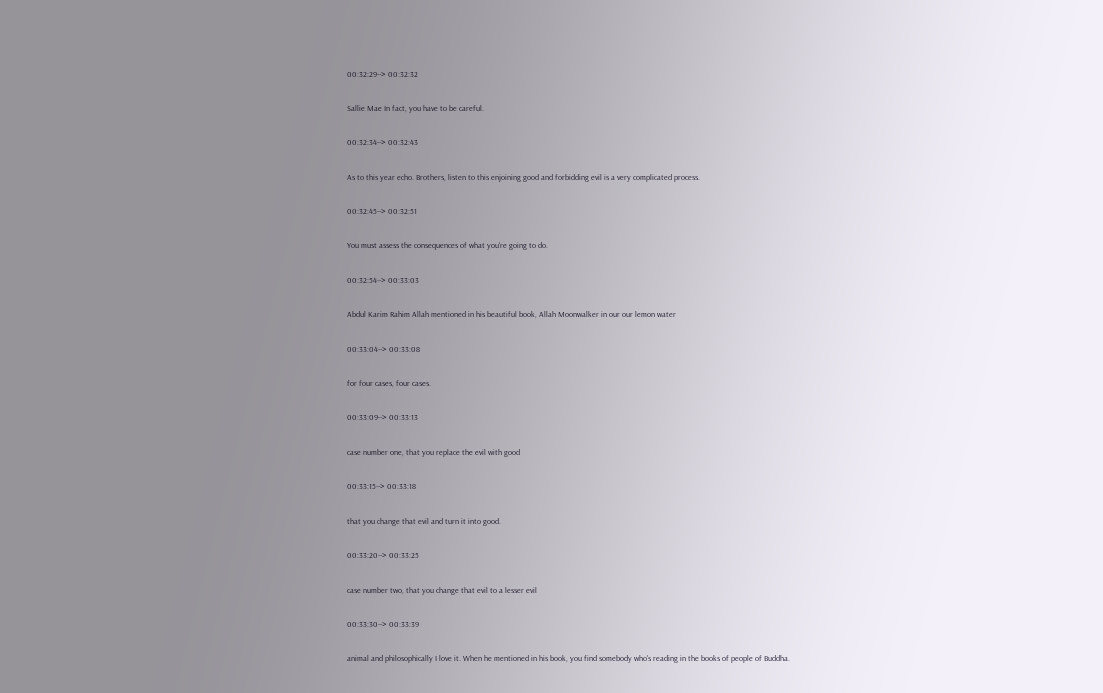00:32:29--> 00:32:32

Sallie Mae In fact, you have to be careful.

00:32:34--> 00:32:43

As to this year echo. Brothers, listen to this enjoining good and forbidding evil is a very complicated process.

00:32:45--> 00:32:51

You must assess the consequences of what you're going to do.

00:32:54--> 00:33:03

Abdul Karim Rahim Allah mentioned in his beautiful book, Allah Moonwalker in our our lemon water

00:33:04--> 00:33:08

for four cases, four cases.

00:33:09--> 00:33:13

case number one, that you replace the evil with good

00:33:15--> 00:33:18

that you change that evil and turn it into good.

00:33:20--> 00:33:25

case number two, that you change that evil to a lesser evil

00:33:30--> 00:33:39

animal and philosophically I love it. When he mentioned in his book, you find somebody who's reading in the books of people of Buddha.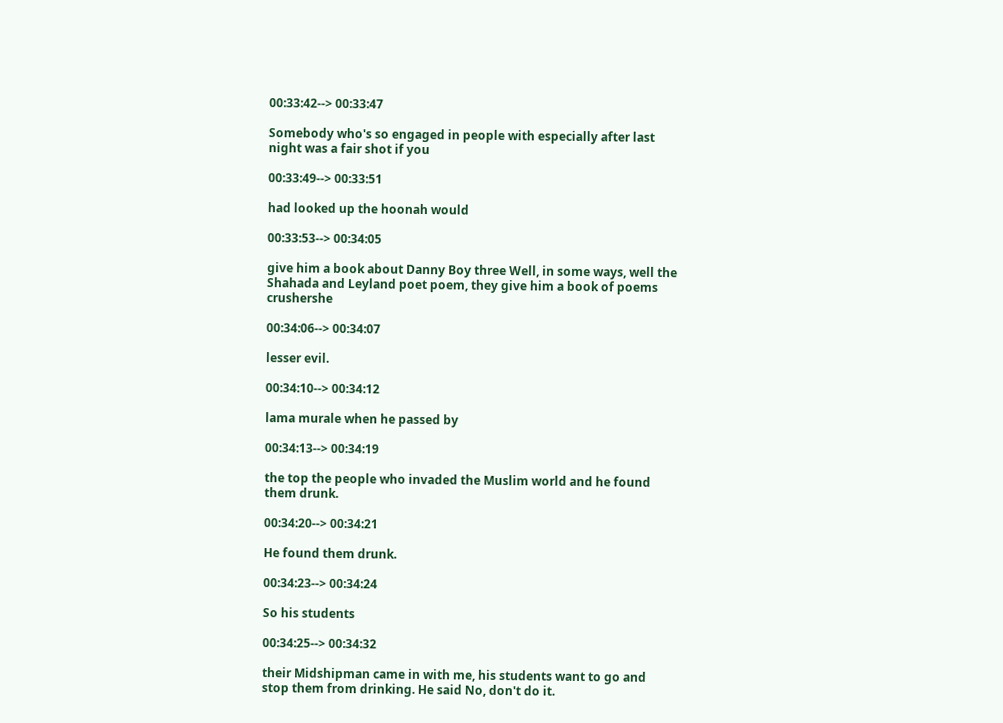00:33:42--> 00:33:47

Somebody who's so engaged in people with especially after last night was a fair shot if you

00:33:49--> 00:33:51

had looked up the hoonah would

00:33:53--> 00:34:05

give him a book about Danny Boy three Well, in some ways, well the Shahada and Leyland poet poem, they give him a book of poems crushershe

00:34:06--> 00:34:07

lesser evil.

00:34:10--> 00:34:12

lama murale when he passed by

00:34:13--> 00:34:19

the top the people who invaded the Muslim world and he found them drunk.

00:34:20--> 00:34:21

He found them drunk.

00:34:23--> 00:34:24

So his students

00:34:25--> 00:34:32

their Midshipman came in with me, his students want to go and stop them from drinking. He said No, don't do it.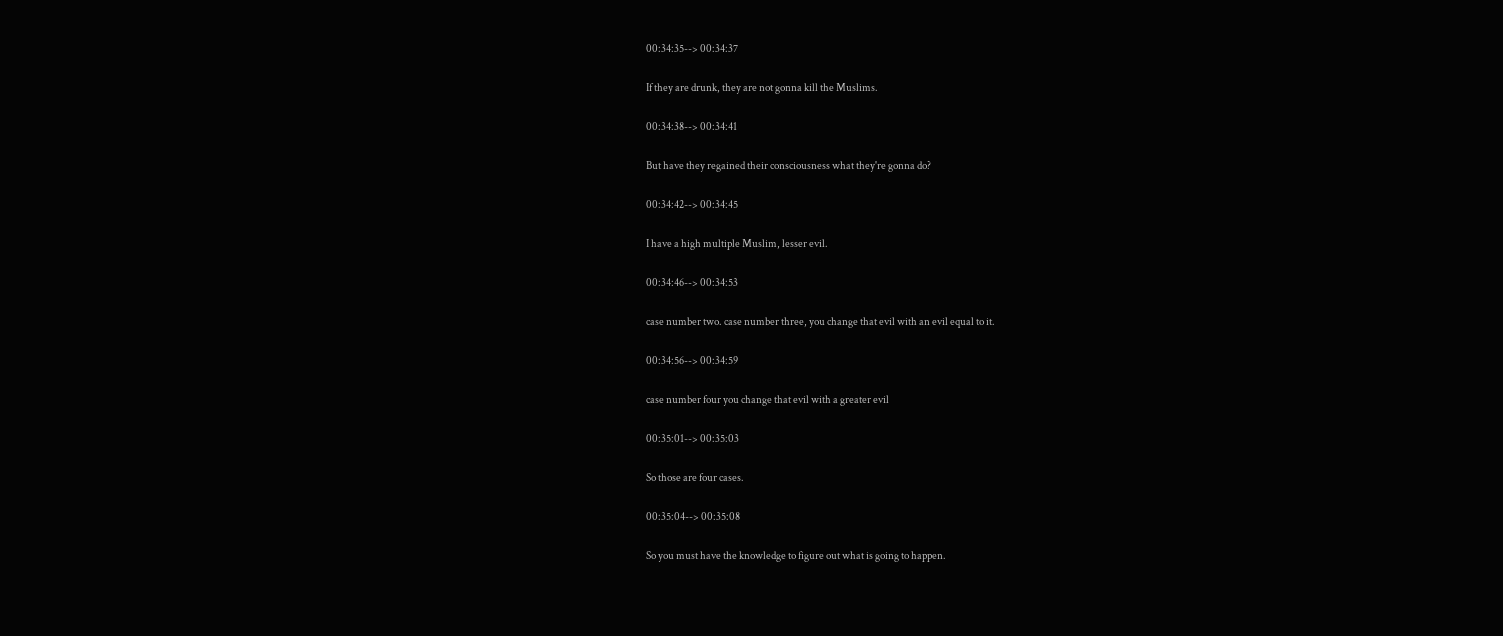00:34:35--> 00:34:37

If they are drunk, they are not gonna kill the Muslims.

00:34:38--> 00:34:41

But have they regained their consciousness what they're gonna do?

00:34:42--> 00:34:45

I have a high multiple Muslim, lesser evil.

00:34:46--> 00:34:53

case number two. case number three, you change that evil with an evil equal to it.

00:34:56--> 00:34:59

case number four you change that evil with a greater evil

00:35:01--> 00:35:03

So those are four cases.

00:35:04--> 00:35:08

So you must have the knowledge to figure out what is going to happen.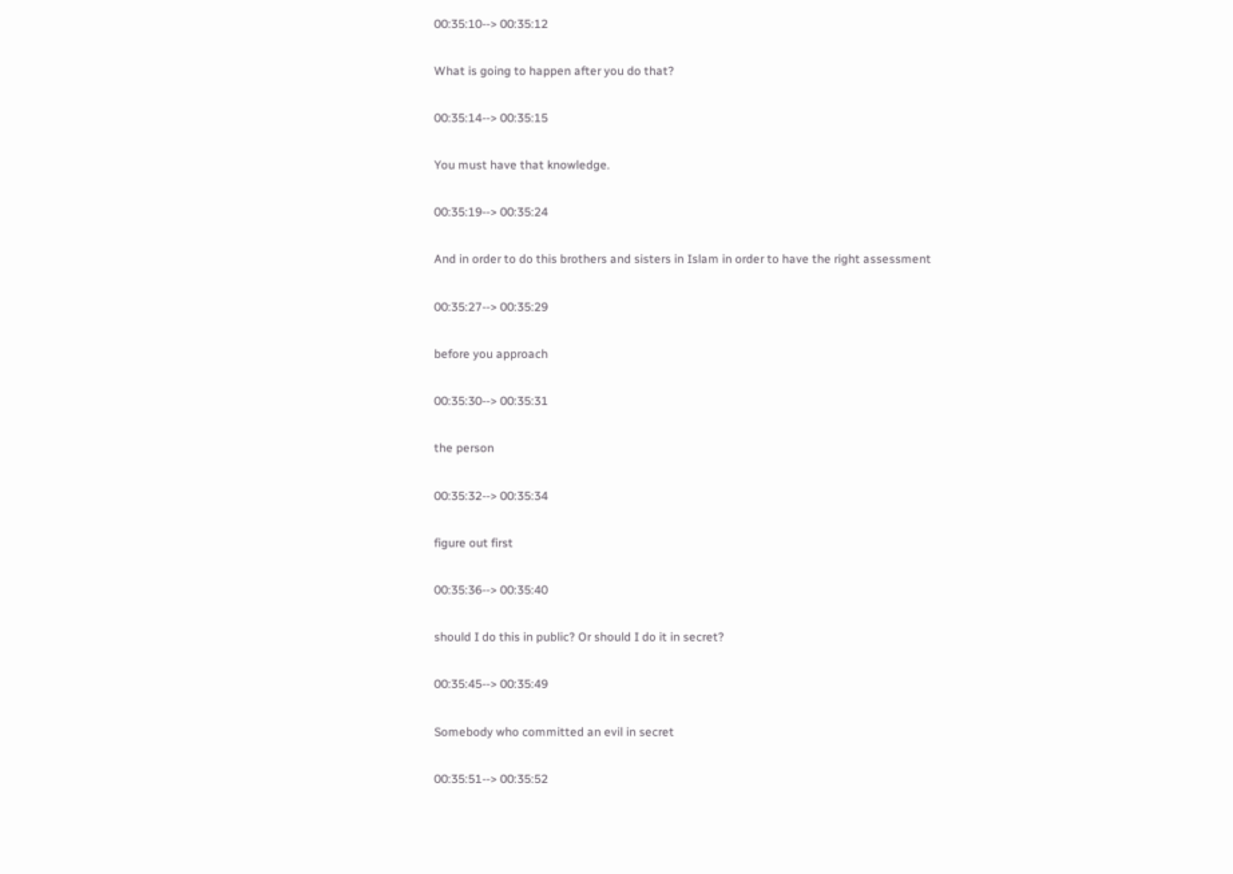00:35:10--> 00:35:12

What is going to happen after you do that?

00:35:14--> 00:35:15

You must have that knowledge.

00:35:19--> 00:35:24

And in order to do this brothers and sisters in Islam in order to have the right assessment

00:35:27--> 00:35:29

before you approach

00:35:30--> 00:35:31

the person

00:35:32--> 00:35:34

figure out first

00:35:36--> 00:35:40

should I do this in public? Or should I do it in secret?

00:35:45--> 00:35:49

Somebody who committed an evil in secret

00:35:51--> 00:35:52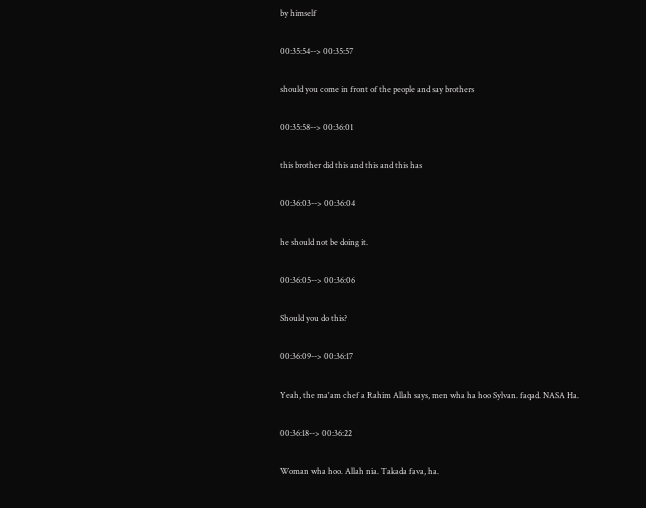by himself

00:35:54--> 00:35:57

should you come in front of the people and say brothers

00:35:58--> 00:36:01

this brother did this and this and this has

00:36:03--> 00:36:04

he should not be doing it.

00:36:05--> 00:36:06

Should you do this?

00:36:09--> 00:36:17

Yeah, the ma'am chef a Rahim Allah says, men wha ha hoo Sylvan. faqad. NASA Ha.

00:36:18--> 00:36:22

Woman wha hoo. Allah nia. Takada fava, ha.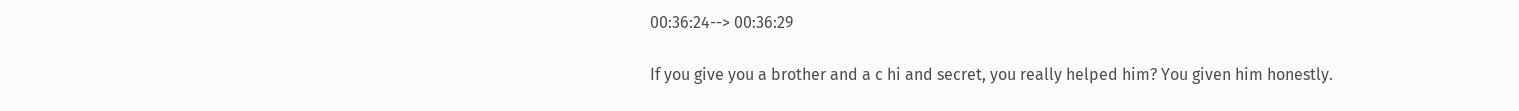00:36:24--> 00:36:29

If you give you a brother and a c hi and secret, you really helped him? You given him honestly.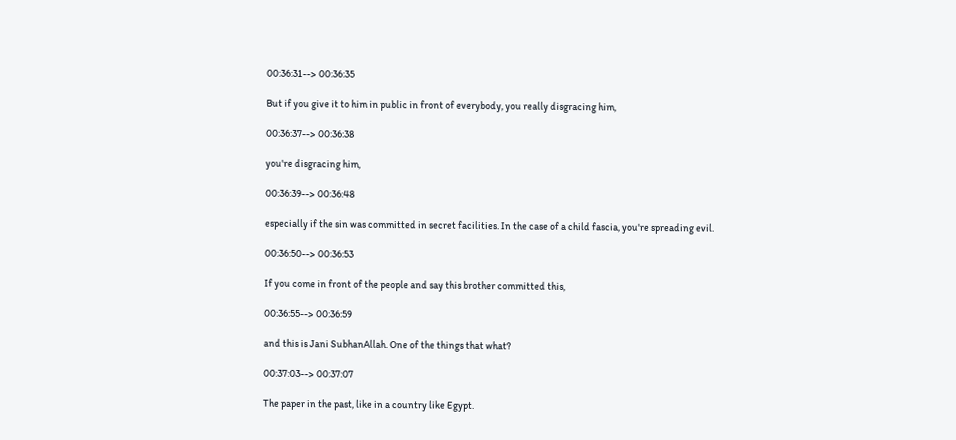00:36:31--> 00:36:35

But if you give it to him in public in front of everybody, you really disgracing him,

00:36:37--> 00:36:38

you're disgracing him,

00:36:39--> 00:36:48

especially if the sin was committed in secret facilities. In the case of a child fascia, you're spreading evil.

00:36:50--> 00:36:53

If you come in front of the people and say this brother committed this,

00:36:55--> 00:36:59

and this is Jani SubhanAllah. One of the things that what?

00:37:03--> 00:37:07

The paper in the past, like in a country like Egypt.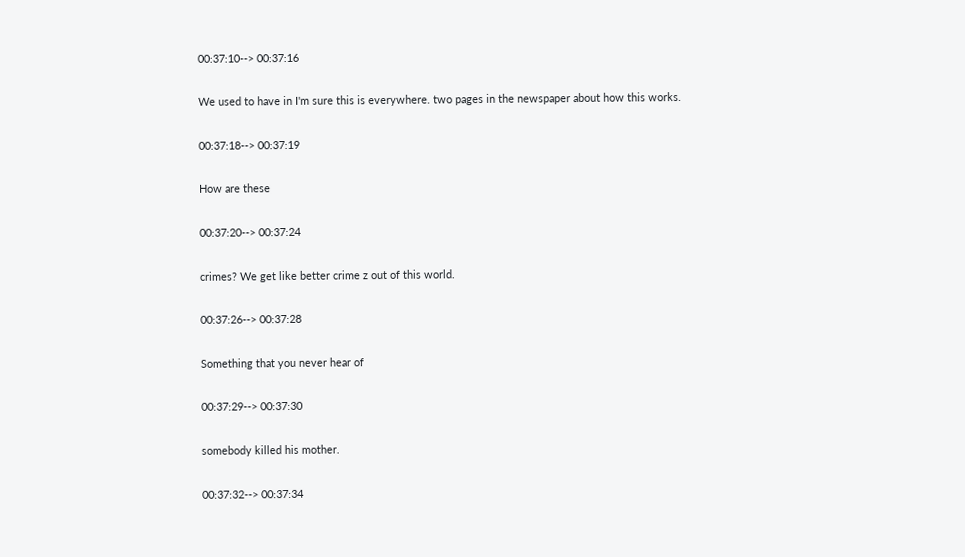00:37:10--> 00:37:16

We used to have in I'm sure this is everywhere. two pages in the newspaper about how this works.

00:37:18--> 00:37:19

How are these

00:37:20--> 00:37:24

crimes? We get like better crime z out of this world.

00:37:26--> 00:37:28

Something that you never hear of

00:37:29--> 00:37:30

somebody killed his mother.

00:37:32--> 00:37:34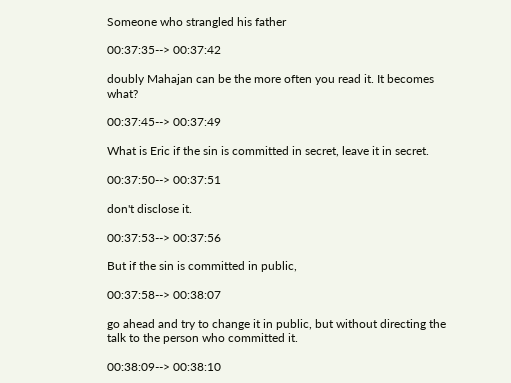Someone who strangled his father

00:37:35--> 00:37:42

doubly Mahajan can be the more often you read it. It becomes what?

00:37:45--> 00:37:49

What is Eric if the sin is committed in secret, leave it in secret.

00:37:50--> 00:37:51

don't disclose it.

00:37:53--> 00:37:56

But if the sin is committed in public,

00:37:58--> 00:38:07

go ahead and try to change it in public, but without directing the talk to the person who committed it.

00:38:09--> 00:38:10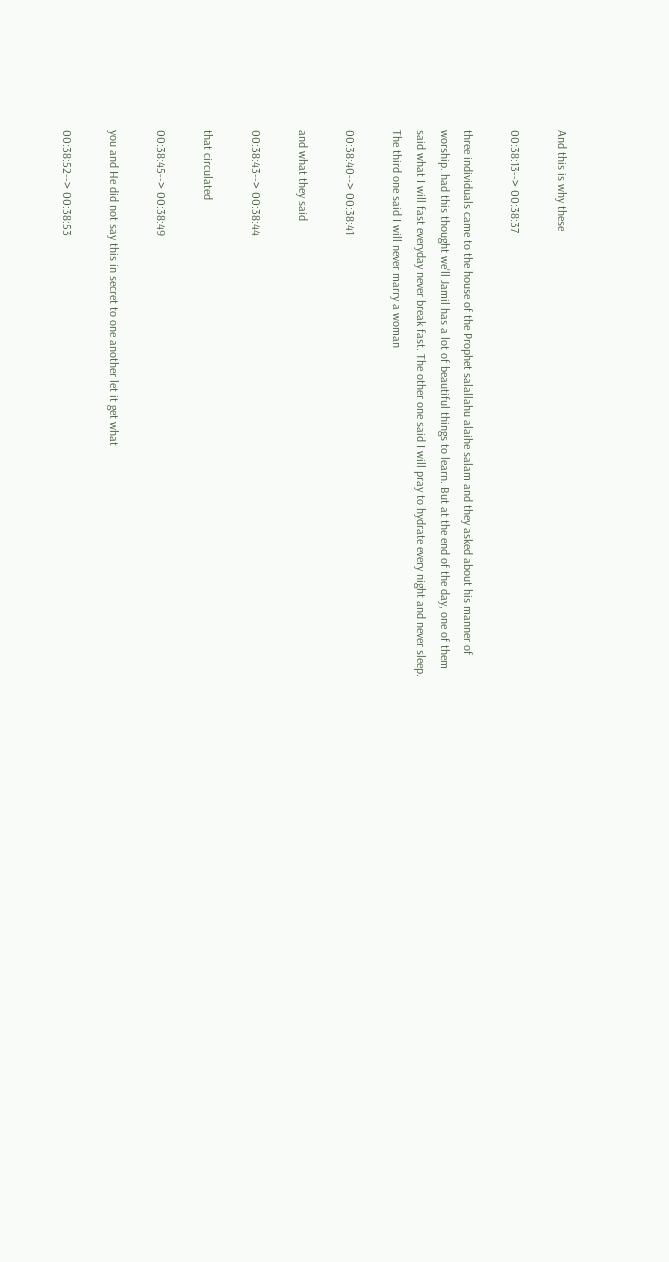And this is why these

00:38:13--> 00:38:37

three individuals came to the house of the Prophet salallahu alaihe salam and they asked about his manner of worship. had this thought we'll Jamil has a lot of beautiful things to learn. But at the end of the day, one of them said what I will fast everyday never break fast. The other one said I will pray to hydrate every night and never sleep. The third one said I will never marry a woman

00:38:40--> 00:38:41

and what they said

00:38:43--> 00:38:44

that circulated

00:38:45--> 00:38:49

you and He did not say this in secret to one another let it get what

00:38:52--> 00:38:53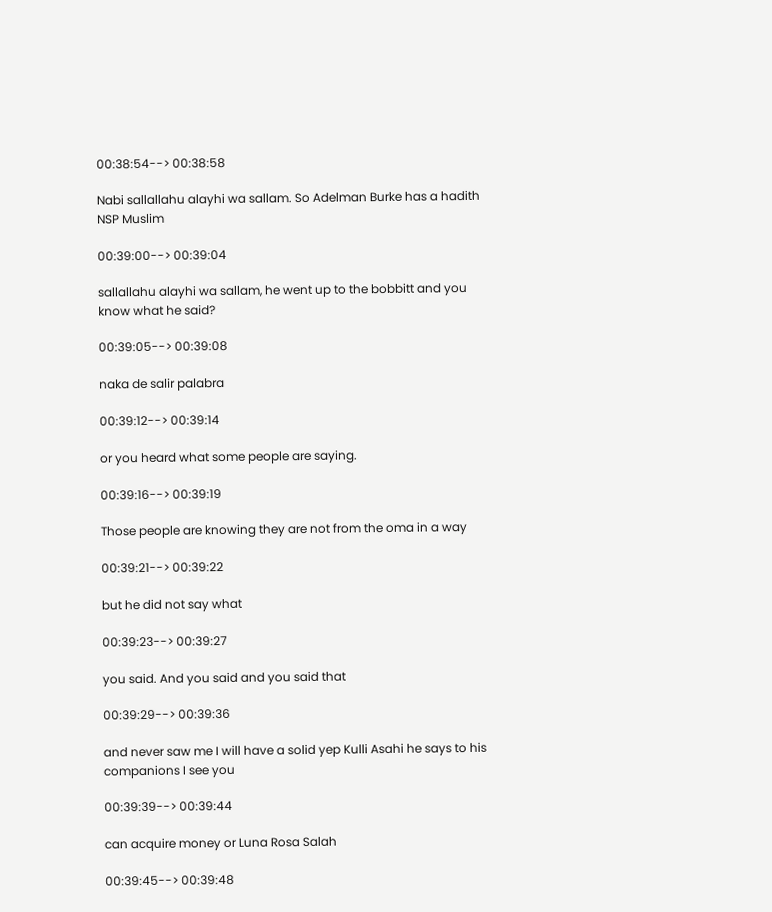00:38:54--> 00:38:58

Nabi sallallahu alayhi wa sallam. So Adelman Burke has a hadith NSP Muslim

00:39:00--> 00:39:04

sallallahu alayhi wa sallam, he went up to the bobbitt and you know what he said?

00:39:05--> 00:39:08

naka de salir palabra

00:39:12--> 00:39:14

or you heard what some people are saying.

00:39:16--> 00:39:19

Those people are knowing they are not from the oma in a way

00:39:21--> 00:39:22

but he did not say what

00:39:23--> 00:39:27

you said. And you said and you said that

00:39:29--> 00:39:36

and never saw me I will have a solid yep Kulli Asahi he says to his companions I see you

00:39:39--> 00:39:44

can acquire money or Luna Rosa Salah

00:39:45--> 00:39:48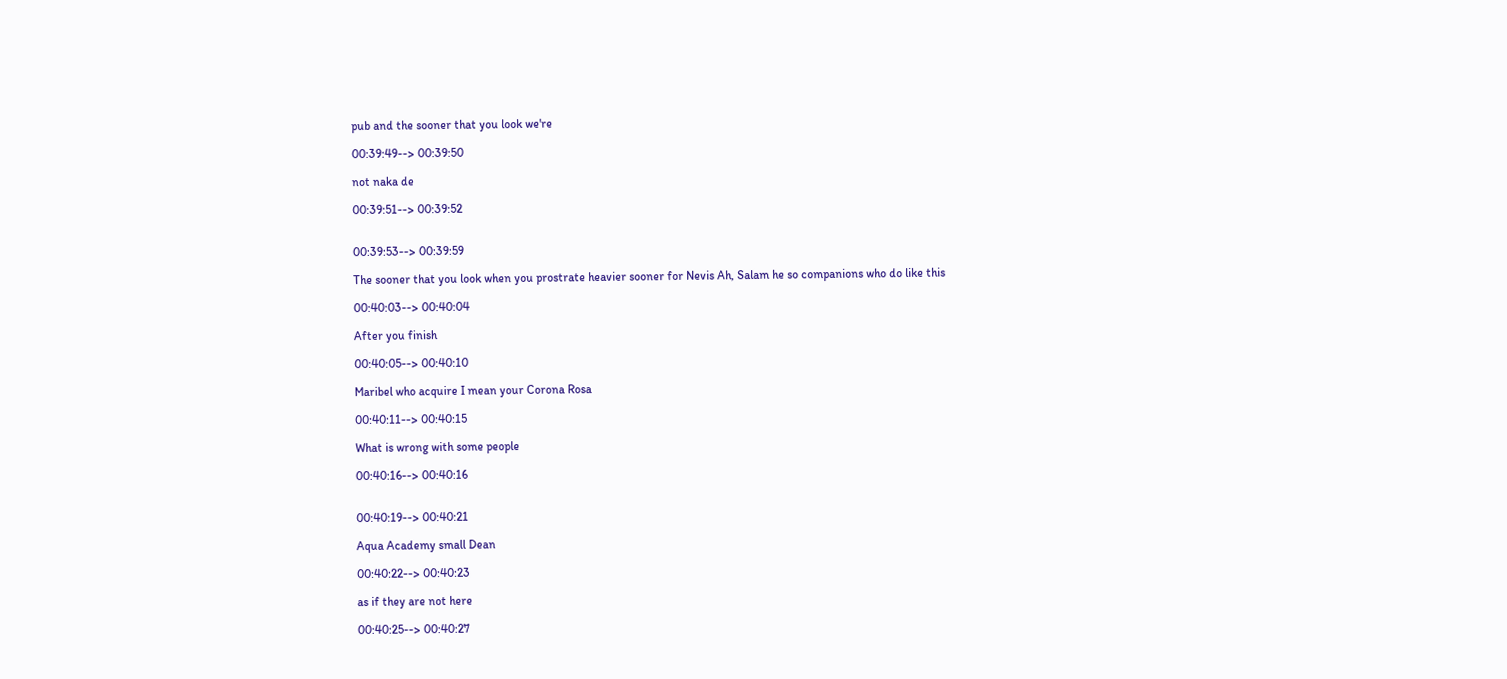pub and the sooner that you look we're

00:39:49--> 00:39:50

not naka de

00:39:51--> 00:39:52


00:39:53--> 00:39:59

The sooner that you look when you prostrate heavier sooner for Nevis Ah, Salam he so companions who do like this

00:40:03--> 00:40:04

After you finish

00:40:05--> 00:40:10

Maribel who acquire I mean your Corona Rosa

00:40:11--> 00:40:15

What is wrong with some people

00:40:16--> 00:40:16


00:40:19--> 00:40:21

Aqua Academy small Dean

00:40:22--> 00:40:23

as if they are not here

00:40:25--> 00:40:27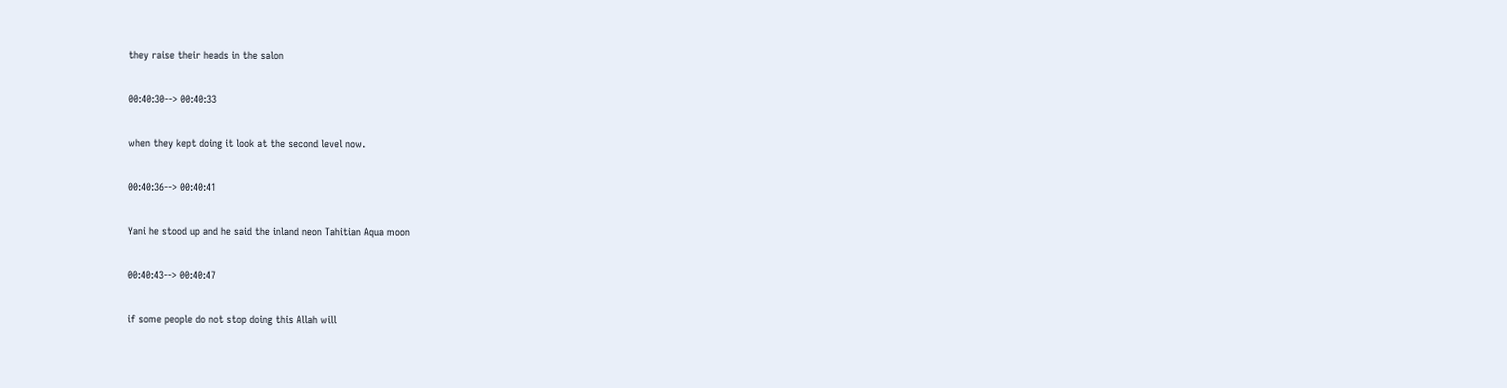they raise their heads in the salon

00:40:30--> 00:40:33

when they kept doing it look at the second level now.

00:40:36--> 00:40:41

Yani he stood up and he said the inland neon Tahitian Aqua moon

00:40:43--> 00:40:47

if some people do not stop doing this Allah will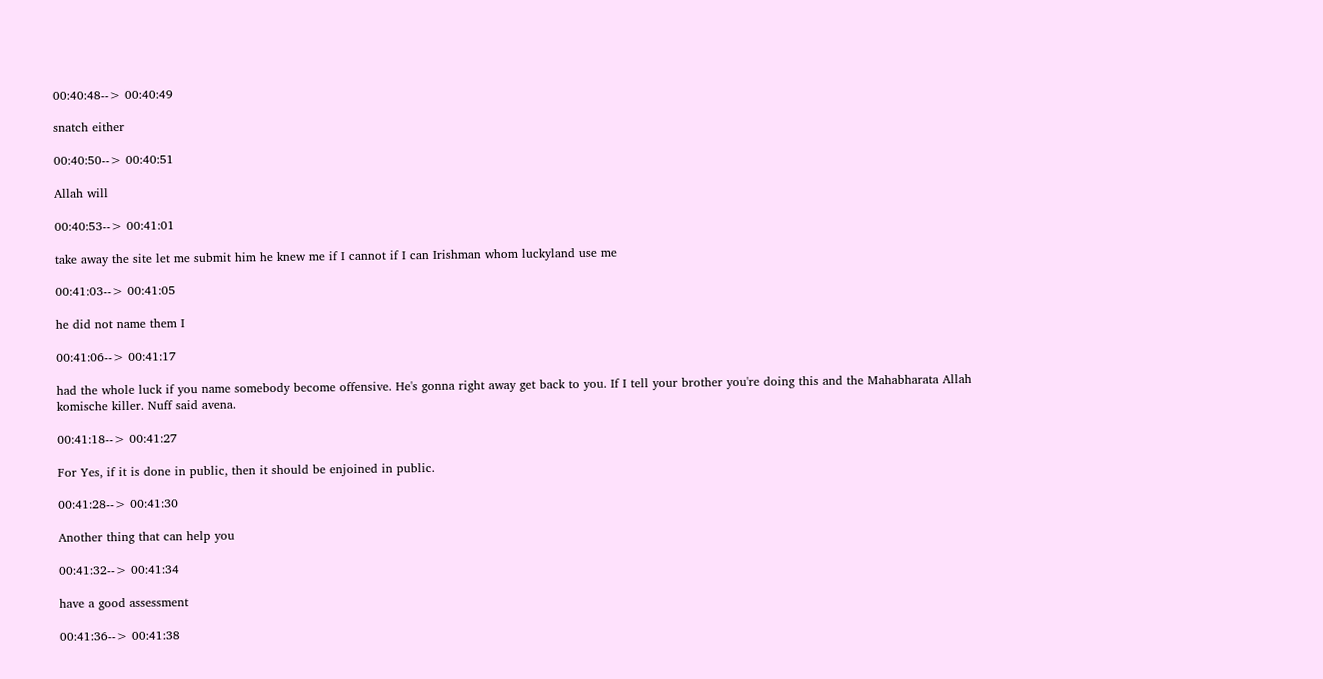00:40:48--> 00:40:49

snatch either

00:40:50--> 00:40:51

Allah will

00:40:53--> 00:41:01

take away the site let me submit him he knew me if I cannot if I can Irishman whom luckyland use me

00:41:03--> 00:41:05

he did not name them I

00:41:06--> 00:41:17

had the whole luck if you name somebody become offensive. He's gonna right away get back to you. If I tell your brother you're doing this and the Mahabharata Allah komische killer. Nuff said avena.

00:41:18--> 00:41:27

For Yes, if it is done in public, then it should be enjoined in public.

00:41:28--> 00:41:30

Another thing that can help you

00:41:32--> 00:41:34

have a good assessment

00:41:36--> 00:41:38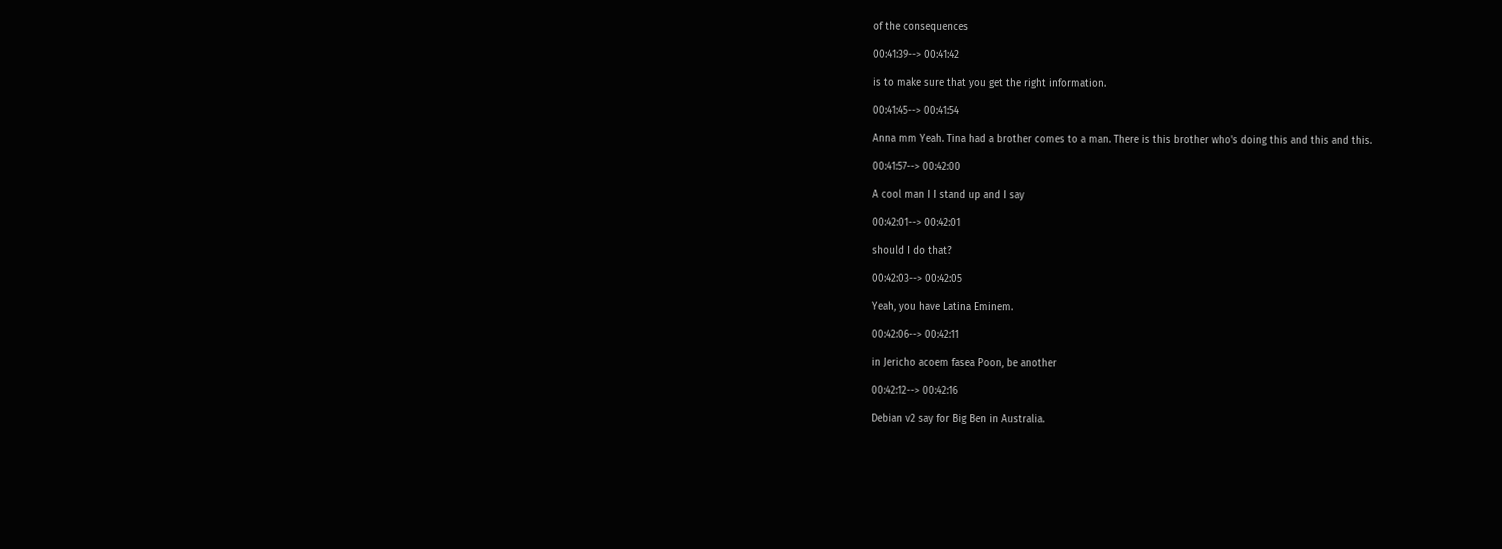of the consequences

00:41:39--> 00:41:42

is to make sure that you get the right information.

00:41:45--> 00:41:54

Anna mm Yeah. Tina had a brother comes to a man. There is this brother who's doing this and this and this.

00:41:57--> 00:42:00

A cool man I I stand up and I say

00:42:01--> 00:42:01

should I do that?

00:42:03--> 00:42:05

Yeah, you have Latina Eminem.

00:42:06--> 00:42:11

in Jericho acoem fasea Poon, be another

00:42:12--> 00:42:16

Debian v2 say for Big Ben in Australia.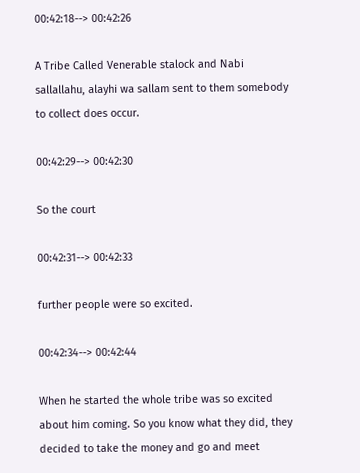00:42:18--> 00:42:26

A Tribe Called Venerable stalock and Nabi sallallahu, alayhi wa sallam sent to them somebody to collect does occur.

00:42:29--> 00:42:30

So the court

00:42:31--> 00:42:33

further people were so excited.

00:42:34--> 00:42:44

When he started the whole tribe was so excited about him coming. So you know what they did, they decided to take the money and go and meet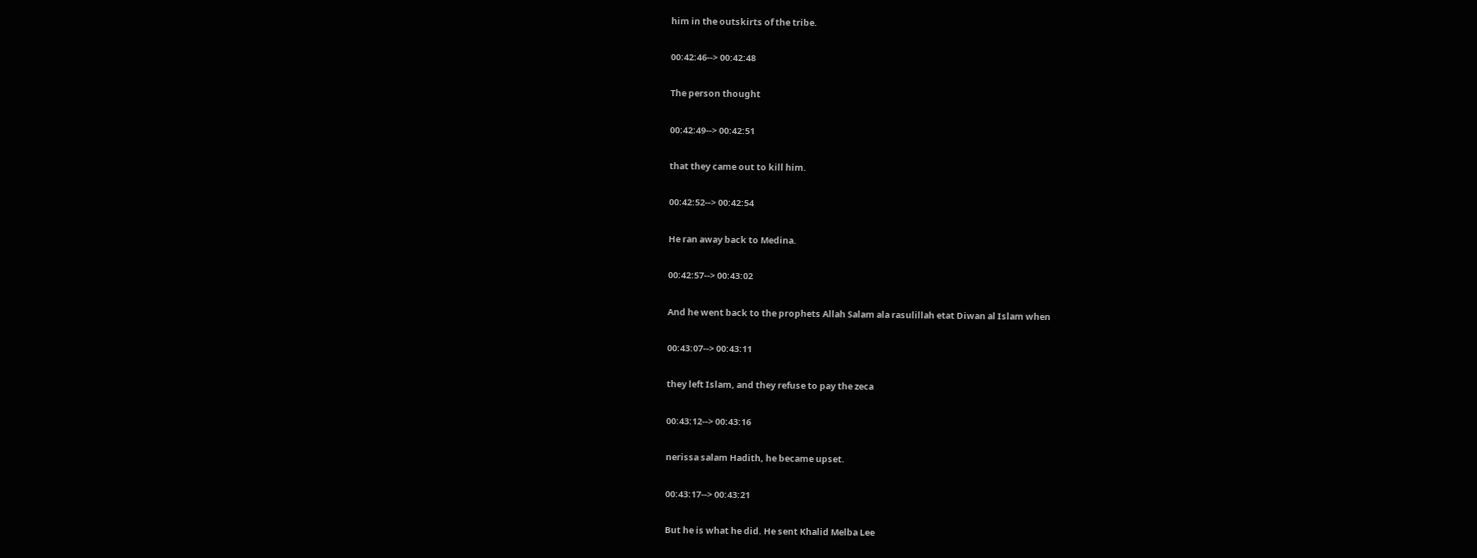him in the outskirts of the tribe.

00:42:46--> 00:42:48

The person thought

00:42:49--> 00:42:51

that they came out to kill him.

00:42:52--> 00:42:54

He ran away back to Medina.

00:42:57--> 00:43:02

And he went back to the prophets Allah Salam ala rasulillah etat Diwan al Islam when

00:43:07--> 00:43:11

they left Islam, and they refuse to pay the zeca

00:43:12--> 00:43:16

nerissa salam Hadith, he became upset.

00:43:17--> 00:43:21

But he is what he did. He sent Khalid Melba Lee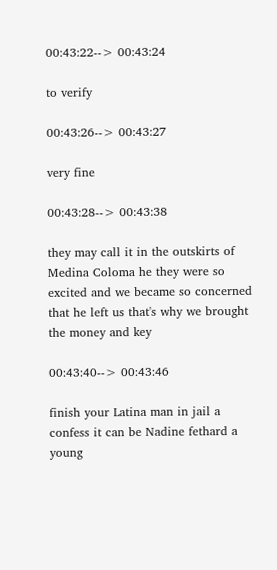00:43:22--> 00:43:24

to verify

00:43:26--> 00:43:27

very fine

00:43:28--> 00:43:38

they may call it in the outskirts of Medina Coloma he they were so excited and we became so concerned that he left us that's why we brought the money and key

00:43:40--> 00:43:46

finish your Latina man in jail a confess it can be Nadine fethard a young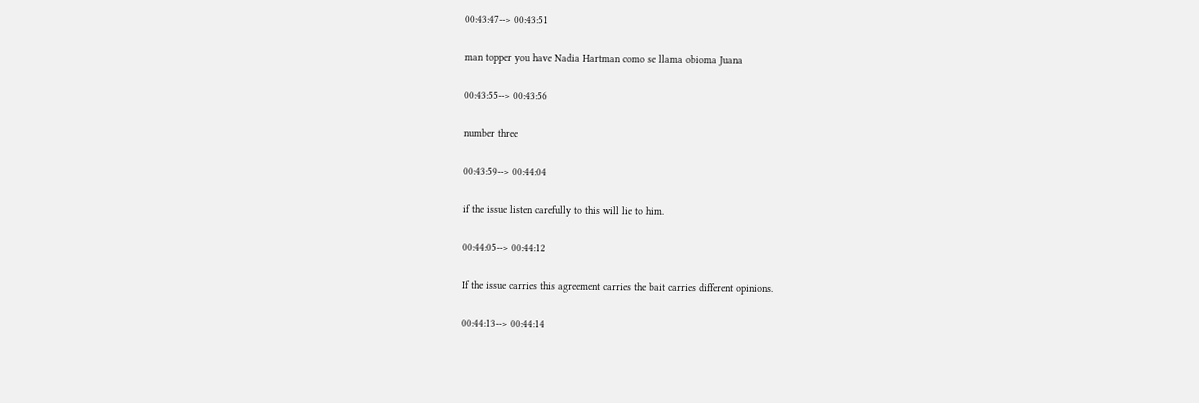00:43:47--> 00:43:51

man topper you have Nadia Hartman como se llama obioma Juana

00:43:55--> 00:43:56

number three

00:43:59--> 00:44:04

if the issue listen carefully to this will lie to him.

00:44:05--> 00:44:12

If the issue carries this agreement carries the bait carries different opinions.

00:44:13--> 00:44:14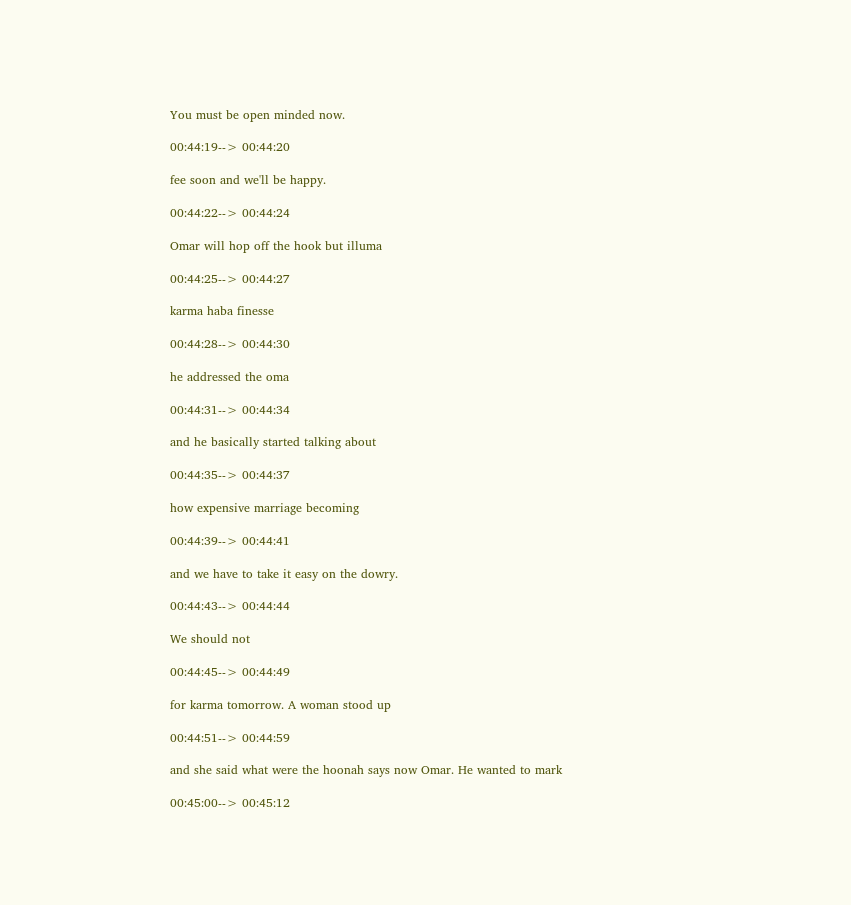You must be open minded now.

00:44:19--> 00:44:20

fee soon and we'll be happy.

00:44:22--> 00:44:24

Omar will hop off the hook but illuma

00:44:25--> 00:44:27

karma haba finesse

00:44:28--> 00:44:30

he addressed the oma

00:44:31--> 00:44:34

and he basically started talking about

00:44:35--> 00:44:37

how expensive marriage becoming

00:44:39--> 00:44:41

and we have to take it easy on the dowry.

00:44:43--> 00:44:44

We should not

00:44:45--> 00:44:49

for karma tomorrow. A woman stood up

00:44:51--> 00:44:59

and she said what were the hoonah says now Omar. He wanted to mark

00:45:00--> 00:45:12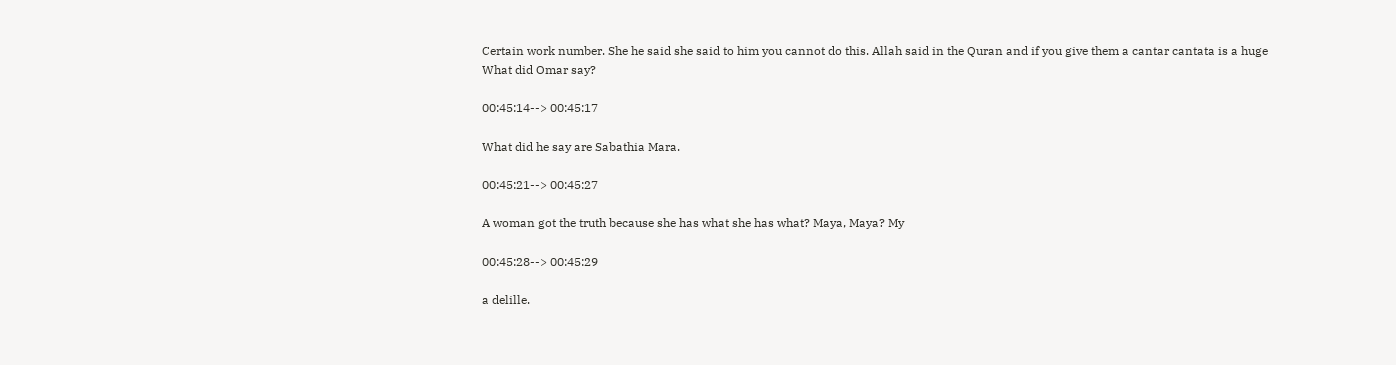Certain work number. She he said she said to him you cannot do this. Allah said in the Quran and if you give them a cantar cantata is a huge What did Omar say?

00:45:14--> 00:45:17

What did he say are Sabathia Mara.

00:45:21--> 00:45:27

A woman got the truth because she has what she has what? Maya, Maya? My

00:45:28--> 00:45:29

a delille.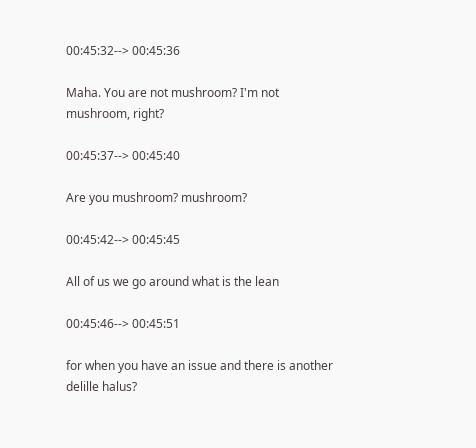00:45:32--> 00:45:36

Maha. You are not mushroom? I'm not mushroom, right?

00:45:37--> 00:45:40

Are you mushroom? mushroom?

00:45:42--> 00:45:45

All of us we go around what is the lean

00:45:46--> 00:45:51

for when you have an issue and there is another delille halus?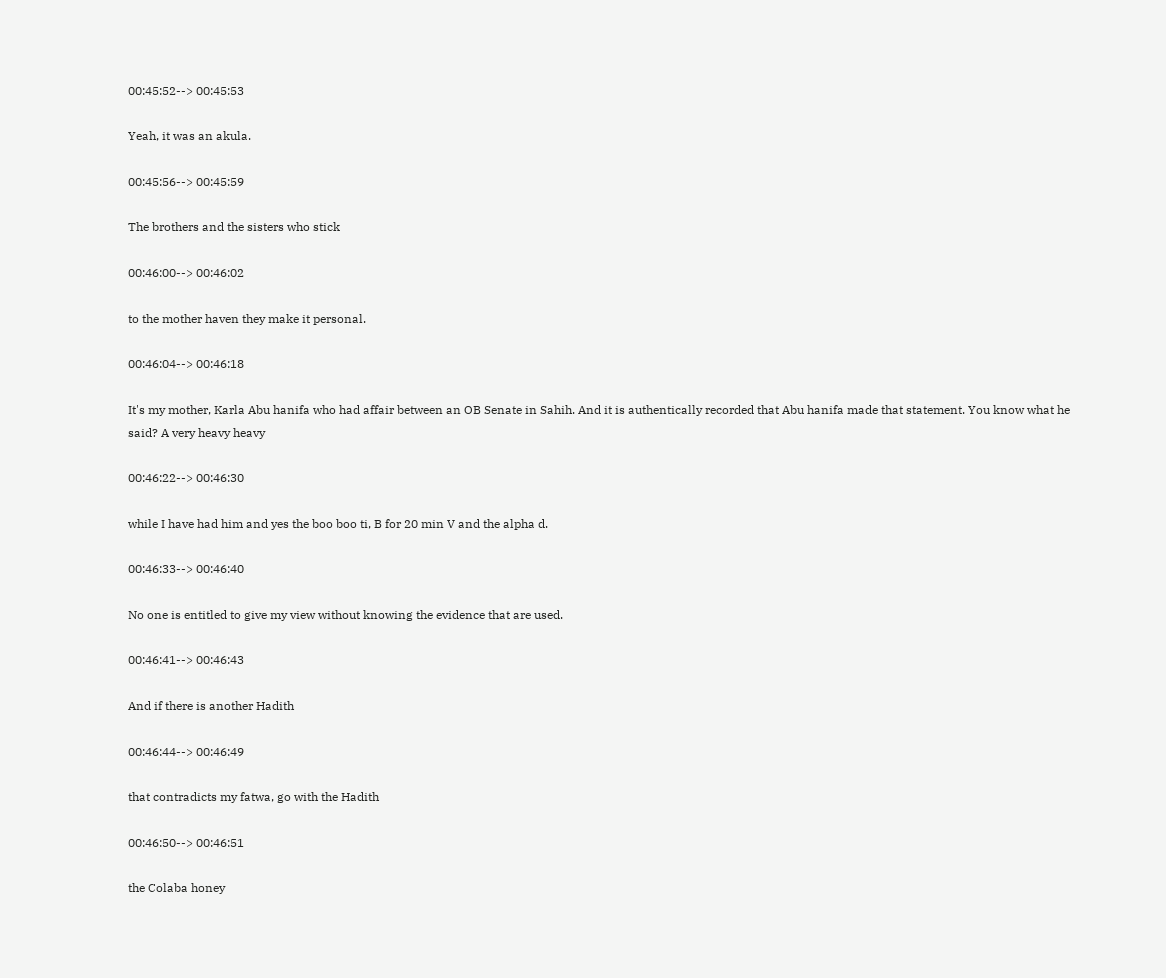00:45:52--> 00:45:53

Yeah, it was an akula.

00:45:56--> 00:45:59

The brothers and the sisters who stick

00:46:00--> 00:46:02

to the mother haven they make it personal.

00:46:04--> 00:46:18

It's my mother, Karla Abu hanifa who had affair between an OB Senate in Sahih. And it is authentically recorded that Abu hanifa made that statement. You know what he said? A very heavy heavy

00:46:22--> 00:46:30

while I have had him and yes the boo boo ti, B for 20 min V and the alpha d.

00:46:33--> 00:46:40

No one is entitled to give my view without knowing the evidence that are used.

00:46:41--> 00:46:43

And if there is another Hadith

00:46:44--> 00:46:49

that contradicts my fatwa, go with the Hadith

00:46:50--> 00:46:51

the Colaba honey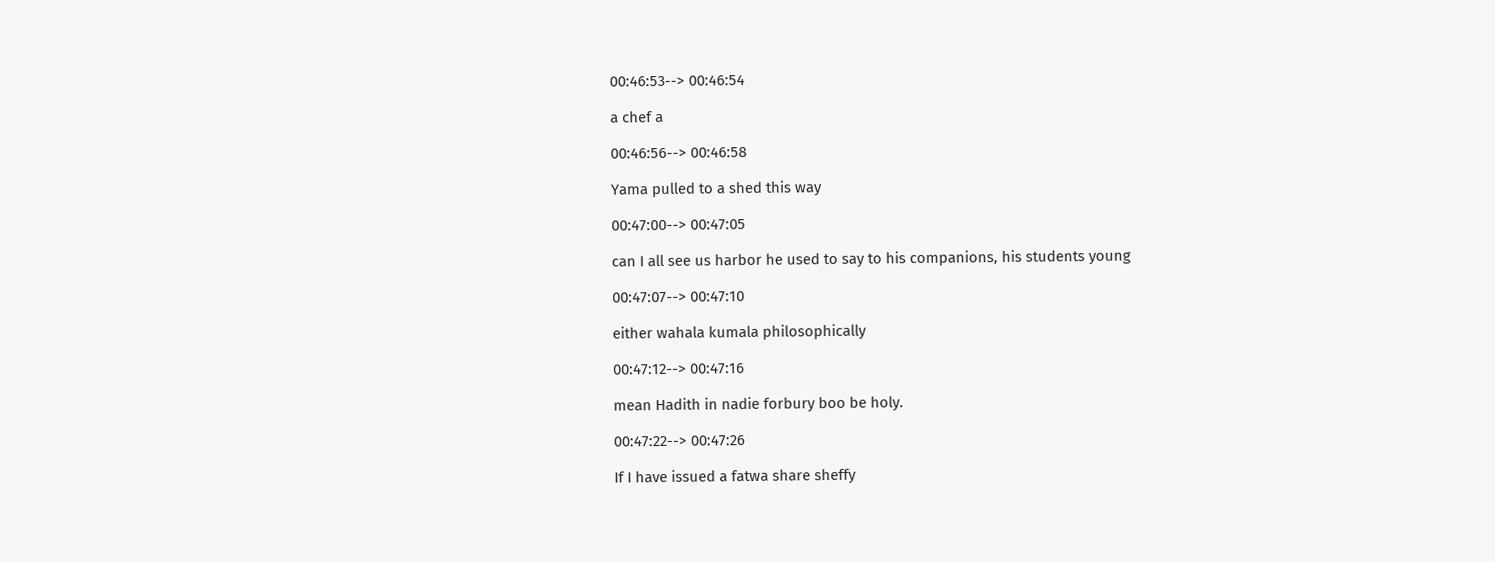00:46:53--> 00:46:54

a chef a

00:46:56--> 00:46:58

Yama pulled to a shed this way

00:47:00--> 00:47:05

can I all see us harbor he used to say to his companions, his students young

00:47:07--> 00:47:10

either wahala kumala philosophically

00:47:12--> 00:47:16

mean Hadith in nadie forbury boo be holy.

00:47:22--> 00:47:26

If I have issued a fatwa share sheffy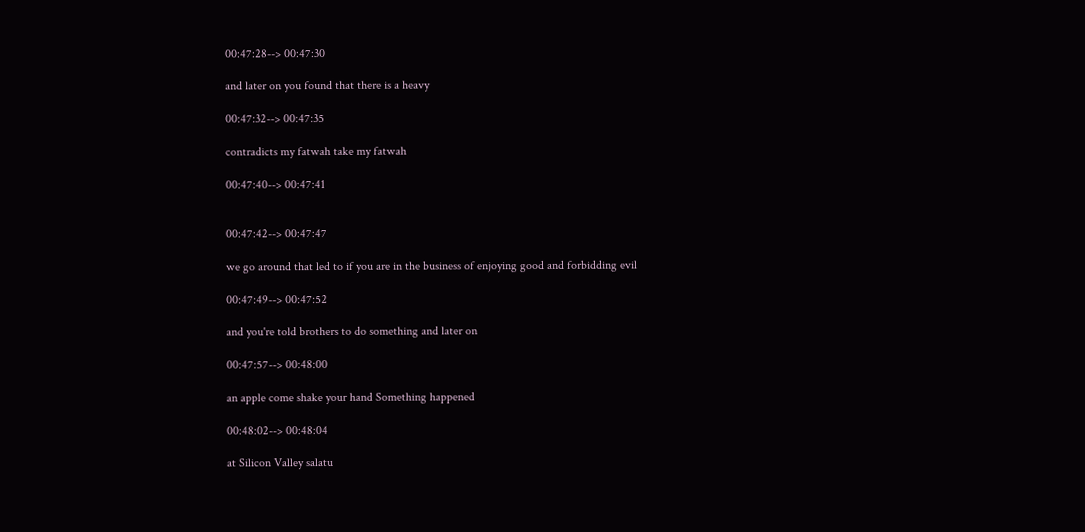00:47:28--> 00:47:30

and later on you found that there is a heavy

00:47:32--> 00:47:35

contradicts my fatwah take my fatwah

00:47:40--> 00:47:41


00:47:42--> 00:47:47

we go around that led to if you are in the business of enjoying good and forbidding evil

00:47:49--> 00:47:52

and you're told brothers to do something and later on

00:47:57--> 00:48:00

an apple come shake your hand Something happened

00:48:02--> 00:48:04

at Silicon Valley salatu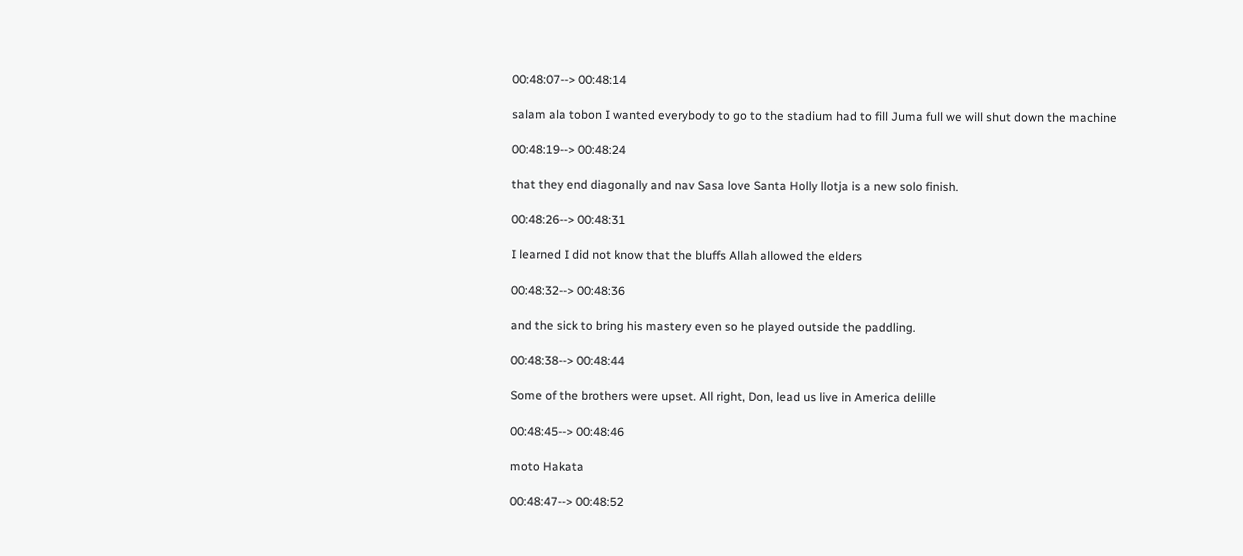00:48:07--> 00:48:14

salam ala tobon I wanted everybody to go to the stadium had to fill Juma full we will shut down the machine

00:48:19--> 00:48:24

that they end diagonally and nav Sasa love Santa Holly llotja is a new solo finish.

00:48:26--> 00:48:31

I learned I did not know that the bluffs Allah allowed the elders

00:48:32--> 00:48:36

and the sick to bring his mastery even so he played outside the paddling.

00:48:38--> 00:48:44

Some of the brothers were upset. All right, Don, lead us live in America delille

00:48:45--> 00:48:46

moto Hakata

00:48:47--> 00:48:52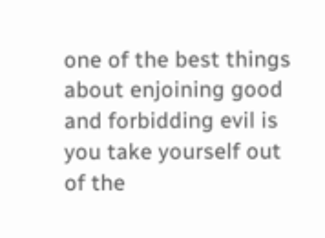one of the best things about enjoining good and forbidding evil is you take yourself out of the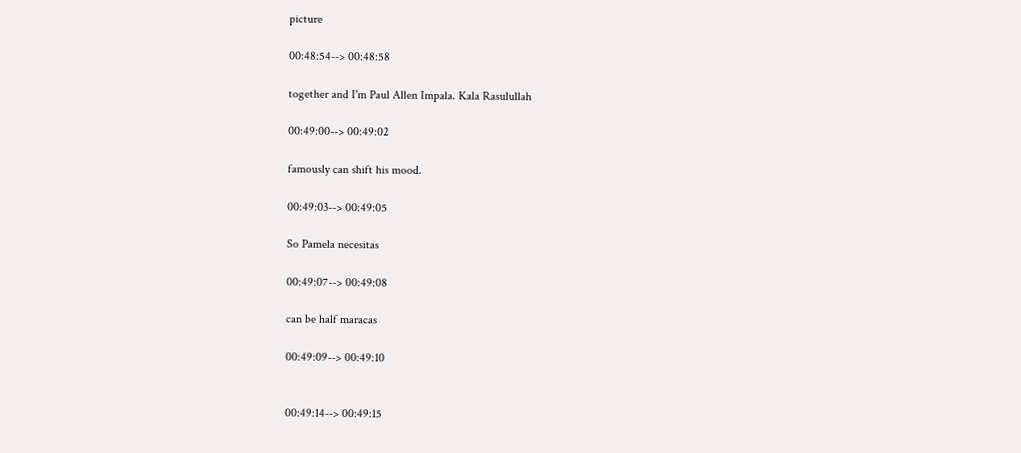picture

00:48:54--> 00:48:58

together and I'm Paul Allen Impala. Kala Rasulullah

00:49:00--> 00:49:02

famously can shift his mood.

00:49:03--> 00:49:05

So Pamela necesitas

00:49:07--> 00:49:08

can be half maracas

00:49:09--> 00:49:10


00:49:14--> 00:49:15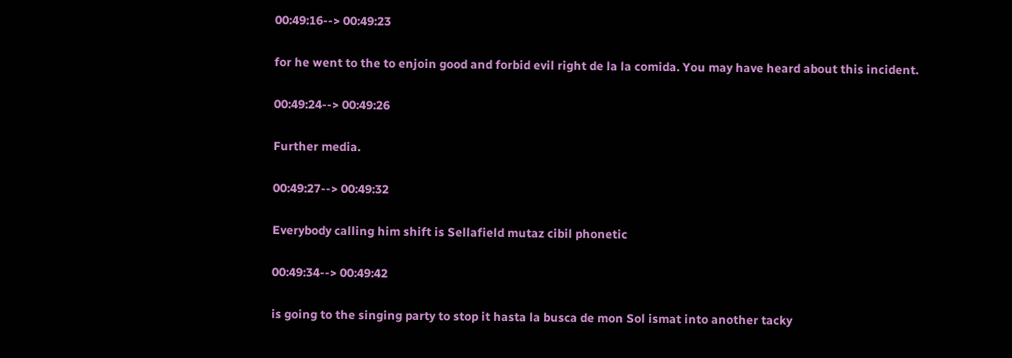00:49:16--> 00:49:23

for he went to the to enjoin good and forbid evil right de la la comida. You may have heard about this incident.

00:49:24--> 00:49:26

Further media.

00:49:27--> 00:49:32

Everybody calling him shift is Sellafield mutaz cibil phonetic

00:49:34--> 00:49:42

is going to the singing party to stop it hasta la busca de mon Sol ismat into another tacky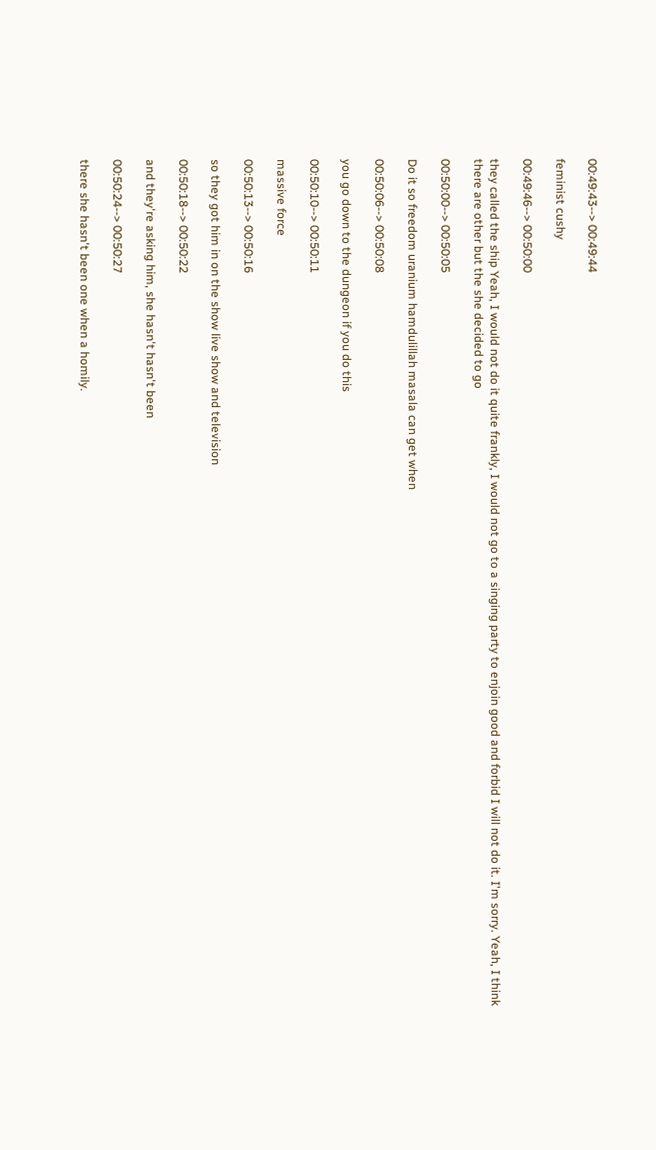00:49:43--> 00:49:44

feminist cushy

00:49:46--> 00:50:00

they called the ship Yeah, I would not do it quite frankly, I would not go to a singing party to enjoin good and forbid I will not do it. I'm sorry. Yeah, I think there are other but the she decided to go

00:50:00--> 00:50:05

Do it so freedom uranium hamdulillah masala can get when

00:50:06--> 00:50:08

you go down to the dungeon if you do this

00:50:10--> 00:50:11

massive force

00:50:13--> 00:50:16

so they got him in on the show live show and television

00:50:18--> 00:50:22

and they're asking him, she hasn't hasn't been

00:50:24--> 00:50:27

there she hasn't been one when a homily.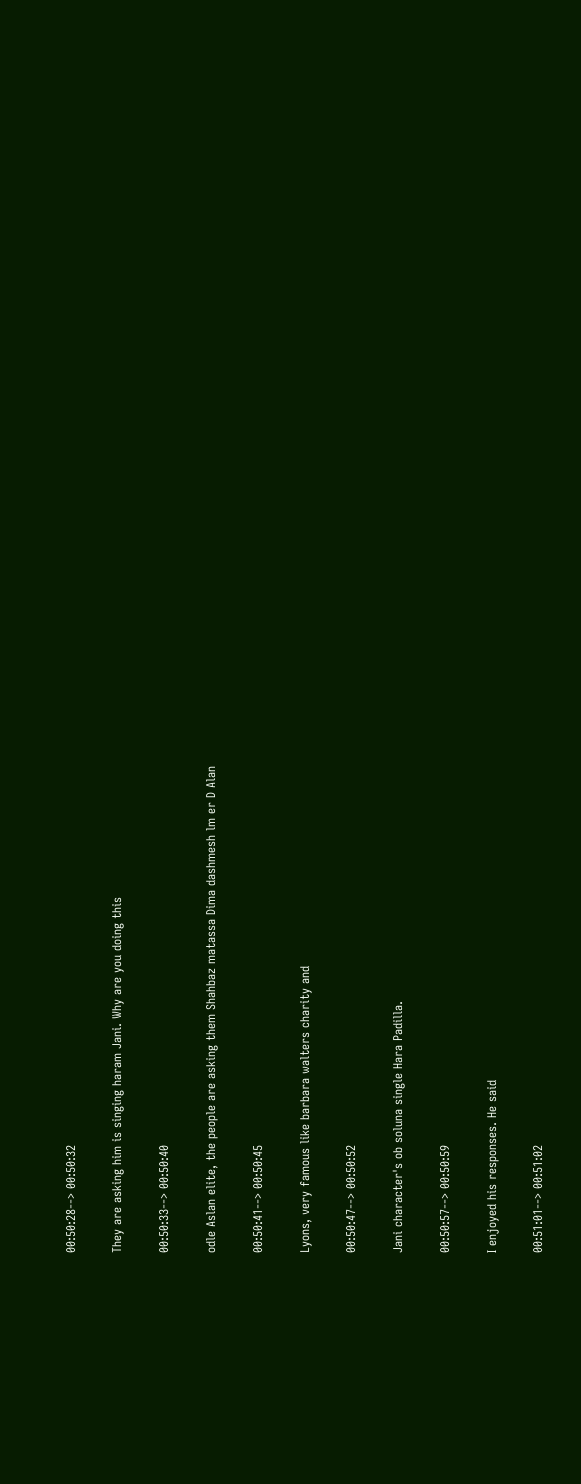00:50:28--> 00:50:32

They are asking him is singing haram Jani. Why are you doing this

00:50:33--> 00:50:40

odle Aslan elite, the people are asking them Shahbaz matassa Dima dashmesh lm er D Alan

00:50:41--> 00:50:45

Lyons, very famous like barbara walters charity and

00:50:47--> 00:50:52

Jani character's ob soluna single Hara Padilla.

00:50:57--> 00:50:59

I enjoyed his responses. He said

00:51:01--> 00:51:02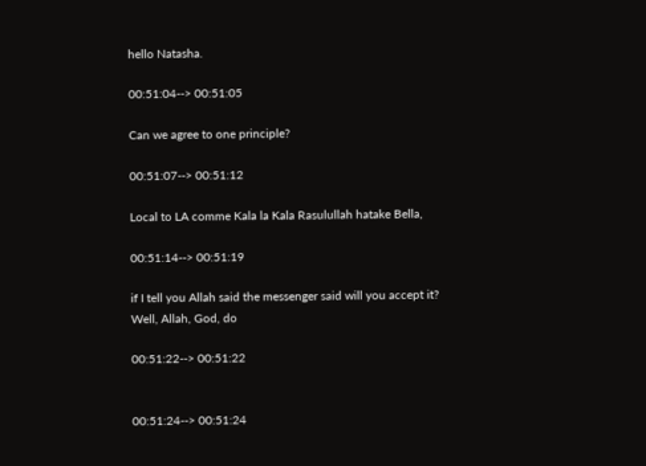hello Natasha.

00:51:04--> 00:51:05

Can we agree to one principle?

00:51:07--> 00:51:12

Local to LA comme Kala la Kala Rasulullah hatake Bella,

00:51:14--> 00:51:19

if I tell you Allah said the messenger said will you accept it? Well, Allah, God, do

00:51:22--> 00:51:22


00:51:24--> 00:51:24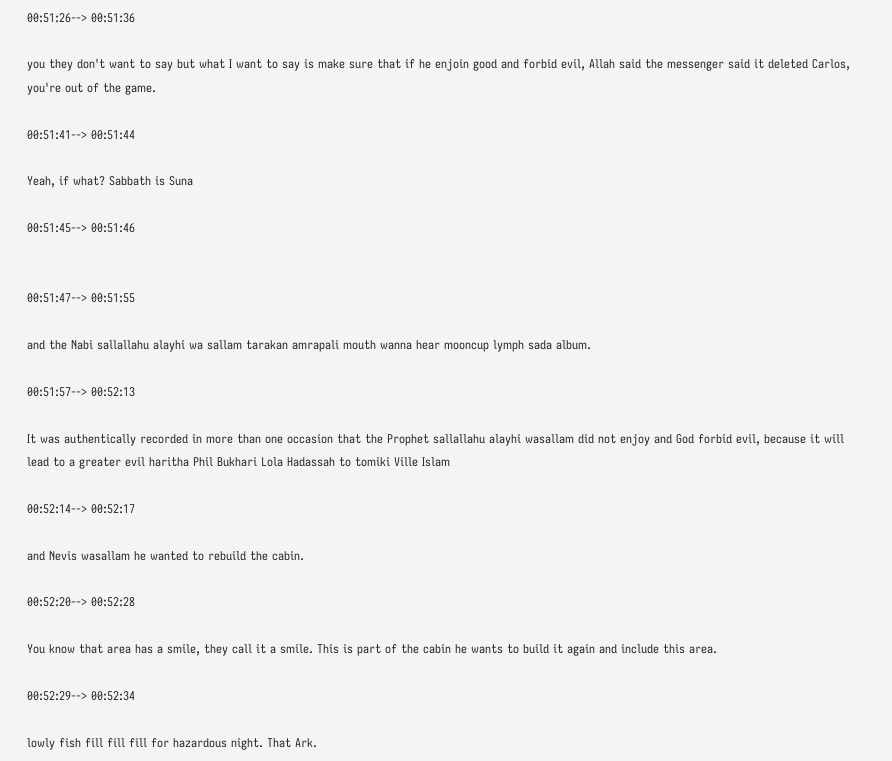00:51:26--> 00:51:36

you they don't want to say but what I want to say is make sure that if he enjoin good and forbid evil, Allah said the messenger said it deleted Carlos, you're out of the game.

00:51:41--> 00:51:44

Yeah, if what? Sabbath is Suna

00:51:45--> 00:51:46


00:51:47--> 00:51:55

and the Nabi sallallahu alayhi wa sallam tarakan amrapali mouth wanna hear mooncup lymph sada album.

00:51:57--> 00:52:13

It was authentically recorded in more than one occasion that the Prophet sallallahu alayhi wasallam did not enjoy and God forbid evil, because it will lead to a greater evil haritha Phil Bukhari Lola Hadassah to tomiki Ville Islam

00:52:14--> 00:52:17

and Nevis wasallam he wanted to rebuild the cabin.

00:52:20--> 00:52:28

You know that area has a smile, they call it a smile. This is part of the cabin he wants to build it again and include this area.

00:52:29--> 00:52:34

lowly fish fill fill fill for hazardous night. That Ark.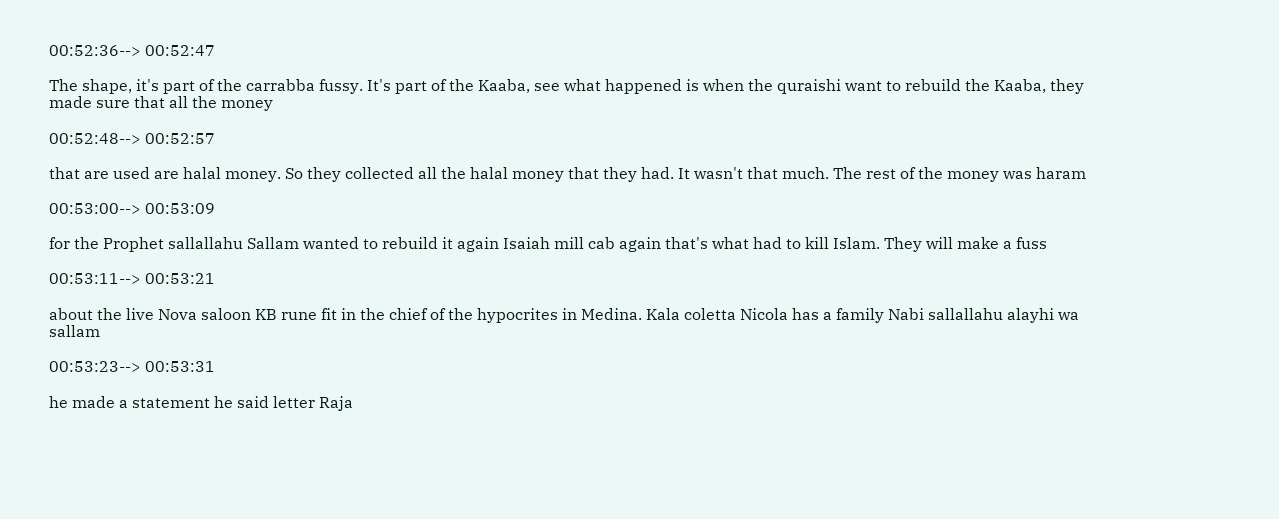00:52:36--> 00:52:47

The shape, it's part of the carrabba fussy. It's part of the Kaaba, see what happened is when the quraishi want to rebuild the Kaaba, they made sure that all the money

00:52:48--> 00:52:57

that are used are halal money. So they collected all the halal money that they had. It wasn't that much. The rest of the money was haram

00:53:00--> 00:53:09

for the Prophet sallallahu Sallam wanted to rebuild it again Isaiah mill cab again that's what had to kill Islam. They will make a fuss

00:53:11--> 00:53:21

about the live Nova saloon KB rune fit in the chief of the hypocrites in Medina. Kala coletta Nicola has a family Nabi sallallahu alayhi wa sallam

00:53:23--> 00:53:31

he made a statement he said letter Raja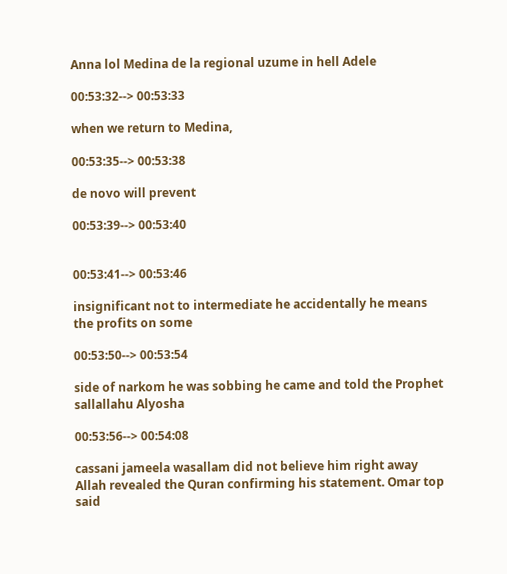Anna lol Medina de la regional uzume in hell Adele

00:53:32--> 00:53:33

when we return to Medina,

00:53:35--> 00:53:38

de novo will prevent

00:53:39--> 00:53:40


00:53:41--> 00:53:46

insignificant not to intermediate he accidentally he means the profits on some

00:53:50--> 00:53:54

side of narkom he was sobbing he came and told the Prophet sallallahu Alyosha

00:53:56--> 00:54:08

cassani jameela wasallam did not believe him right away Allah revealed the Quran confirming his statement. Omar top said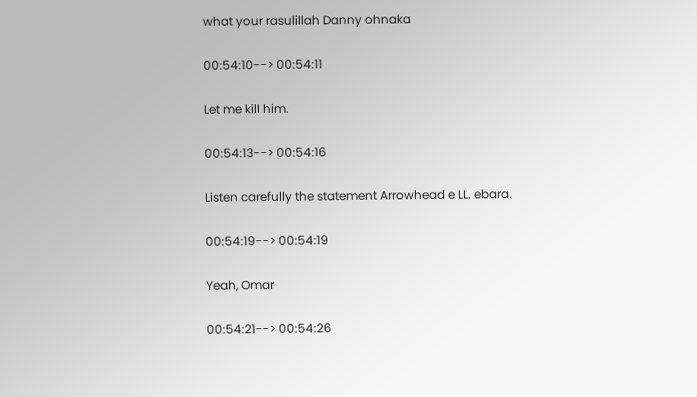what your rasulillah Danny ohnaka

00:54:10--> 00:54:11

Let me kill him.

00:54:13--> 00:54:16

Listen carefully the statement Arrowhead e LL. ebara.

00:54:19--> 00:54:19

Yeah, Omar

00:54:21--> 00:54:26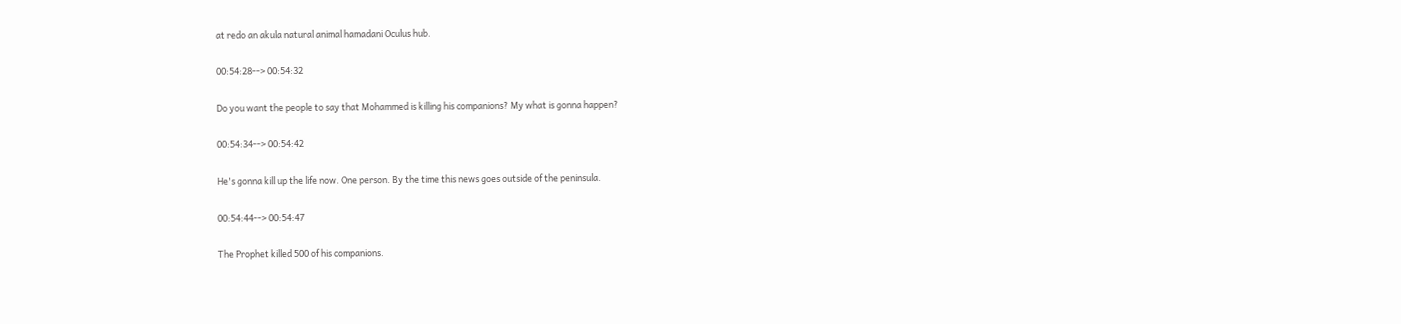at redo an akula natural animal hamadani Oculus hub.

00:54:28--> 00:54:32

Do you want the people to say that Mohammed is killing his companions? My what is gonna happen?

00:54:34--> 00:54:42

He's gonna kill up the life now. One person. By the time this news goes outside of the peninsula.

00:54:44--> 00:54:47

The Prophet killed 500 of his companions.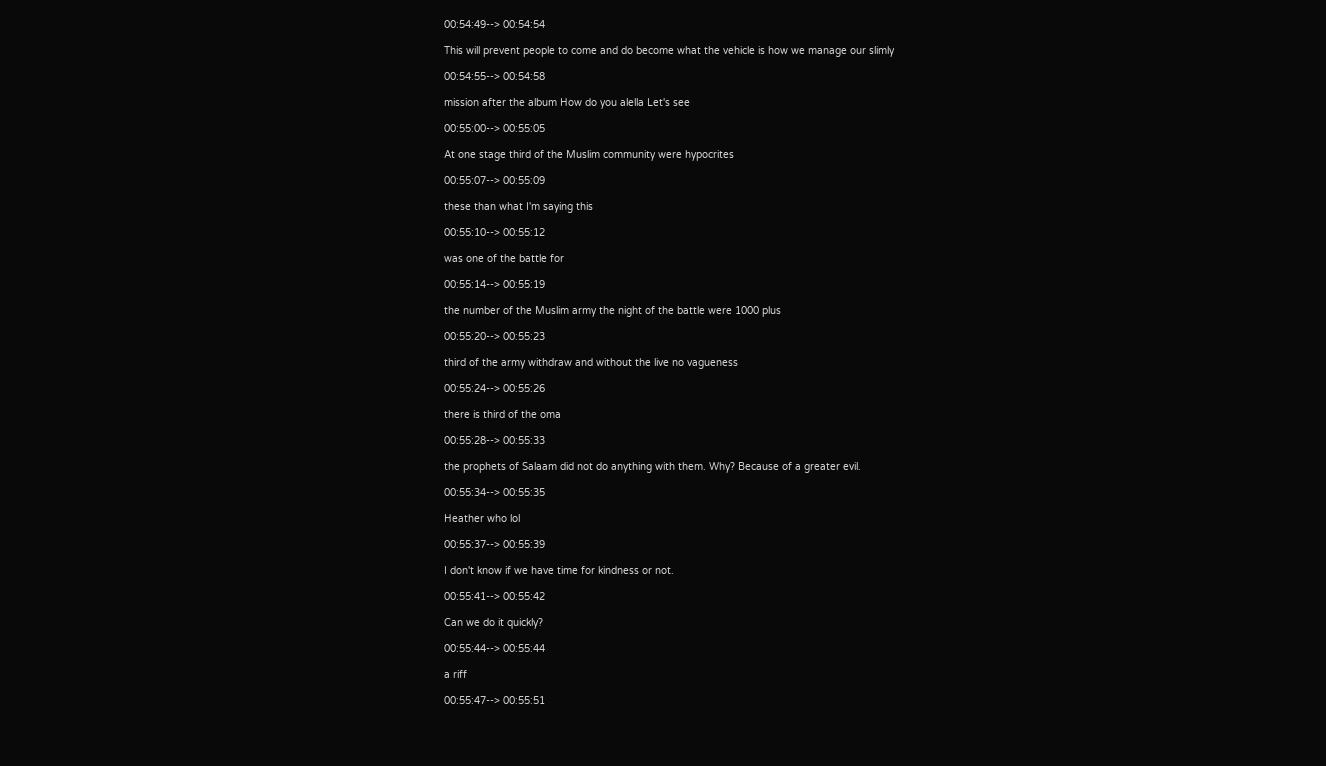00:54:49--> 00:54:54

This will prevent people to come and do become what the vehicle is how we manage our slimly

00:54:55--> 00:54:58

mission after the album How do you alella Let's see

00:55:00--> 00:55:05

At one stage third of the Muslim community were hypocrites

00:55:07--> 00:55:09

these than what I'm saying this

00:55:10--> 00:55:12

was one of the battle for

00:55:14--> 00:55:19

the number of the Muslim army the night of the battle were 1000 plus

00:55:20--> 00:55:23

third of the army withdraw and without the live no vagueness

00:55:24--> 00:55:26

there is third of the oma

00:55:28--> 00:55:33

the prophets of Salaam did not do anything with them. Why? Because of a greater evil.

00:55:34--> 00:55:35

Heather who lol

00:55:37--> 00:55:39

I don't know if we have time for kindness or not.

00:55:41--> 00:55:42

Can we do it quickly?

00:55:44--> 00:55:44

a riff

00:55:47--> 00:55:51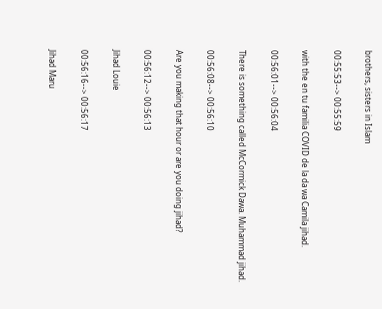brothers, sisters in Islam

00:55:53--> 00:55:59

with the en tu familia COVID de la da wa Camila jihad.

00:56:01--> 00:56:04

There is something called McCormick Dawa. Muhammad jihad.

00:56:08--> 00:56:10

Are you making that hour or are you doing jihad?

00:56:12--> 00:56:13

Jihad Louie

00:56:16--> 00:56:17

Jihad Maru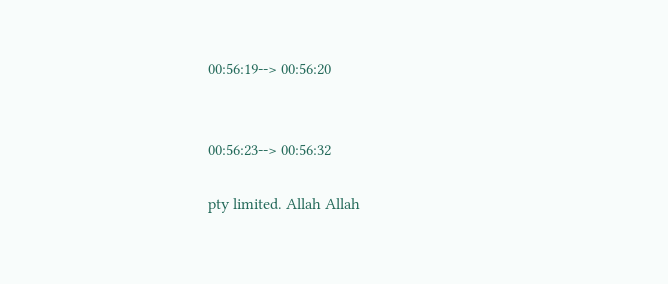00:56:19--> 00:56:20


00:56:23--> 00:56:32

pty limited. Allah Allah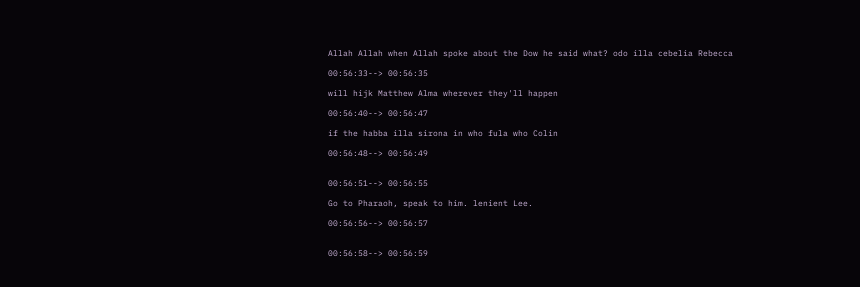Allah Allah when Allah spoke about the Dow he said what? odo illa cebelia Rebecca

00:56:33--> 00:56:35

will hijk Matthew Alma wherever they'll happen

00:56:40--> 00:56:47

if the habba illa sirona in who fula who Colin

00:56:48--> 00:56:49


00:56:51--> 00:56:55

Go to Pharaoh, speak to him. lenient Lee.

00:56:56--> 00:56:57


00:56:58--> 00:56:59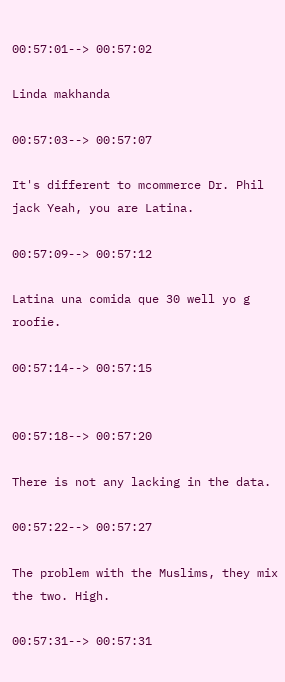00:57:01--> 00:57:02

Linda makhanda

00:57:03--> 00:57:07

It's different to mcommerce Dr. Phil jack Yeah, you are Latina.

00:57:09--> 00:57:12

Latina una comida que 30 well yo g roofie.

00:57:14--> 00:57:15


00:57:18--> 00:57:20

There is not any lacking in the data.

00:57:22--> 00:57:27

The problem with the Muslims, they mix the two. High.

00:57:31--> 00:57:31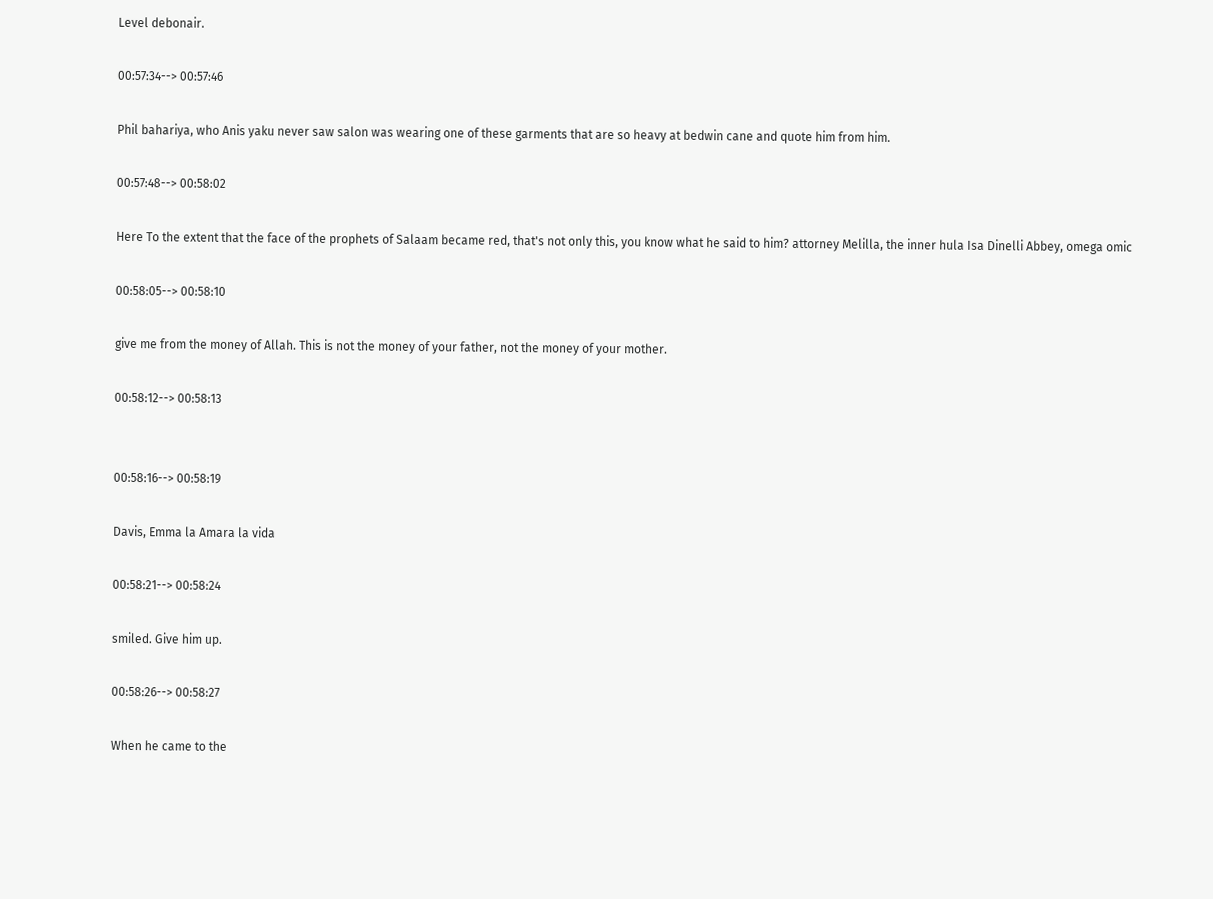Level debonair.

00:57:34--> 00:57:46

Phil bahariya, who Anis yaku never saw salon was wearing one of these garments that are so heavy at bedwin cane and quote him from him.

00:57:48--> 00:58:02

Here To the extent that the face of the prophets of Salaam became red, that's not only this, you know what he said to him? attorney Melilla, the inner hula Isa Dinelli Abbey, omega omic

00:58:05--> 00:58:10

give me from the money of Allah. This is not the money of your father, not the money of your mother.

00:58:12--> 00:58:13


00:58:16--> 00:58:19

Davis, Emma la Amara la vida

00:58:21--> 00:58:24

smiled. Give him up.

00:58:26--> 00:58:27

When he came to the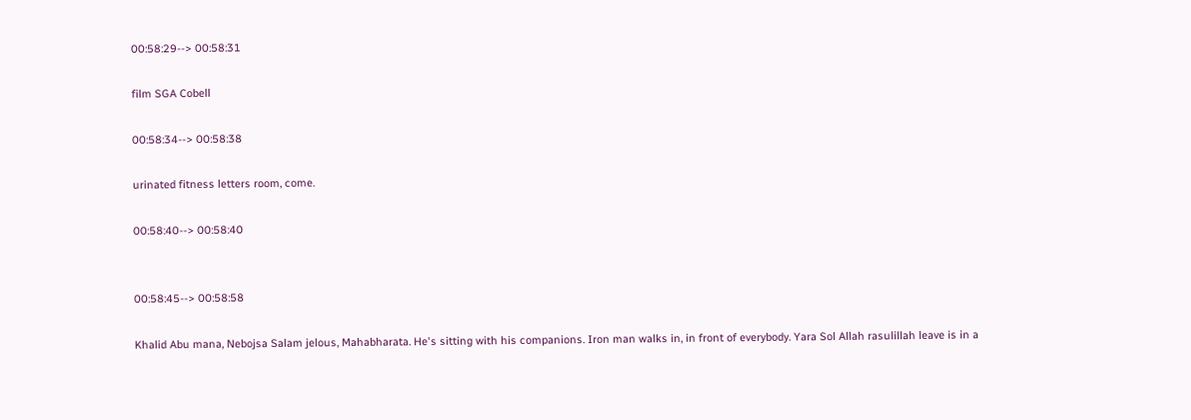00:58:29--> 00:58:31

film SGA Cobell

00:58:34--> 00:58:38

urinated fitness letters room, come.

00:58:40--> 00:58:40


00:58:45--> 00:58:58

Khalid Abu mana, Nebojsa Salam jelous, Mahabharata. He's sitting with his companions. Iron man walks in, in front of everybody. Yara Sol Allah rasulillah leave is in a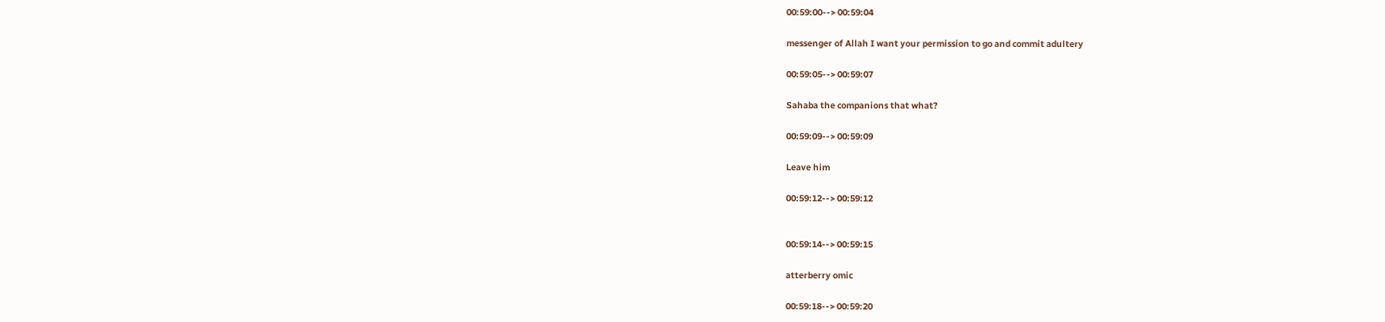00:59:00--> 00:59:04

messenger of Allah I want your permission to go and commit adultery

00:59:05--> 00:59:07

Sahaba the companions that what?

00:59:09--> 00:59:09

Leave him

00:59:12--> 00:59:12


00:59:14--> 00:59:15

atterberry omic

00:59:18--> 00:59:20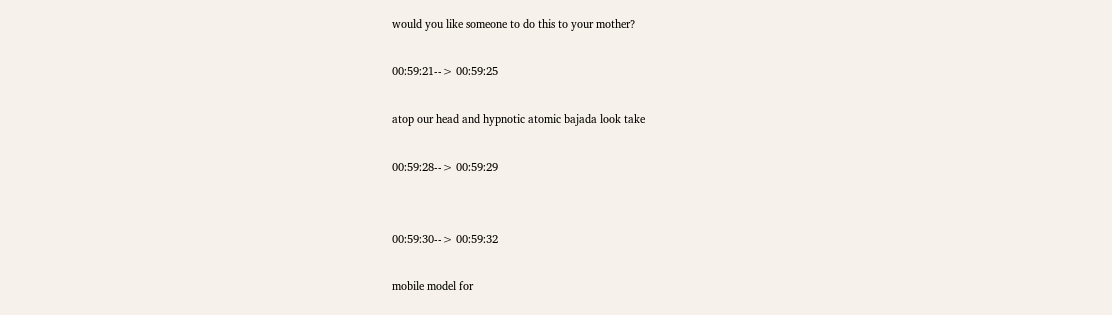would you like someone to do this to your mother?

00:59:21--> 00:59:25

atop our head and hypnotic atomic bajada look take

00:59:28--> 00:59:29


00:59:30--> 00:59:32

mobile model for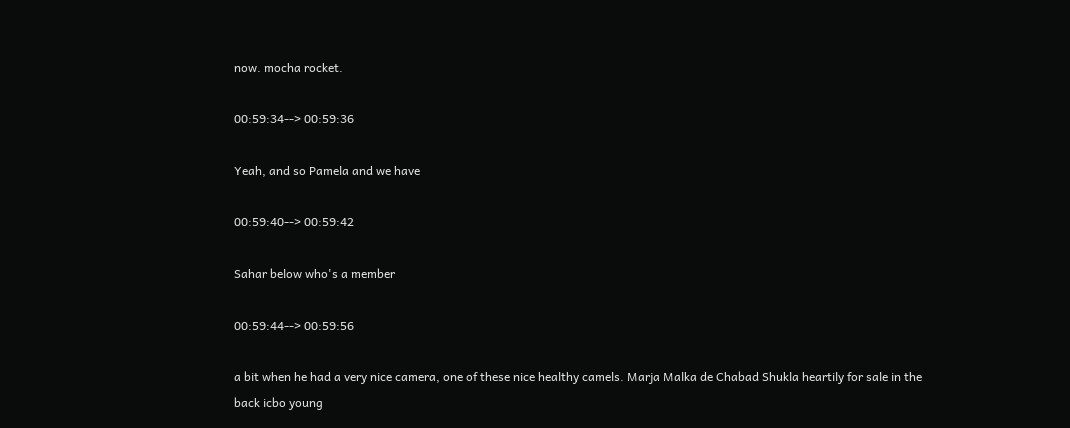now. mocha rocket.

00:59:34--> 00:59:36

Yeah, and so Pamela and we have

00:59:40--> 00:59:42

Sahar below who's a member

00:59:44--> 00:59:56

a bit when he had a very nice camera, one of these nice healthy camels. Marja Malka de Chabad Shukla heartily for sale in the back icbo young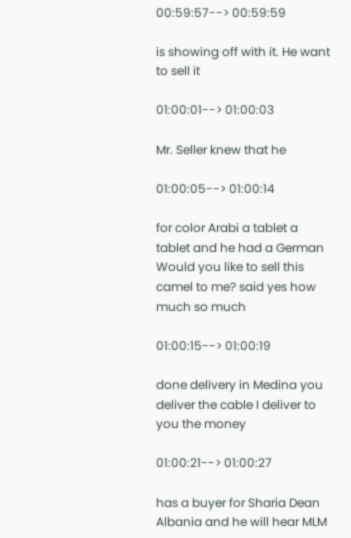00:59:57--> 00:59:59

is showing off with it. He want to sell it

01:00:01--> 01:00:03

Mr. Seller knew that he

01:00:05--> 01:00:14

for color Arabi a tablet a tablet and he had a German Would you like to sell this camel to me? said yes how much so much

01:00:15--> 01:00:19

done delivery in Medina you deliver the cable I deliver to you the money

01:00:21--> 01:00:27

has a buyer for Sharia Dean Albania and he will hear MLM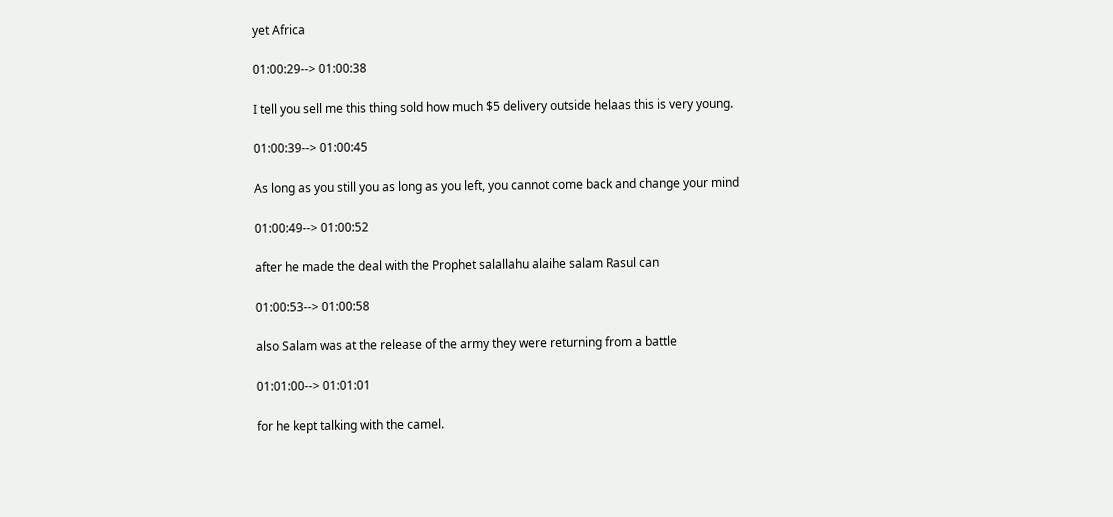yet Africa

01:00:29--> 01:00:38

I tell you sell me this thing sold how much $5 delivery outside helaas this is very young.

01:00:39--> 01:00:45

As long as you still you as long as you left, you cannot come back and change your mind

01:00:49--> 01:00:52

after he made the deal with the Prophet salallahu alaihe salam Rasul can

01:00:53--> 01:00:58

also Salam was at the release of the army they were returning from a battle

01:01:00--> 01:01:01

for he kept talking with the camel.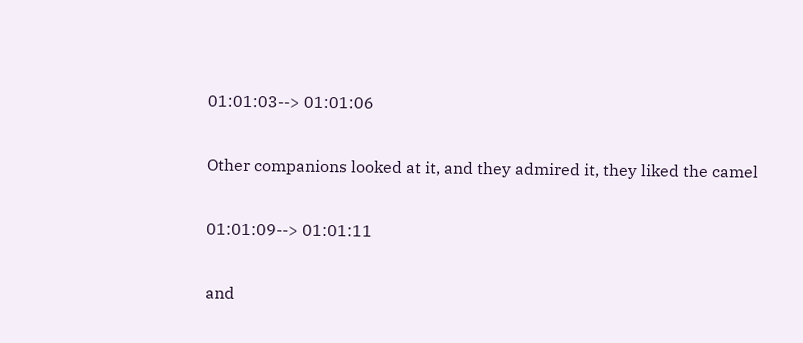01:01:03--> 01:01:06

Other companions looked at it, and they admired it, they liked the camel

01:01:09--> 01:01:11

and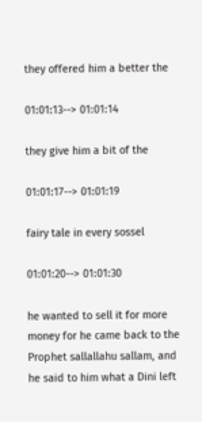they offered him a better the

01:01:13--> 01:01:14

they give him a bit of the

01:01:17--> 01:01:19

fairy tale in every sossel

01:01:20--> 01:01:30

he wanted to sell it for more money for he came back to the Prophet sallallahu sallam, and he said to him what a Dini left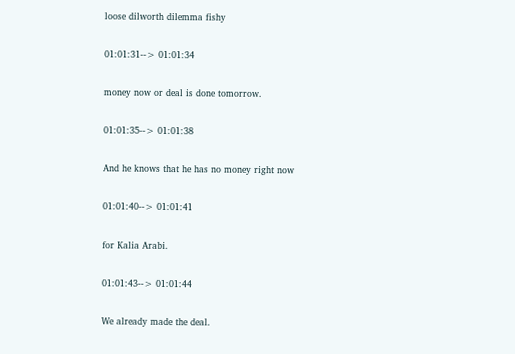loose dilworth dilemma fishy

01:01:31--> 01:01:34

money now or deal is done tomorrow.

01:01:35--> 01:01:38

And he knows that he has no money right now

01:01:40--> 01:01:41

for Kalia Arabi.

01:01:43--> 01:01:44

We already made the deal.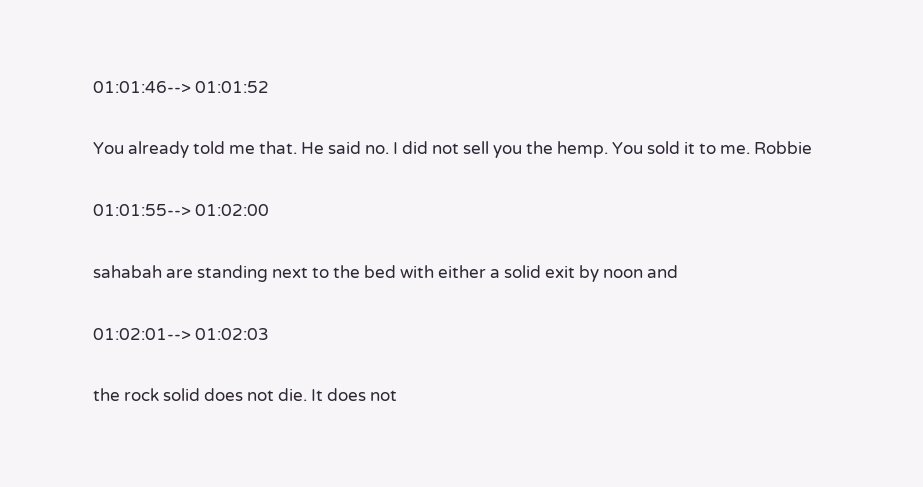01:01:46--> 01:01:52

You already told me that. He said no. I did not sell you the hemp. You sold it to me. Robbie

01:01:55--> 01:02:00

sahabah are standing next to the bed with either a solid exit by noon and

01:02:01--> 01:02:03

the rock solid does not die. It does not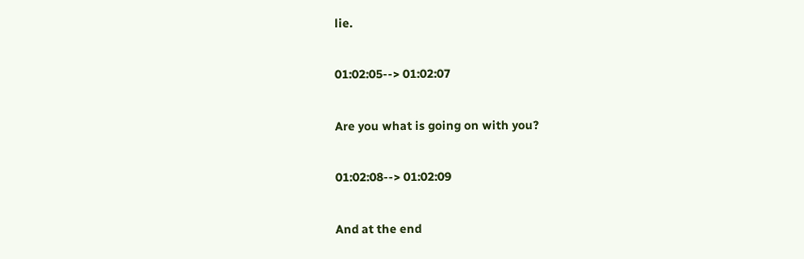lie.

01:02:05--> 01:02:07

Are you what is going on with you?

01:02:08--> 01:02:09

And at the end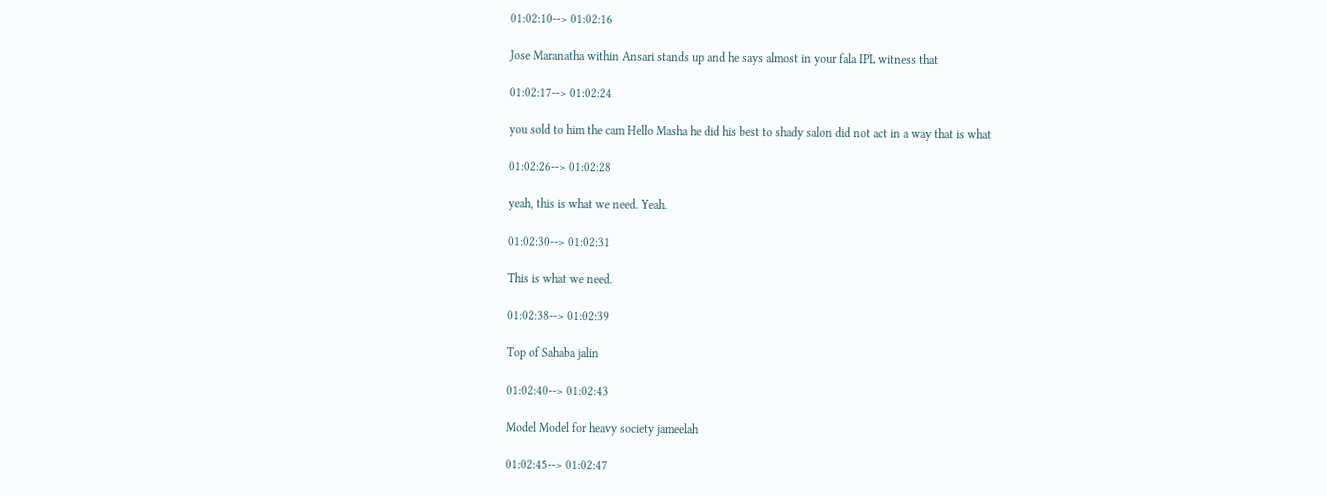01:02:10--> 01:02:16

Jose Maranatha within Ansari stands up and he says almost in your fala IPL witness that

01:02:17--> 01:02:24

you sold to him the cam Hello Masha he did his best to shady salon did not act in a way that is what

01:02:26--> 01:02:28

yeah, this is what we need. Yeah.

01:02:30--> 01:02:31

This is what we need.

01:02:38--> 01:02:39

Top of Sahaba jalin

01:02:40--> 01:02:43

Model Model for heavy society jameelah

01:02:45--> 01:02:47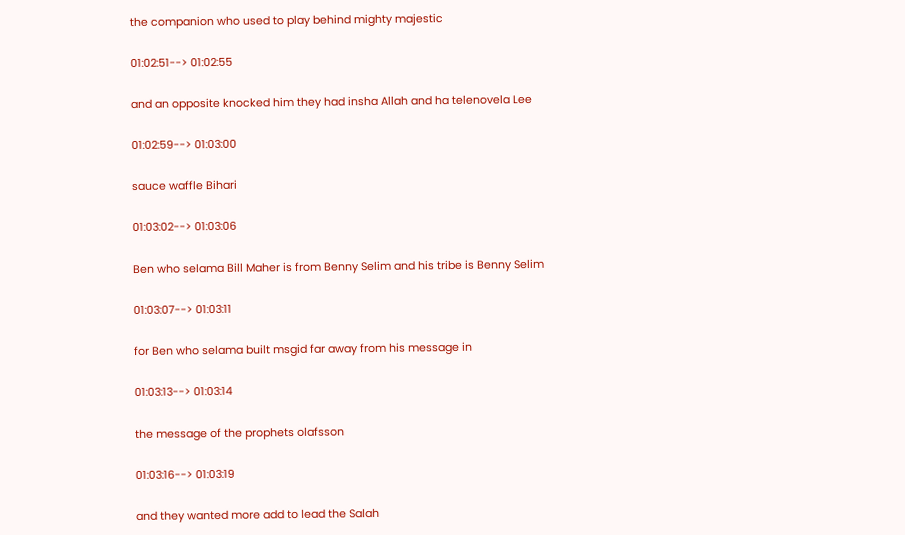the companion who used to play behind mighty majestic

01:02:51--> 01:02:55

and an opposite knocked him they had insha Allah and ha telenovela Lee

01:02:59--> 01:03:00

sauce waffle Bihari

01:03:02--> 01:03:06

Ben who selama Bill Maher is from Benny Selim and his tribe is Benny Selim

01:03:07--> 01:03:11

for Ben who selama built msgid far away from his message in

01:03:13--> 01:03:14

the message of the prophets olafsson

01:03:16--> 01:03:19

and they wanted more add to lead the Salah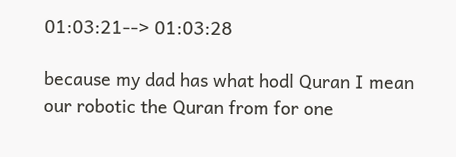01:03:21--> 01:03:28

because my dad has what hodl Quran I mean our robotic the Quran from for one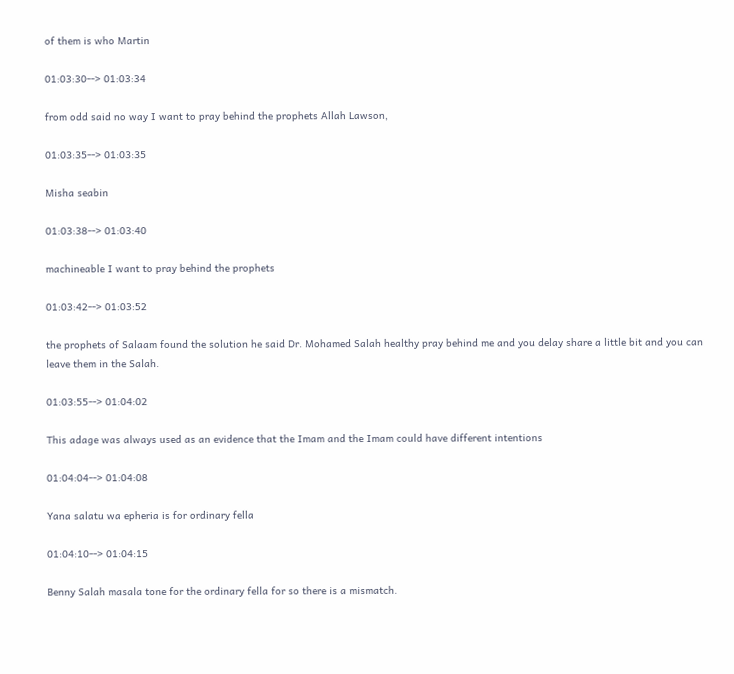of them is who Martin

01:03:30--> 01:03:34

from odd said no way I want to pray behind the prophets Allah Lawson,

01:03:35--> 01:03:35

Misha seabin

01:03:38--> 01:03:40

machineable I want to pray behind the prophets

01:03:42--> 01:03:52

the prophets of Salaam found the solution he said Dr. Mohamed Salah healthy pray behind me and you delay share a little bit and you can leave them in the Salah.

01:03:55--> 01:04:02

This adage was always used as an evidence that the Imam and the Imam could have different intentions

01:04:04--> 01:04:08

Yana salatu wa epheria is for ordinary fella

01:04:10--> 01:04:15

Benny Salah masala tone for the ordinary fella for so there is a mismatch.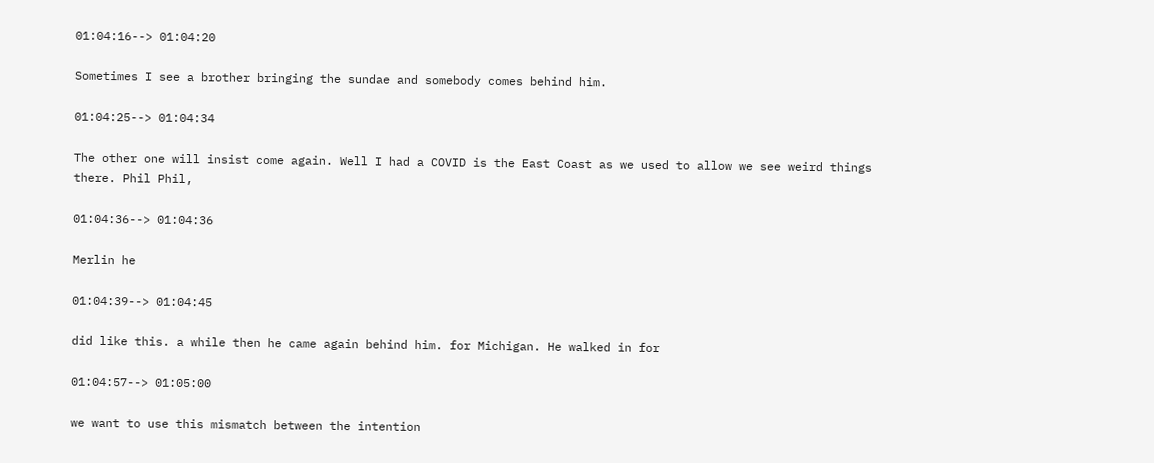01:04:16--> 01:04:20

Sometimes I see a brother bringing the sundae and somebody comes behind him.

01:04:25--> 01:04:34

The other one will insist come again. Well I had a COVID is the East Coast as we used to allow we see weird things there. Phil Phil,

01:04:36--> 01:04:36

Merlin he

01:04:39--> 01:04:45

did like this. a while then he came again behind him. for Michigan. He walked in for

01:04:57--> 01:05:00

we want to use this mismatch between the intention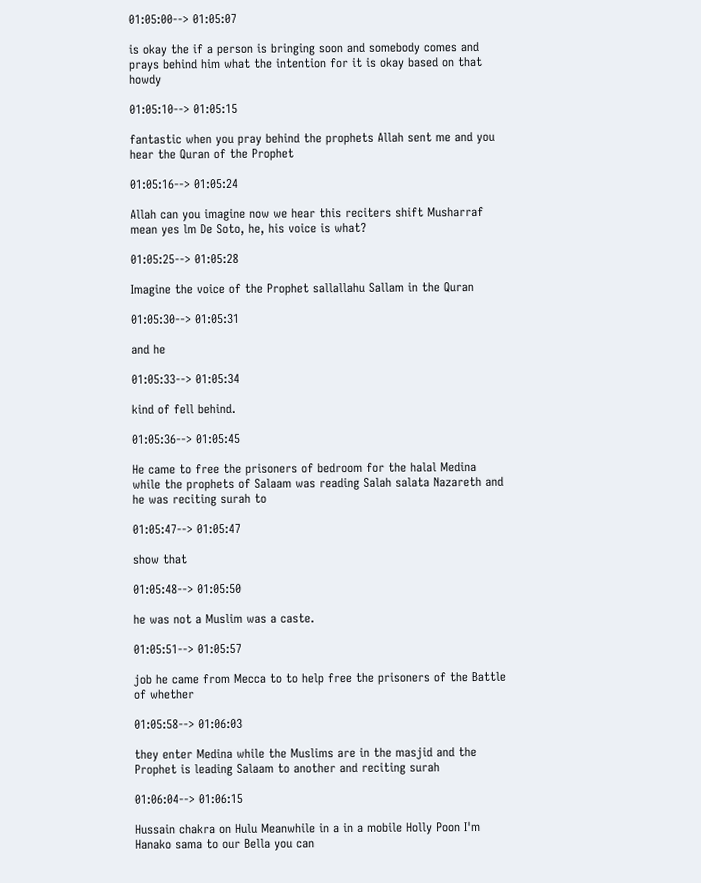01:05:00--> 01:05:07

is okay the if a person is bringing soon and somebody comes and prays behind him what the intention for it is okay based on that howdy

01:05:10--> 01:05:15

fantastic when you pray behind the prophets Allah sent me and you hear the Quran of the Prophet

01:05:16--> 01:05:24

Allah can you imagine now we hear this reciters shift Musharraf mean yes lm De Soto, he, his voice is what?

01:05:25--> 01:05:28

Imagine the voice of the Prophet sallallahu Sallam in the Quran

01:05:30--> 01:05:31

and he

01:05:33--> 01:05:34

kind of fell behind.

01:05:36--> 01:05:45

He came to free the prisoners of bedroom for the halal Medina while the prophets of Salaam was reading Salah salata Nazareth and he was reciting surah to

01:05:47--> 01:05:47

show that

01:05:48--> 01:05:50

he was not a Muslim was a caste.

01:05:51--> 01:05:57

job he came from Mecca to to help free the prisoners of the Battle of whether

01:05:58--> 01:06:03

they enter Medina while the Muslims are in the masjid and the Prophet is leading Salaam to another and reciting surah

01:06:04--> 01:06:15

Hussain chakra on Hulu Meanwhile in a in a mobile Holly Poon I'm Hanako sama to our Bella you can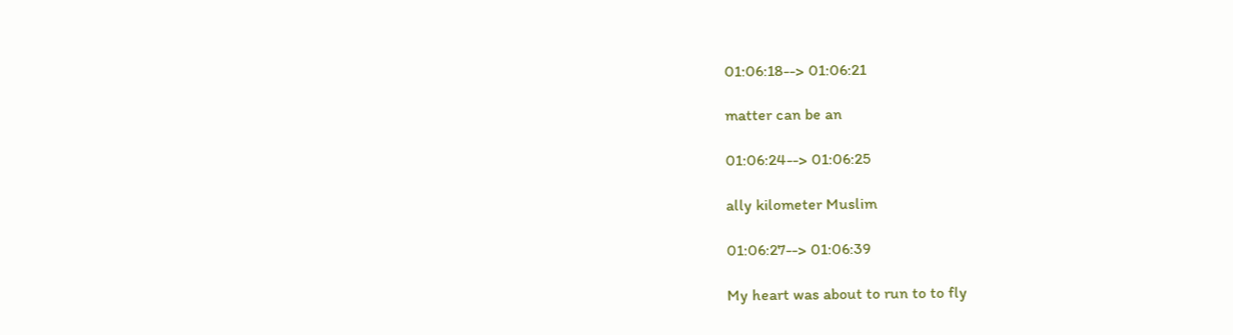01:06:18--> 01:06:21

matter can be an

01:06:24--> 01:06:25

ally kilometer Muslim

01:06:27--> 01:06:39

My heart was about to run to to fly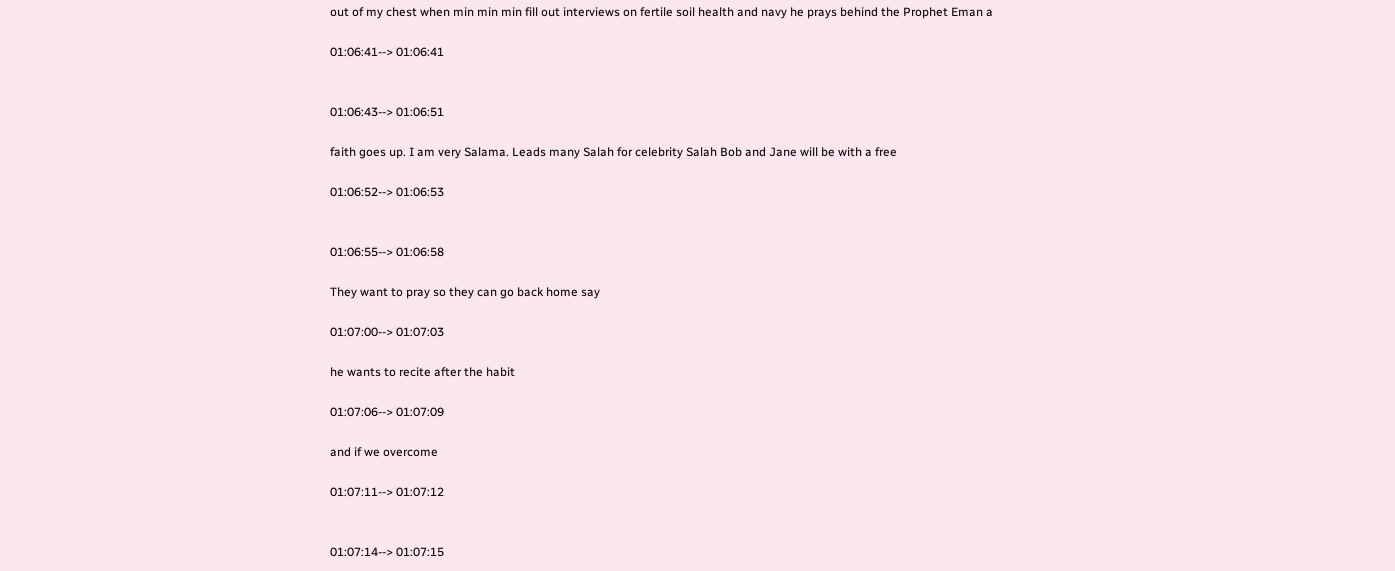out of my chest when min min min fill out interviews on fertile soil health and navy he prays behind the Prophet Eman a

01:06:41--> 01:06:41


01:06:43--> 01:06:51

faith goes up. I am very Salama. Leads many Salah for celebrity Salah Bob and Jane will be with a free

01:06:52--> 01:06:53


01:06:55--> 01:06:58

They want to pray so they can go back home say

01:07:00--> 01:07:03

he wants to recite after the habit

01:07:06--> 01:07:09

and if we overcome

01:07:11--> 01:07:12


01:07:14--> 01:07:15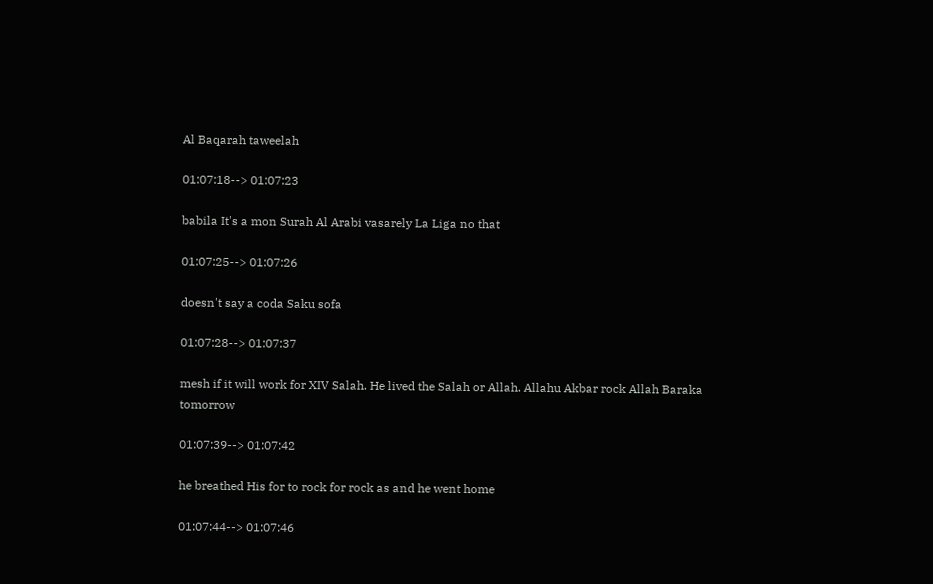Al Baqarah taweelah

01:07:18--> 01:07:23

babila It's a mon Surah Al Arabi vasarely La Liga no that

01:07:25--> 01:07:26

doesn't say a coda Saku sofa

01:07:28--> 01:07:37

mesh if it will work for XIV Salah. He lived the Salah or Allah. Allahu Akbar rock Allah Baraka tomorrow

01:07:39--> 01:07:42

he breathed His for to rock for rock as and he went home

01:07:44--> 01:07:46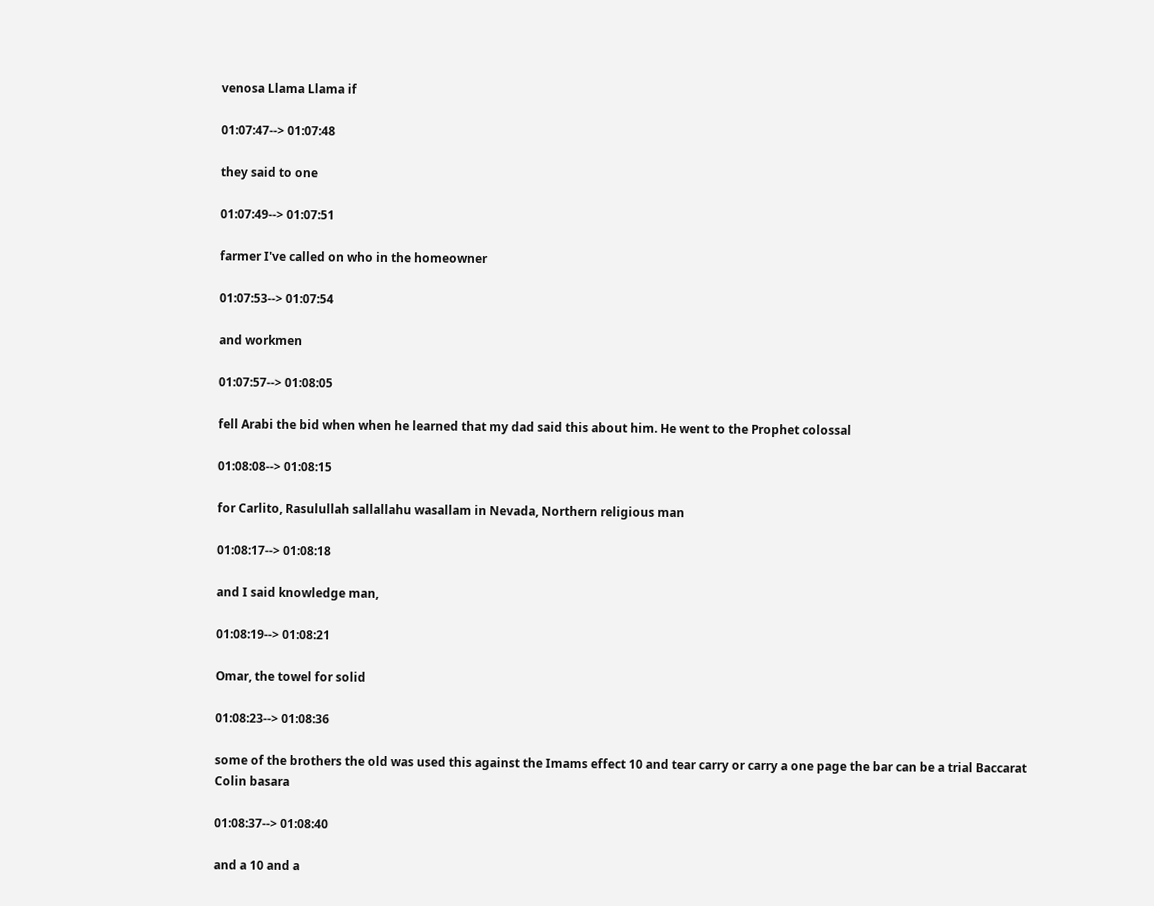venosa Llama Llama if

01:07:47--> 01:07:48

they said to one

01:07:49--> 01:07:51

farmer I've called on who in the homeowner

01:07:53--> 01:07:54

and workmen

01:07:57--> 01:08:05

fell Arabi the bid when when he learned that my dad said this about him. He went to the Prophet colossal

01:08:08--> 01:08:15

for Carlito, Rasulullah sallallahu wasallam in Nevada, Northern religious man

01:08:17--> 01:08:18

and I said knowledge man,

01:08:19--> 01:08:21

Omar, the towel for solid

01:08:23--> 01:08:36

some of the brothers the old was used this against the Imams effect 10 and tear carry or carry a one page the bar can be a trial Baccarat Colin basara

01:08:37--> 01:08:40

and a 10 and a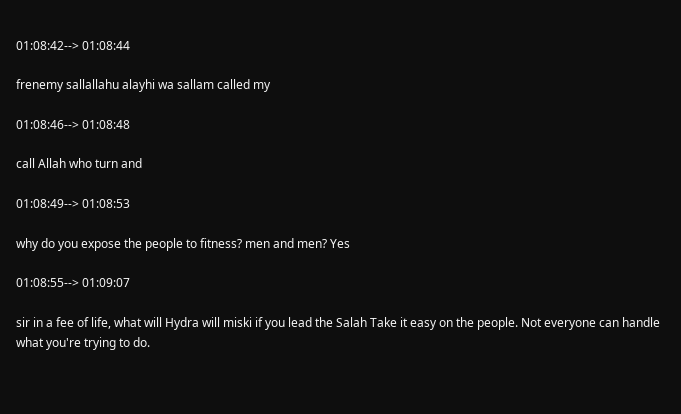01:08:42--> 01:08:44

frenemy sallallahu alayhi wa sallam called my

01:08:46--> 01:08:48

call Allah who turn and

01:08:49--> 01:08:53

why do you expose the people to fitness? men and men? Yes

01:08:55--> 01:09:07

sir in a fee of life, what will Hydra will miski if you lead the Salah Take it easy on the people. Not everyone can handle what you're trying to do.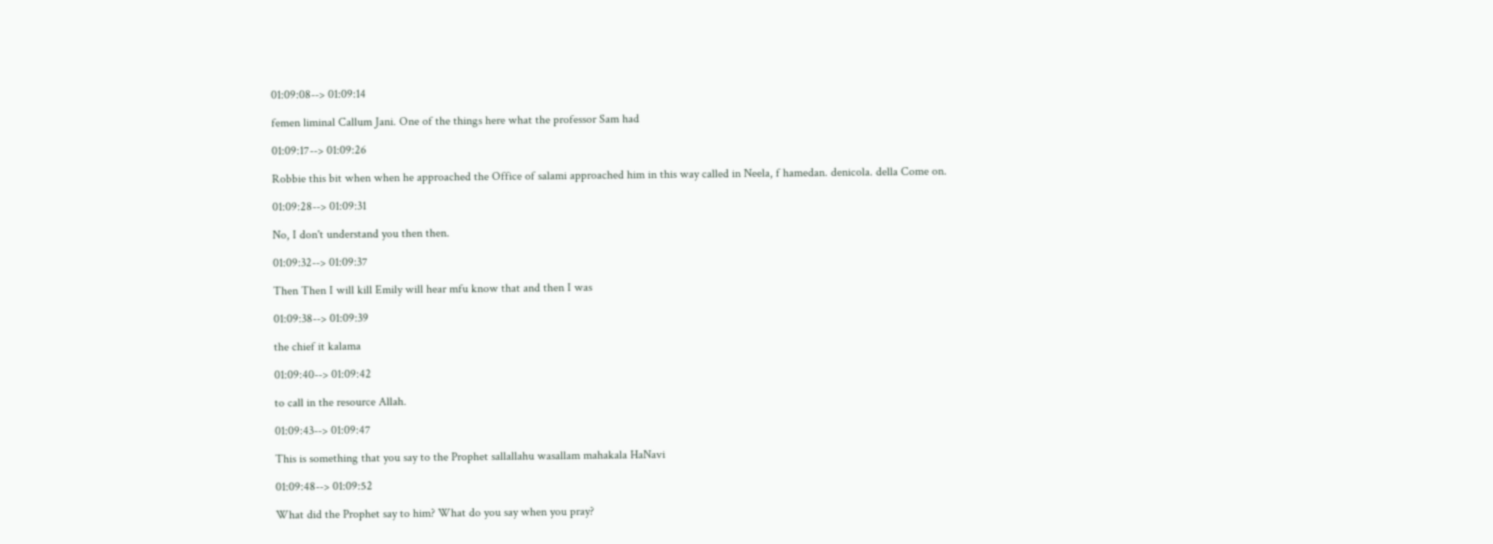01:09:08--> 01:09:14

femen liminal Callum Jani. One of the things here what the professor Sam had

01:09:17--> 01:09:26

Robbie this bit when when he approached the Office of salami approached him in this way called in Neela, f hamedan. denicola. della Come on.

01:09:28--> 01:09:31

No, I don't understand you then then.

01:09:32--> 01:09:37

Then Then I will kill Emily will hear mfu know that and then I was

01:09:38--> 01:09:39

the chief it kalama

01:09:40--> 01:09:42

to call in the resource Allah.

01:09:43--> 01:09:47

This is something that you say to the Prophet sallallahu wasallam mahakala HaNavi

01:09:48--> 01:09:52

What did the Prophet say to him? What do you say when you pray?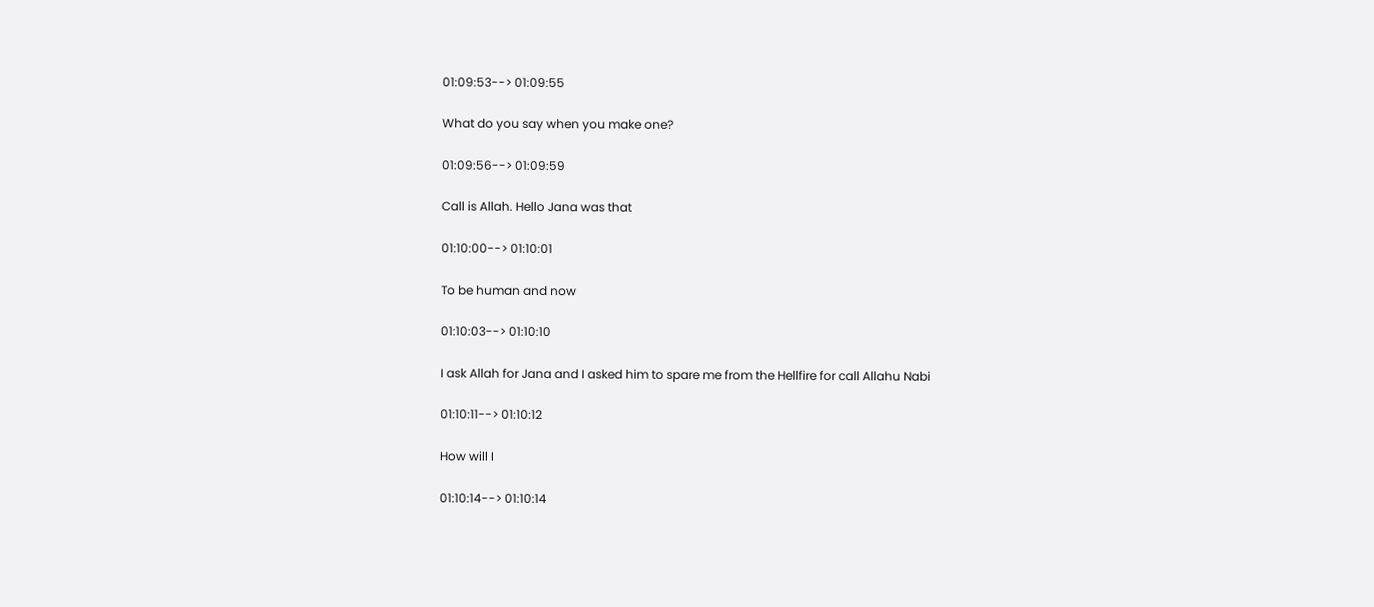01:09:53--> 01:09:55

What do you say when you make one?

01:09:56--> 01:09:59

Call is Allah. Hello Jana was that

01:10:00--> 01:10:01

To be human and now

01:10:03--> 01:10:10

I ask Allah for Jana and I asked him to spare me from the Hellfire for call Allahu Nabi

01:10:11--> 01:10:12

How will I

01:10:14--> 01:10:14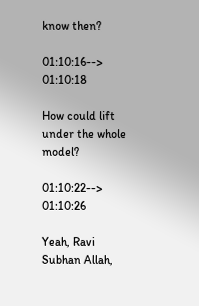know then?

01:10:16--> 01:10:18

How could lift under the whole model?

01:10:22--> 01:10:26

Yeah, Ravi Subhan Allah,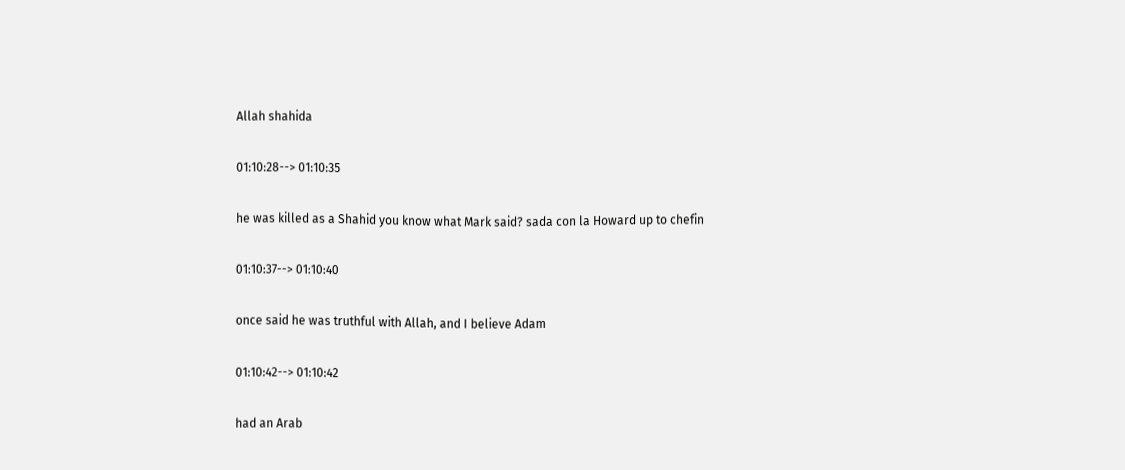Allah shahida

01:10:28--> 01:10:35

he was killed as a Shahid you know what Mark said? sada con la Howard up to chefin

01:10:37--> 01:10:40

once said he was truthful with Allah, and I believe Adam

01:10:42--> 01:10:42

had an Arab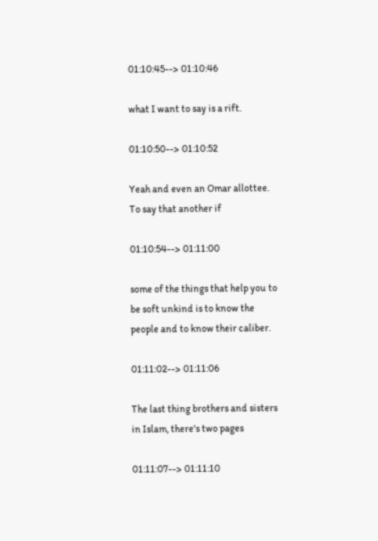01:10:45--> 01:10:46

what I want to say is a rift.

01:10:50--> 01:10:52

Yeah and even an Omar allottee. To say that another if

01:10:54--> 01:11:00

some of the things that help you to be soft unkind is to know the people and to know their caliber.

01:11:02--> 01:11:06

The last thing brothers and sisters in Islam, there's two pages

01:11:07--> 01:11:10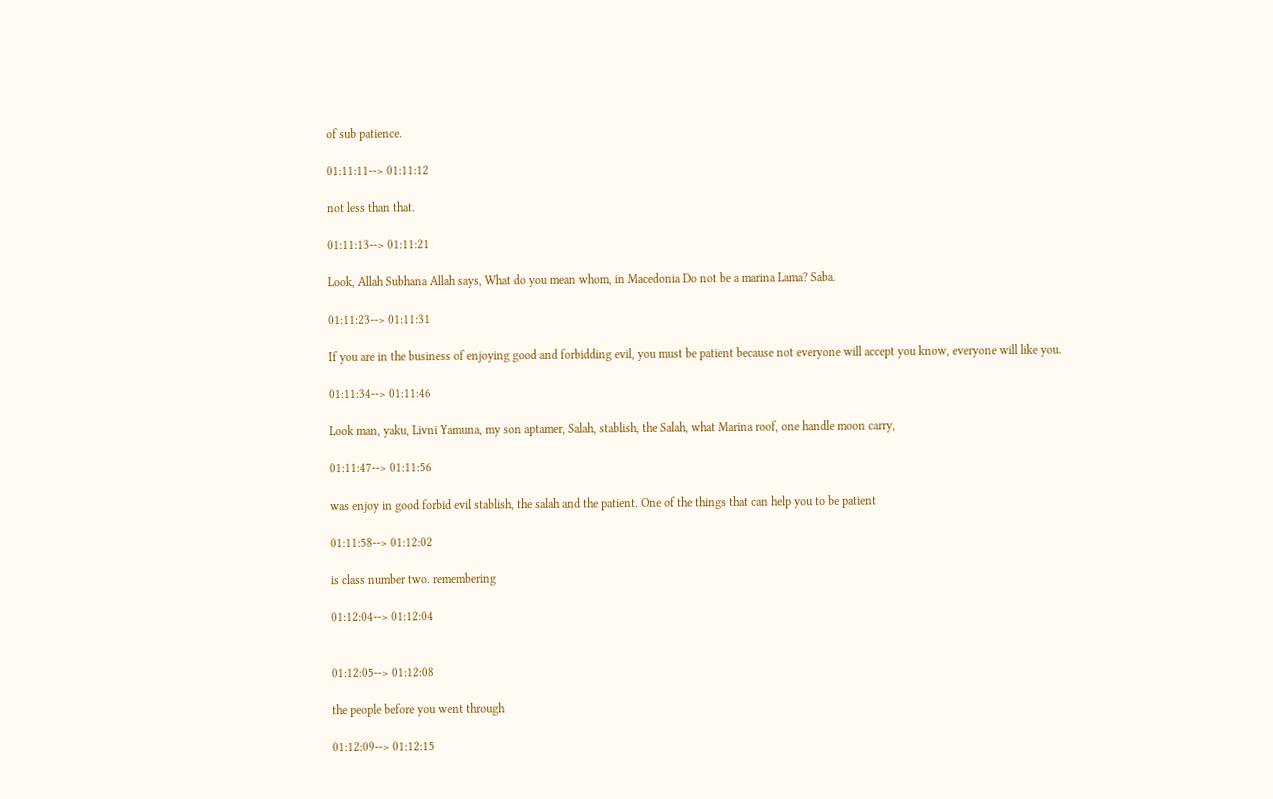of sub patience.

01:11:11--> 01:11:12

not less than that.

01:11:13--> 01:11:21

Look, Allah Subhana Allah says, What do you mean whom, in Macedonia Do not be a marina Lama? Saba.

01:11:23--> 01:11:31

If you are in the business of enjoying good and forbidding evil, you must be patient because not everyone will accept you know, everyone will like you.

01:11:34--> 01:11:46

Look man, yaku, Livni Yamuna, my son aptamer, Salah, stablish, the Salah, what Marina roof, one handle moon carry,

01:11:47--> 01:11:56

was enjoy in good forbid evil stablish, the salah and the patient. One of the things that can help you to be patient

01:11:58--> 01:12:02

is class number two. remembering

01:12:04--> 01:12:04


01:12:05--> 01:12:08

the people before you went through

01:12:09--> 01:12:15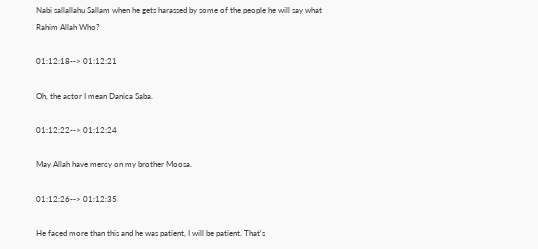Nabi sallallahu Sallam when he gets harassed by some of the people he will say what Rahim Allah Who?

01:12:18--> 01:12:21

Oh, the actor I mean Danica Saba.

01:12:22--> 01:12:24

May Allah have mercy on my brother Moosa.

01:12:26--> 01:12:35

He faced more than this and he was patient, I will be patient. That's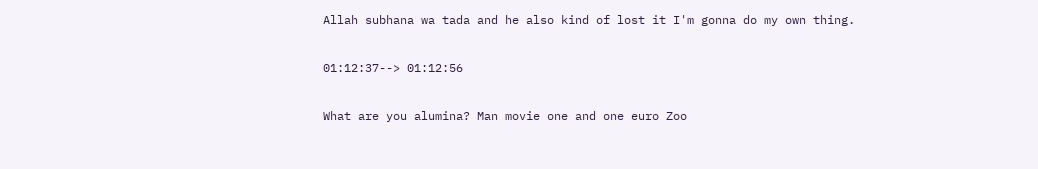Allah subhana wa tada and he also kind of lost it I'm gonna do my own thing.

01:12:37--> 01:12:56

What are you alumina? Man movie one and one euro Zoo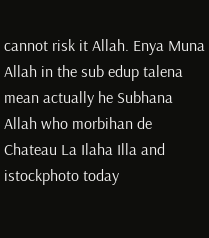cannot risk it Allah. Enya Muna Allah in the sub edup talena mean actually he Subhana Allah who morbihan de Chateau La Ilaha Illa and istockphoto today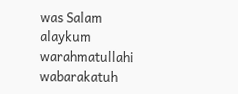was Salam alaykum warahmatullahi wabarakatuh